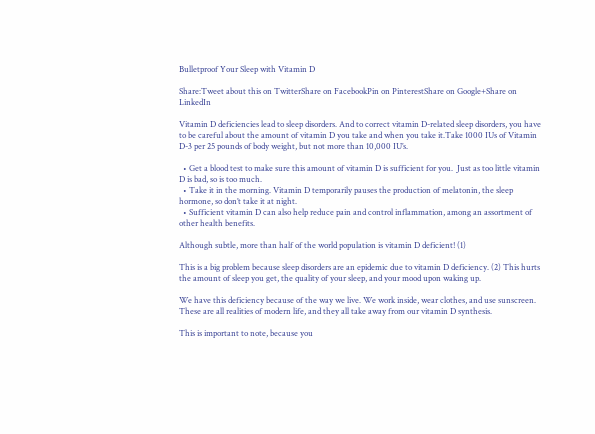Bulletproof Your Sleep with Vitamin D

Share:Tweet about this on TwitterShare on FacebookPin on PinterestShare on Google+Share on LinkedIn

Vitamin D deficiencies lead to sleep disorders. And to correct vitamin D-related sleep disorders, you have to be careful about the amount of vitamin D you take and when you take it.Take 1000 IUs of Vitamin D-3 per 25 pounds of body weight, but not more than 10,000 IU’s.

  • Get a blood test to make sure this amount of vitamin D is sufficient for you.  Just as too little vitamin D is bad, so is too much.
  • Take it in the morning. Vitamin D temporarily pauses the production of melatonin, the sleep hormone, so don’t take it at night.
  • Sufficient vitamin D can also help reduce pain and control inflammation, among an assortment of other health benefits.

Although subtle, more than half of the world population is vitamin D deficient! (1)

This is a big problem because sleep disorders are an epidemic due to vitamin D deficiency. (2) This hurts the amount of sleep you get, the quality of your sleep, and your mood upon waking up.

We have this deficiency because of the way we live. We work inside, wear clothes, and use sunscreen. These are all realities of modern life, and they all take away from our vitamin D synthesis.

This is important to note, because you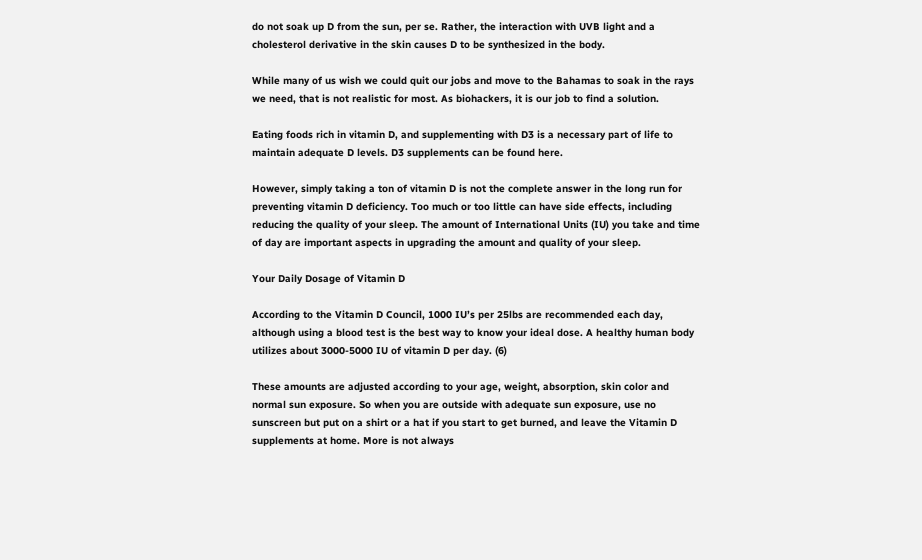do not soak up D from the sun, per se. Rather, the interaction with UVB light and a cholesterol derivative in the skin causes D to be synthesized in the body.

While many of us wish we could quit our jobs and move to the Bahamas to soak in the rays we need, that is not realistic for most. As biohackers, it is our job to find a solution.

Eating foods rich in vitamin D, and supplementing with D3 is a necessary part of life to maintain adequate D levels. D3 supplements can be found here.

However, simply taking a ton of vitamin D is not the complete answer in the long run for preventing vitamin D deficiency. Too much or too little can have side effects, including reducing the quality of your sleep. The amount of International Units (IU) you take and time of day are important aspects in upgrading the amount and quality of your sleep.

Your Daily Dosage of Vitamin D

According to the Vitamin D Council, 1000 IU’s per 25lbs are recommended each day, although using a blood test is the best way to know your ideal dose. A healthy human body utilizes about 3000-5000 IU of vitamin D per day. (6)

These amounts are adjusted according to your age, weight, absorption, skin color and normal sun exposure. So when you are outside with adequate sun exposure, use no sunscreen but put on a shirt or a hat if you start to get burned, and leave the Vitamin D supplements at home. More is not always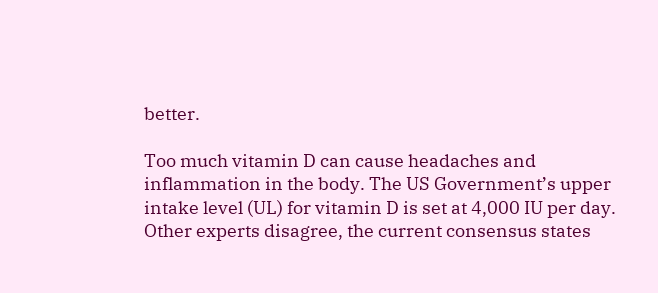better.

Too much vitamin D can cause headaches and inflammation in the body. The US Government’s upper intake level (UL) for vitamin D is set at 4,000 IU per day.  Other experts disagree, the current consensus states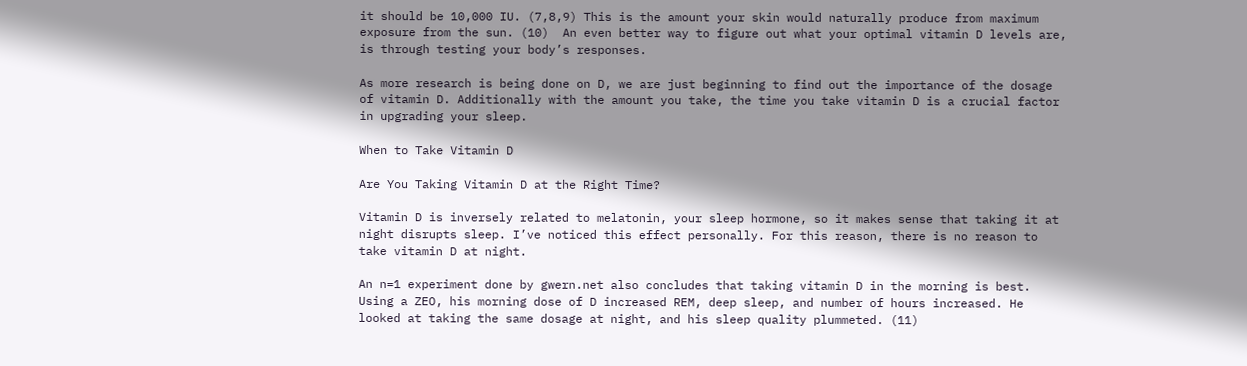it should be 10,000 IU. (7,8,9) This is the amount your skin would naturally produce from maximum exposure from the sun. (10)  An even better way to figure out what your optimal vitamin D levels are, is through testing your body’s responses.

As more research is being done on D, we are just beginning to find out the importance of the dosage of vitamin D. Additionally with the amount you take, the time you take vitamin D is a crucial factor in upgrading your sleep.

When to Take Vitamin D

Are You Taking Vitamin D at the Right Time?

Vitamin D is inversely related to melatonin, your sleep hormone, so it makes sense that taking it at night disrupts sleep. I’ve noticed this effect personally. For this reason, there is no reason to take vitamin D at night.

An n=1 experiment done by gwern.net also concludes that taking vitamin D in the morning is best. Using a ZEO, his morning dose of D increased REM, deep sleep, and number of hours increased. He looked at taking the same dosage at night, and his sleep quality plummeted. (11)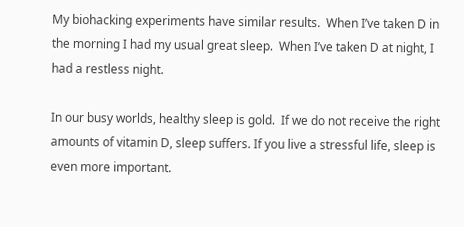My biohacking experiments have similar results.  When I’ve taken D in the morning I had my usual great sleep.  When I’ve taken D at night, I had a restless night.

In our busy worlds, healthy sleep is gold.  If we do not receive the right amounts of vitamin D, sleep suffers. If you live a stressful life, sleep is even more important.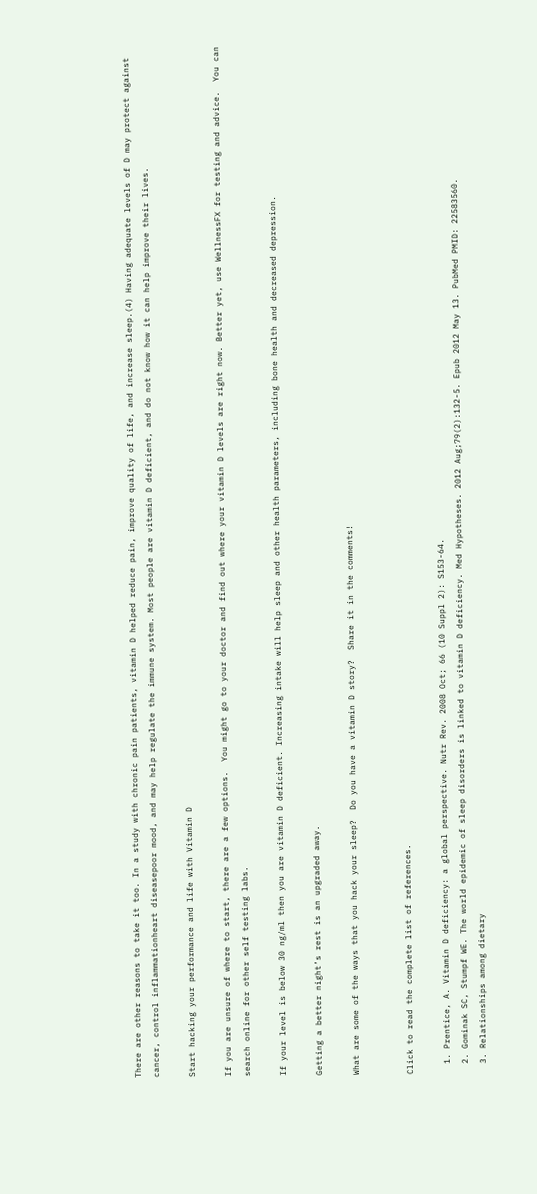There are other reasons to take it too. In a study with chronic pain patients, vitamin D helped reduce pain, improve quality of life, and increase sleep.(4) Having adequate levels of D may protect against cancer, control inflammationheart diseasepoor mood, and may help regulate the immune system. Most people are vitamin D deficient, and do not know how it can help improve their lives.

Start hacking your performance and life with Vitamin D

If you are unsure of where to start, there are a few options.  You might go to your doctor and find out where your vitamin D levels are right now. Better yet, use WellnessFX for testing and advice.  You can search online for other self testing labs.

If your level is below 30 ng/ml then you are vitamin D deficient. Increasing intake will help sleep and other health parameters, including bone health and decreased depression.

Getting a better night’s rest is an upgraded away.

What are some of the ways that you hack your sleep?  Do you have a vitamin D story?  Share it in the comments!


Click to read the complete list of references.

  1. Prentice, A. Vitamin D deficiency: a global perspective. Nutr Rev. 2008 Oct; 66 (10 Suppl 2): S153-64.
  2. Gominak SC, Stumpf WE. The world epidemic of sleep disorders is linked to vitamin D deficiency. Med Hypotheses. 2012 Aug;79(2):132-5. Epub 2012 May 13. PubMed PMID: 22583560.
  3. Relationships among dietary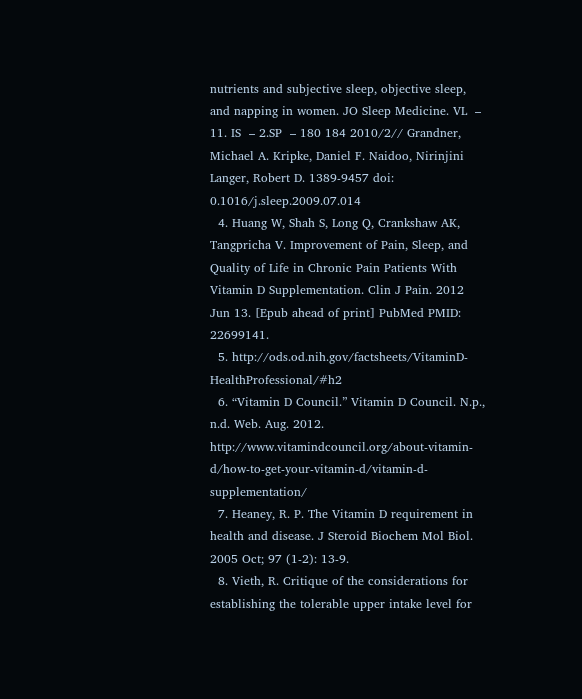nutrients and subjective sleep, objective sleep, and napping in women. JO Sleep Medicine. VL  – 11. IS  – 2.SP  – 180 184 2010/2// Grandner, Michael A. Kripke, Daniel F. Naidoo, Nirinjini Langer, Robert D. 1389-9457 doi: 0.1016/j.sleep.2009.07.014
  4. Huang W, Shah S, Long Q, Crankshaw AK, Tangpricha V. Improvement of Pain, Sleep, and Quality of Life in Chronic Pain Patients With Vitamin D Supplementation. Clin J Pain. 2012 Jun 13. [Epub ahead of print] PubMed PMID: 22699141.
  5. http://ods.od.nih.gov/factsheets/VitaminD-HealthProfessional/#h2
  6. “Vitamin D Council.” Vitamin D Council. N.p., n.d. Web. Aug. 2012. http://www.vitamindcouncil.org/about-vitamin-d/how-to-get-your-vitamin-d/vitamin-d-supplementation/
  7. Heaney, R. P. The Vitamin D requirement in health and disease. J Steroid Biochem Mol Biol. 2005 Oct; 97 (1-2): 13-9.
  8. Vieth, R. Critique of the considerations for establishing the tolerable upper intake level for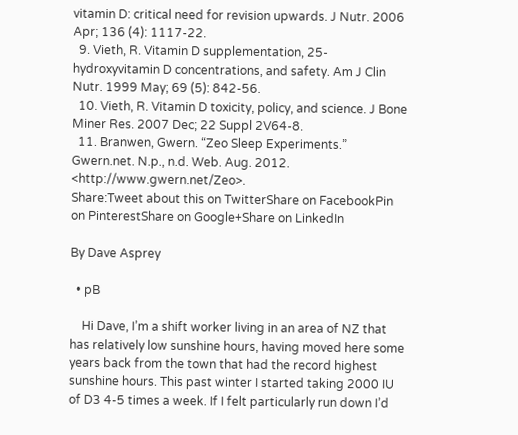vitamin D: critical need for revision upwards. J Nutr. 2006 Apr; 136 (4): 1117-22.
  9. Vieth, R. Vitamin D supplementation, 25-hydroxyvitamin D concentrations, and safety. Am J Clin Nutr. 1999 May; 69 (5): 842-56.
  10. Vieth, R. Vitamin D toxicity, policy, and science. J Bone Miner Res. 2007 Dec; 22 Suppl 2V64-8.
  11. Branwen, Gwern. “Zeo Sleep Experiments.” Gwern.net. N.p., n.d. Web. Aug. 2012. <http://www.gwern.net/Zeo>.
Share:Tweet about this on TwitterShare on FacebookPin on PinterestShare on Google+Share on LinkedIn

By Dave Asprey

  • pB

    Hi Dave, I’m a shift worker living in an area of NZ that has relatively low sunshine hours, having moved here some years back from the town that had the record highest sunshine hours. This past winter I started taking 2000 IU of D3 4-5 times a week. If I felt particularly run down I’d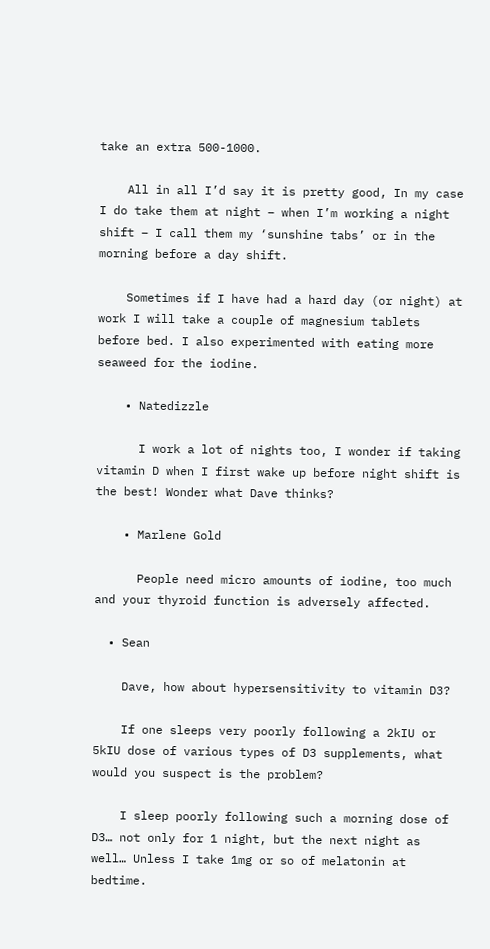take an extra 500-1000.

    All in all I’d say it is pretty good, In my case I do take them at night – when I’m working a night shift – I call them my ‘sunshine tabs’ or in the morning before a day shift.

    Sometimes if I have had a hard day (or night) at work I will take a couple of magnesium tablets before bed. I also experimented with eating more seaweed for the iodine.

    • Natedizzle

      I work a lot of nights too, I wonder if taking vitamin D when I first wake up before night shift is the best! Wonder what Dave thinks?

    • Marlene Gold

      People need micro amounts of iodine, too much and your thyroid function is adversely affected.

  • Sean

    Dave, how about hypersensitivity to vitamin D3?

    If one sleeps very poorly following a 2kIU or 5kIU dose of various types of D3 supplements, what would you suspect is the problem?

    I sleep poorly following such a morning dose of D3… not only for 1 night, but the next night as well… Unless I take 1mg or so of melatonin at bedtime.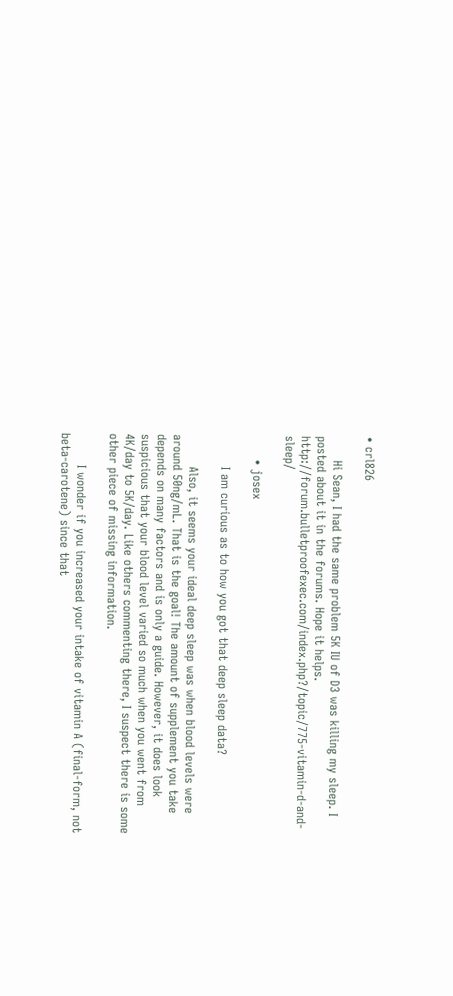• crl826

      Hi Sean, I had the same problem 5K IU of D3 was killing my sleep. I posted about it in the forums. Hope it helps. http://forum.bulletproofexec.com/index.php?/topic/775-vitamin-d-and-sleep/

      • josex

        I am curious as to how you got that deep sleep data?

        Also, it seems your ideal deep sleep was when blood levels were around 50ng/mL. That is the goal! The amount of supplement you take depends on many factors and is only a guide. However, it does look suspicious that your blood level varied so much when you went from 4K/day to 5K/day. Like others commenting there, I suspect there is some other piece of missing information.

        I wonder if you increased your intake of vitamin A (final-form, not beta-carotene) since that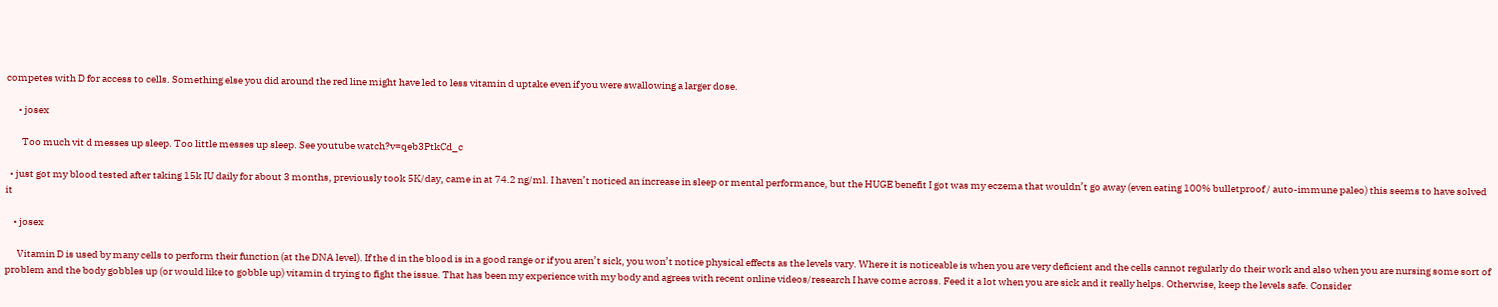competes with D for access to cells. Something else you did around the red line might have led to less vitamin d uptake even if you were swallowing a larger dose.

      • josex

        Too much vit d messes up sleep. Too little messes up sleep. See youtube watch?v=qeb3PtkCd_c

  • just got my blood tested after taking 15k IU daily for about 3 months, previously took 5K/day, came in at 74.2 ng/ml. I haven’t noticed an increase in sleep or mental performance, but the HUGE benefit I got was my eczema that wouldn’t go away (even eating 100% bulletproof / auto-immune paleo) this seems to have solved it

    • josex

      Vitamin D is used by many cells to perform their function (at the DNA level). If the d in the blood is in a good range or if you aren’t sick, you won’t notice physical effects as the levels vary. Where it is noticeable is when you are very deficient and the cells cannot regularly do their work and also when you are nursing some sort of problem and the body gobbles up (or would like to gobble up) vitamin d trying to fight the issue. That has been my experience with my body and agrees with recent online videos/research I have come across. Feed it a lot when you are sick and it really helps. Otherwise, keep the levels safe. Consider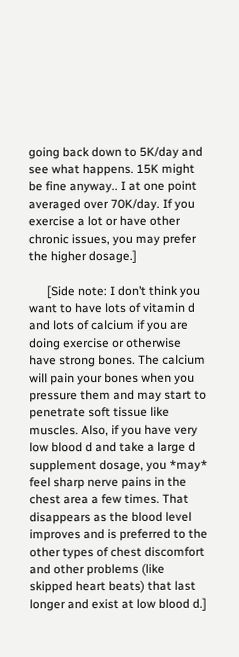going back down to 5K/day and see what happens. 15K might be fine anyway.. I at one point averaged over 70K/day. If you exercise a lot or have other chronic issues, you may prefer the higher dosage.]

      [Side note: I don’t think you want to have lots of vitamin d and lots of calcium if you are doing exercise or otherwise have strong bones. The calcium will pain your bones when you pressure them and may start to penetrate soft tissue like muscles. Also, if you have very low blood d and take a large d supplement dosage, you *may* feel sharp nerve pains in the chest area a few times. That disappears as the blood level improves and is preferred to the other types of chest discomfort and other problems (like skipped heart beats) that last longer and exist at low blood d.]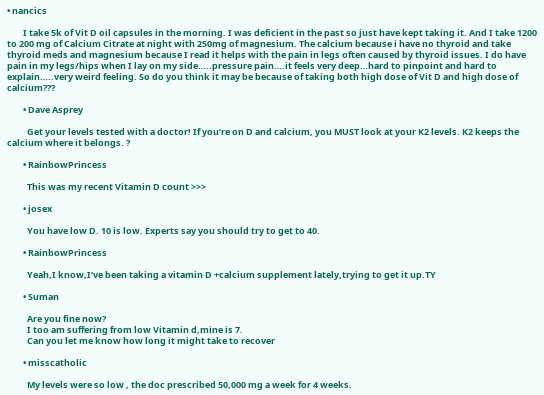• nancics

        I take 5k of Vit D oil capsules in the morning. I was deficient in the past so just have kept taking it. And I take 1200 to 200 mg of Calcium Citrate at night with 250mg of magnesium. The calcium because i have no thyroid and take thyroid meds and magnesium because I read it helps with the pain in legs often caused by thyroid issues. I do have pain in my legs/hips when I lay on my side…..pressure pain….it feels very deep…hard to pinpoint and hard to explain…..very weird feeling. So do you think it may be because of taking both high dose of Vit D and high dose of calcium???

        • Dave Asprey

          Get your levels tested with a doctor! If you’re on D and calcium, you MUST look at your K2 levels. K2 keeps the calcium where it belongs. ?

        • RainbowPrincess

          This was my recent Vitamin D count >>>

        • josex

          You have low D. 10 is low. Experts say you should try to get to 40.

        • RainbowPrincess

          Yeah,I know,I’ve been taking a vitamin D +calcium supplement lately,trying to get it up.TY

        • Suman

          Are you fine now?
          I too am suffering from low Vitamin d,mine is 7.
          Can you let me know how long it might take to recover

        • misscatholic

          My levels were so low , the doc prescribed 50,000 mg a week for 4 weeks.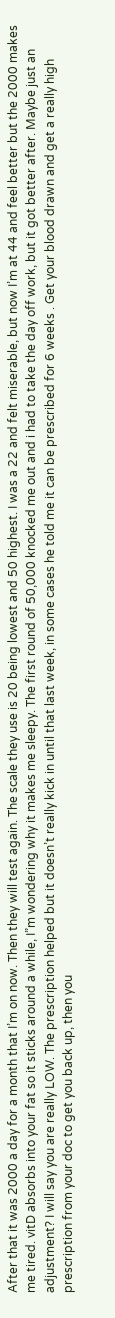After that it was 2000 a day for a month that I’m on now. Then they will test again. The scale they use is 20 being lowest and 50 highest. I was a 22 and felt miserable, but now I’m at 44 and feel better but the 2000 makes me tired. vitD absorbs into your fat so it sticks around a while, I”m wondering why it makes me sleepy. The first round of 50,000 knocked me out and i had to take the day off work, but it got better after. Maybe just an adjustment? I will say you are really LOW. The prescription helped but it doesn’t really kick in until that last week, in some cases he told me it can be prescribed for 6 weeks . Get your blood drawn and get a really high prescription from your doc to get you back up, then you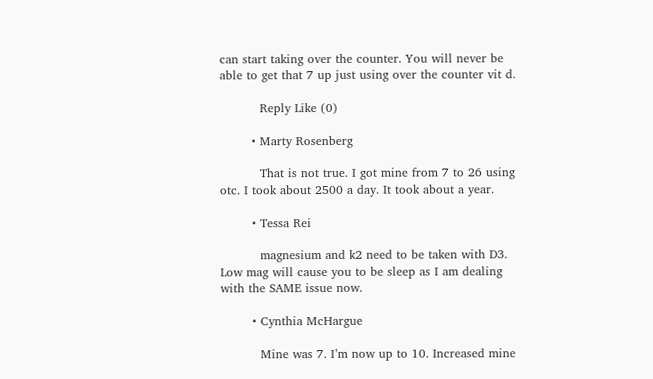can start taking over the counter. You will never be able to get that 7 up just using over the counter vit d.

          Reply Like (0)

        • Marty Rosenberg

          That is not true. I got mine from 7 to 26 using otc. I took about 2500 a day. It took about a year.

        • Tessa Rei

          magnesium and k2 need to be taken with D3. Low mag will cause you to be sleep as I am dealing with the SAME issue now.

        • Cynthia McHargue

          Mine was 7. I’m now up to 10. Increased mine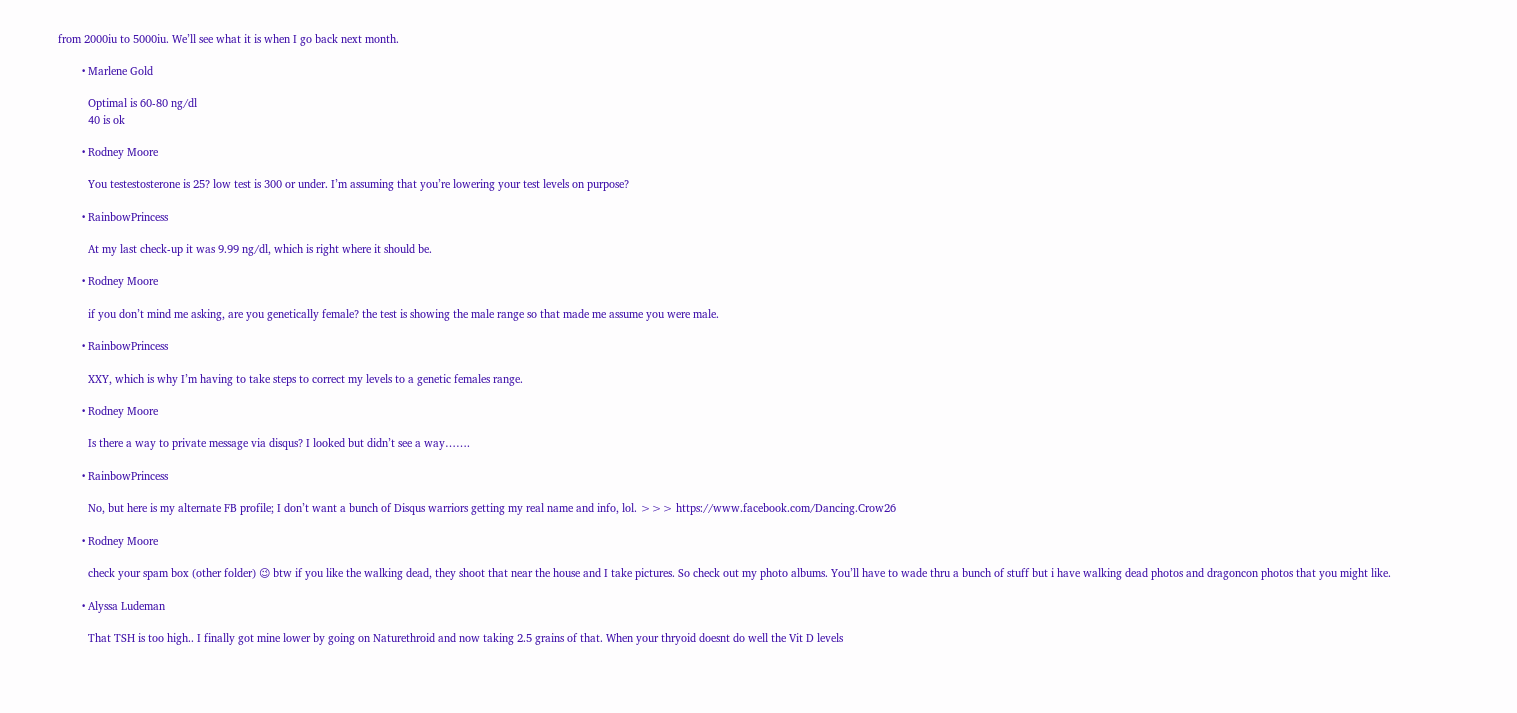from 2000iu to 5000iu. We’ll see what it is when I go back next month.

        • Marlene Gold

          Optimal is 60-80 ng/dl
          40 is ok

        • Rodney Moore

          You testestosterone is 25? low test is 300 or under. I’m assuming that you’re lowering your test levels on purpose?

        • RainbowPrincess

          At my last check-up it was 9.99 ng/dl, which is right where it should be.

        • Rodney Moore

          if you don’t mind me asking, are you genetically female? the test is showing the male range so that made me assume you were male.

        • RainbowPrincess

          XXY, which is why I’m having to take steps to correct my levels to a genetic females range.

        • Rodney Moore

          Is there a way to private message via disqus? I looked but didn’t see a way…….

        • RainbowPrincess

          No, but here is my alternate FB profile; I don’t want a bunch of Disqus warriors getting my real name and info, lol. >>> https://www.facebook.com/Dancing.Crow26

        • Rodney Moore

          check your spam box (other folder) 😉 btw if you like the walking dead, they shoot that near the house and I take pictures. So check out my photo albums. You’ll have to wade thru a bunch of stuff but i have walking dead photos and dragoncon photos that you might like.

        • Alyssa Ludeman

          That TSH is too high.. I finally got mine lower by going on Naturethroid and now taking 2.5 grains of that. When your thryoid doesnt do well the Vit D levels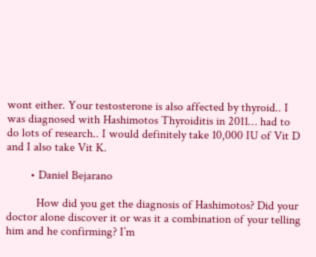wont either. Your testosterone is also affected by thyroid.. I was diagnosed with Hashimotos Thyroiditis in 2011… had to do lots of research.. I would definitely take 10,000 IU of Vit D and I also take Vit K.

        • Daniel Bejarano

          How did you get the diagnosis of Hashimotos? Did your doctor alone discover it or was it a combination of your telling him and he confirming? I’m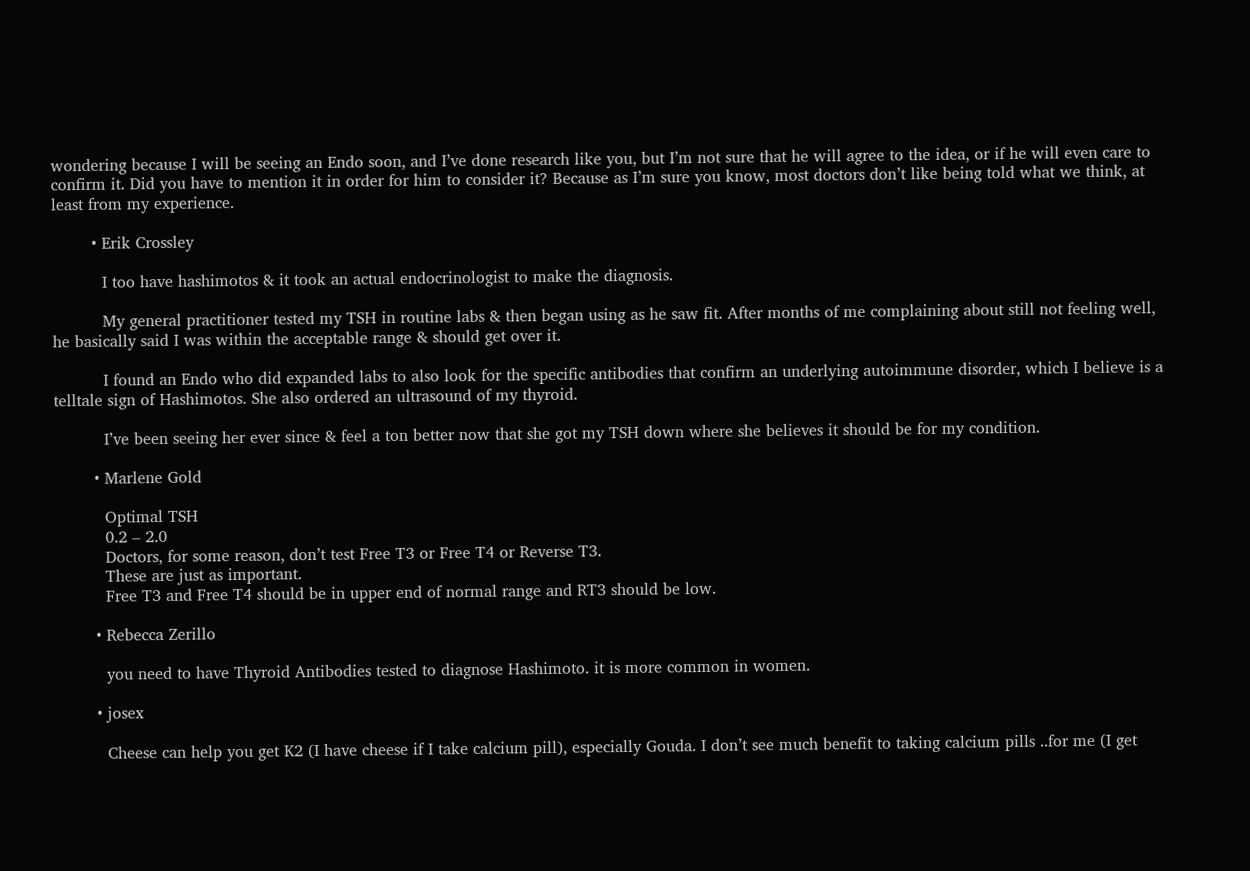wondering because I will be seeing an Endo soon, and I’ve done research like you, but I’m not sure that he will agree to the idea, or if he will even care to confirm it. Did you have to mention it in order for him to consider it? Because as I’m sure you know, most doctors don’t like being told what we think, at least from my experience.

        • Erik Crossley

          I too have hashimotos & it took an actual endocrinologist to make the diagnosis.

          My general practitioner tested my TSH in routine labs & then began using as he saw fit. After months of me complaining about still not feeling well, he basically said I was within the acceptable range & should get over it.

          I found an Endo who did expanded labs to also look for the specific antibodies that confirm an underlying autoimmune disorder, which I believe is a telltale sign of Hashimotos. She also ordered an ultrasound of my thyroid.

          I’ve been seeing her ever since & feel a ton better now that she got my TSH down where she believes it should be for my condition.

        • Marlene Gold

          Optimal TSH
          0.2 – 2.0
          Doctors, for some reason, don’t test Free T3 or Free T4 or Reverse T3.
          These are just as important.
          Free T3 and Free T4 should be in upper end of normal range and RT3 should be low.

        • Rebecca Zerillo

          you need to have Thyroid Antibodies tested to diagnose Hashimoto. it is more common in women.

        • josex

          Cheese can help you get K2 (I have cheese if I take calcium pill), especially Gouda. I don’t see much benefit to taking calcium pills ..for me (I get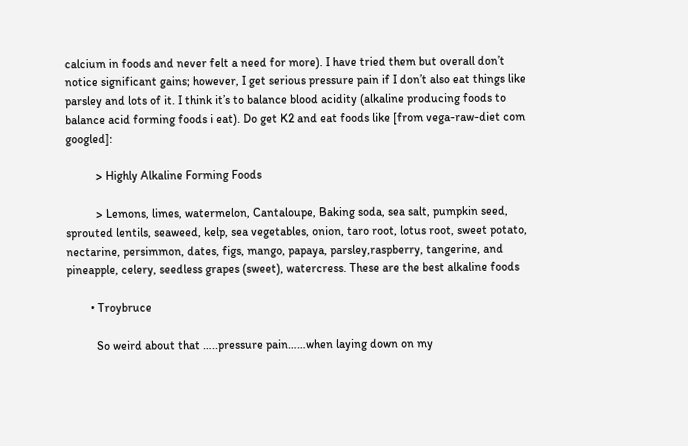calcium in foods and never felt a need for more). I have tried them but overall don’t notice significant gains; however, I get serious pressure pain if I don’t also eat things like parsley and lots of it. I think it’s to balance blood acidity (alkaline producing foods to balance acid forming foods i eat). Do get K2 and eat foods like [from vega-raw-diet com googled]:

          > Highly Alkaline Forming Foods

          > Lemons, limes, watermelon, Cantaloupe, Baking soda, sea salt, pumpkin seed, sprouted lentils, seaweed, kelp, sea vegetables, onion, taro root, lotus root, sweet potato, nectarine, persimmon, dates, figs, mango, papaya, parsley,raspberry, tangerine, and pineapple, celery, seedless grapes (sweet), watercress. These are the best alkaline foods

        • Troybruce

          So weird about that …..pressure pain……when laying down on my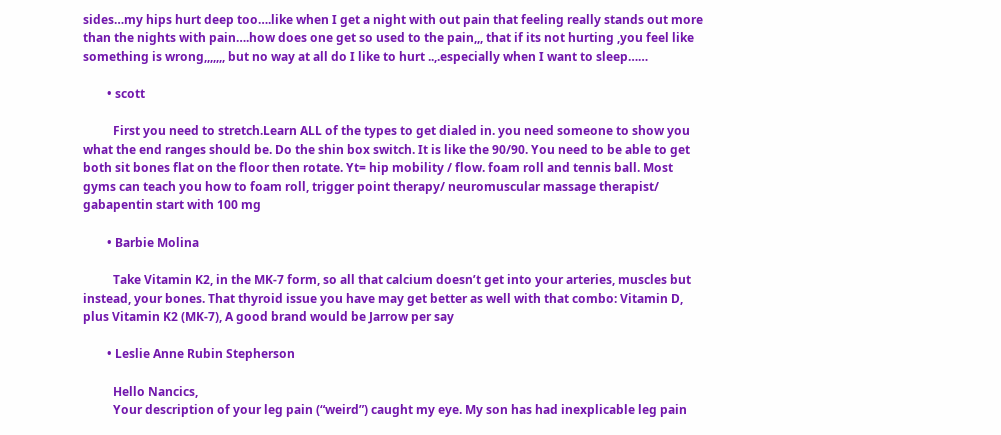sides…my hips hurt deep too….like when I get a night with out pain that feeling really stands out more than the nights with pain….how does one get so used to the pain,,, that if its not hurting ,you feel like something is wrong,,,,,,, but no way at all do I like to hurt ..,.especially when I want to sleep……

        • scott

          First you need to stretch.Learn ALL of the types to get dialed in. you need someone to show you what the end ranges should be. Do the shin box switch. It is like the 90/90. You need to be able to get both sit bones flat on the floor then rotate. Yt= hip mobility / flow. foam roll and tennis ball. Most gyms can teach you how to foam roll, trigger point therapy/ neuromuscular massage therapist/ gabapentin start with 100 mg

        • Barbie Molina

          Take Vitamin K2, in the MK-7 form, so all that calcium doesn’t get into your arteries, muscles but instead, your bones. That thyroid issue you have may get better as well with that combo: Vitamin D, plus Vitamin K2 (MK-7), A good brand would be Jarrow per say

        • Leslie Anne Rubin Stepherson

          Hello Nancics,
          Your description of your leg pain (“weird”) caught my eye. My son has had inexplicable leg pain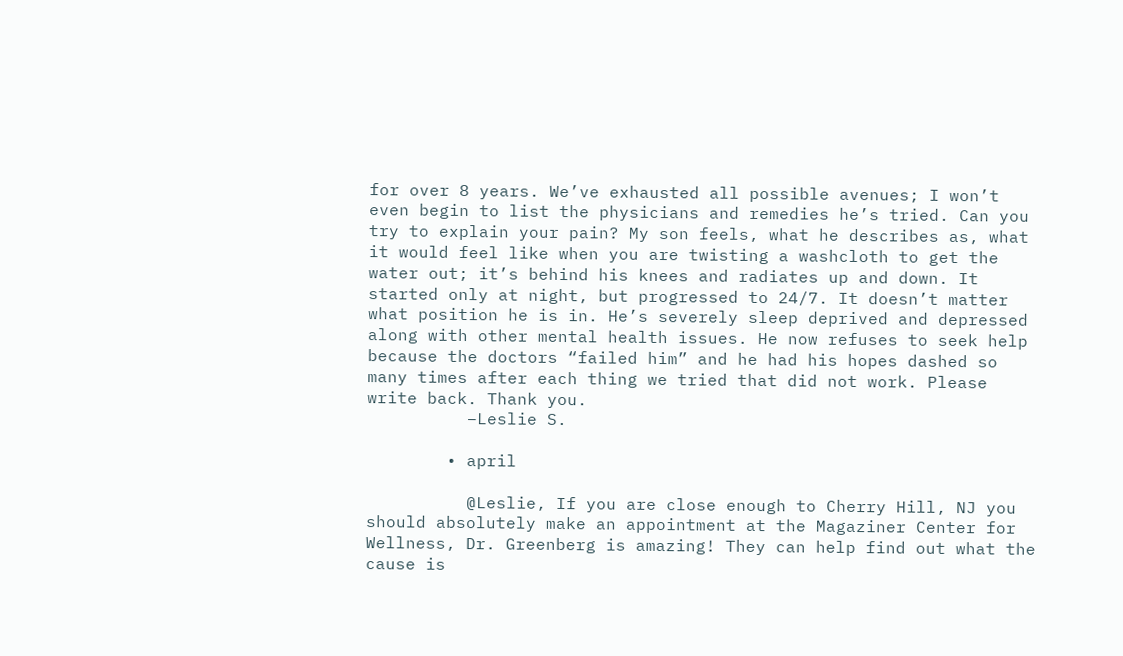for over 8 years. We’ve exhausted all possible avenues; I won’t even begin to list the physicians and remedies he’s tried. Can you try to explain your pain? My son feels, what he describes as, what it would feel like when you are twisting a washcloth to get the water out; it’s behind his knees and radiates up and down. It started only at night, but progressed to 24/7. It doesn’t matter what position he is in. He’s severely sleep deprived and depressed along with other mental health issues. He now refuses to seek help because the doctors “failed him” and he had his hopes dashed so many times after each thing we tried that did not work. Please write back. Thank you.
          –Leslie S.

        • april

          @Leslie, If you are close enough to Cherry Hill, NJ you should absolutely make an appointment at the Magaziner Center for Wellness, Dr. Greenberg is amazing! They can help find out what the cause is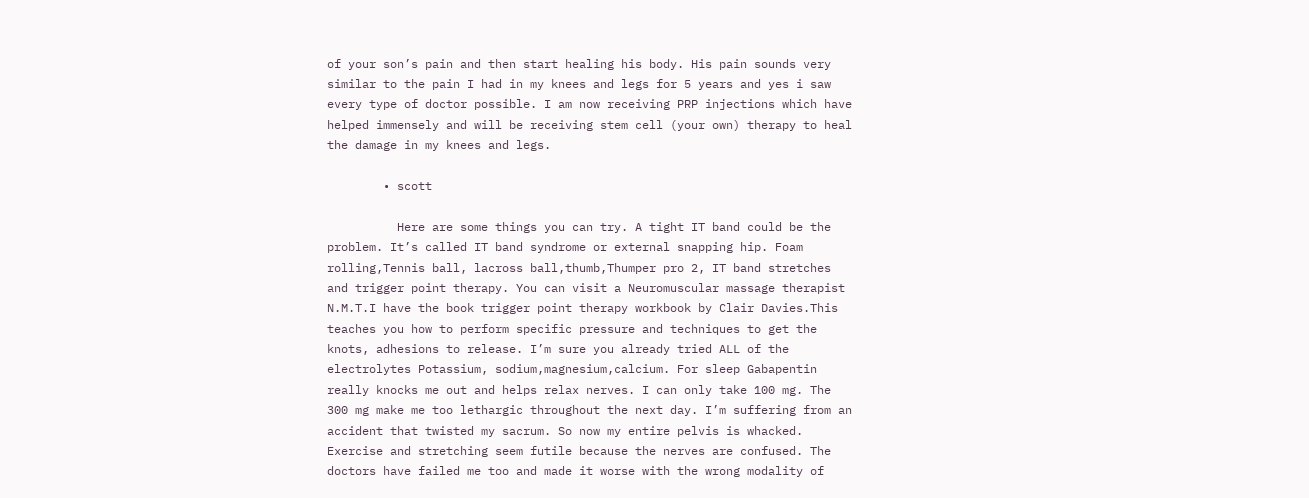of your son’s pain and then start healing his body. His pain sounds very similar to the pain I had in my knees and legs for 5 years and yes i saw every type of doctor possible. I am now receiving PRP injections which have helped immensely and will be receiving stem cell (your own) therapy to heal the damage in my knees and legs.

        • scott

          Here are some things you can try. A tight IT band could be the problem. It’s called IT band syndrome or external snapping hip. Foam rolling,Tennis ball, lacross ball,thumb,Thumper pro 2, IT band stretches and trigger point therapy. You can visit a Neuromuscular massage therapist N.M.T.I have the book trigger point therapy workbook by Clair Davies.This teaches you how to perform specific pressure and techniques to get the knots, adhesions to release. I’m sure you already tried ALL of the electrolytes Potassium, sodium,magnesium,calcium. For sleep Gabapentin really knocks me out and helps relax nerves. I can only take 100 mg. The 300 mg make me too lethargic throughout the next day. I’m suffering from an accident that twisted my sacrum. So now my entire pelvis is whacked. Exercise and stretching seem futile because the nerves are confused. The doctors have failed me too and made it worse with the wrong modality of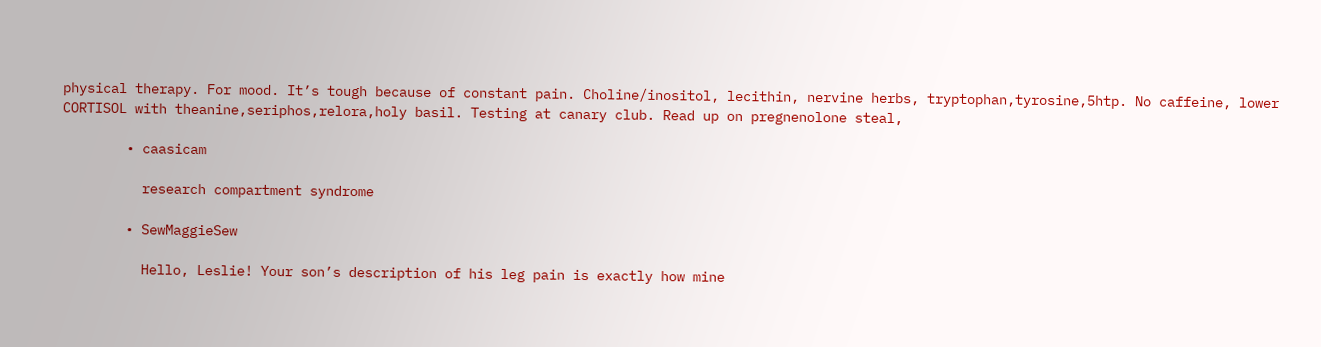physical therapy. For mood. It’s tough because of constant pain. Choline/inositol, lecithin, nervine herbs, tryptophan,tyrosine,5htp. No caffeine, lower CORTISOL with theanine,seriphos,relora,holy basil. Testing at canary club. Read up on pregnenolone steal,

        • caasicam

          research compartment syndrome

        • SewMaggieSew

          Hello, Leslie! Your son’s description of his leg pain is exactly how mine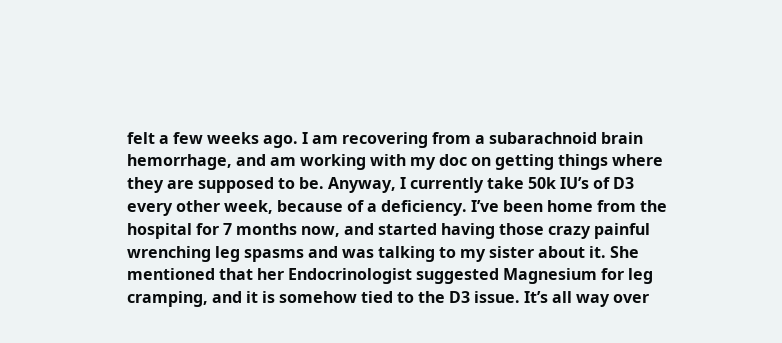felt a few weeks ago. I am recovering from a subarachnoid brain hemorrhage, and am working with my doc on getting things where they are supposed to be. Anyway, I currently take 50k IU’s of D3 every other week, because of a deficiency. I’ve been home from the hospital for 7 months now, and started having those crazy painful wrenching leg spasms and was talking to my sister about it. She mentioned that her Endocrinologist suggested Magnesium for leg cramping, and it is somehow tied to the D3 issue. It’s all way over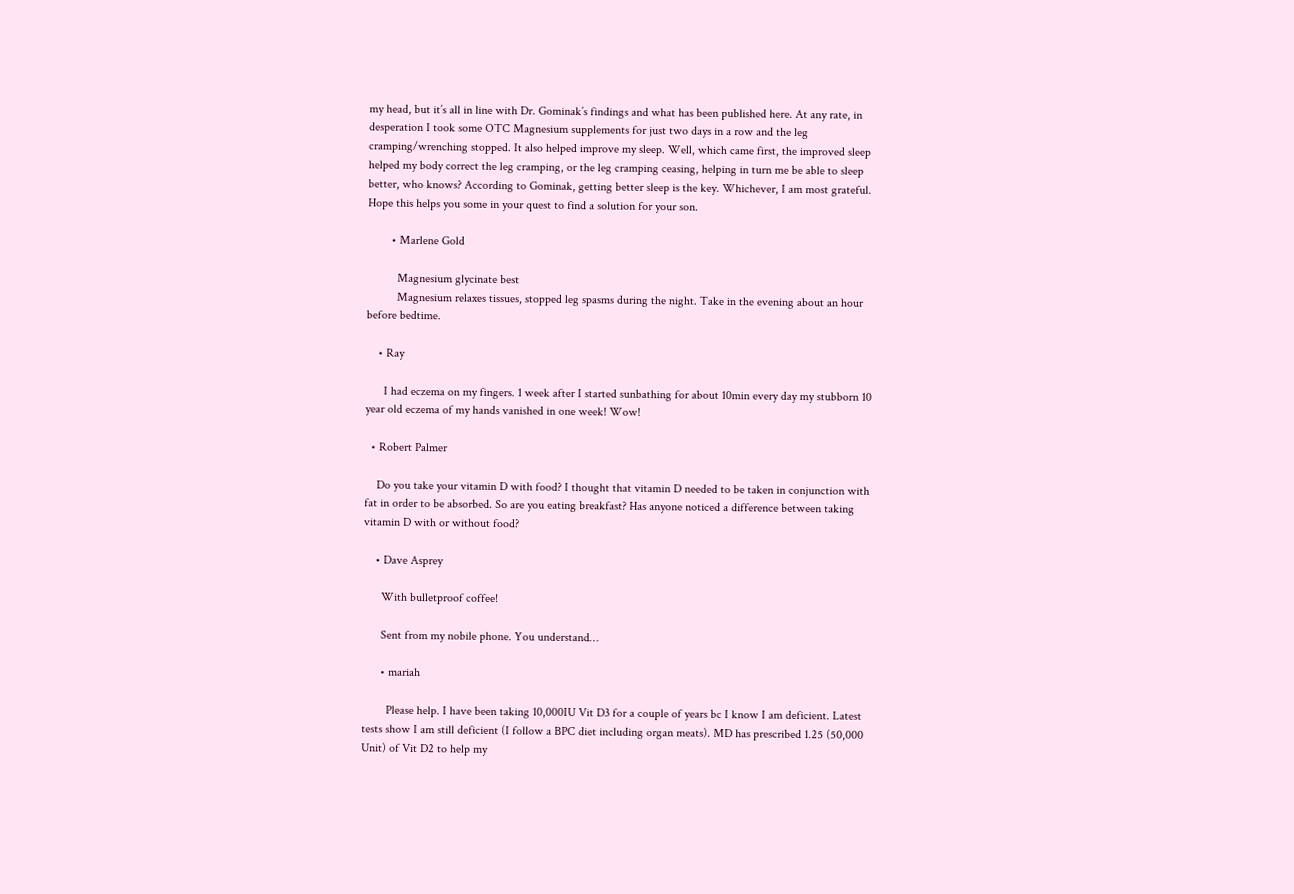my head, but it’s all in line with Dr. Gominak’s findings and what has been published here. At any rate, in desperation I took some OTC Magnesium supplements for just two days in a row and the leg cramping/wrenching stopped. It also helped improve my sleep. Well, which came first, the improved sleep helped my body correct the leg cramping, or the leg cramping ceasing, helping in turn me be able to sleep better, who knows? According to Gominak, getting better sleep is the key. Whichever, I am most grateful. Hope this helps you some in your quest to find a solution for your son.

        • Marlene Gold

          Magnesium glycinate best
          Magnesium relaxes tissues, stopped leg spasms during the night. Take in the evening about an hour before bedtime.

    • Ray

      I had eczema on my fingers. 1 week after I started sunbathing for about 10min every day my stubborn 10 year old eczema of my hands vanished in one week! Wow!

  • Robert Palmer

    Do you take your vitamin D with food? I thought that vitamin D needed to be taken in conjunction with fat in order to be absorbed. So are you eating breakfast? Has anyone noticed a difference between taking vitamin D with or without food?

    • Dave Asprey

      With bulletproof coffee!

      Sent from my nobile phone. You understand…

      • mariah

        Please help. I have been taking 10,000IU Vit D3 for a couple of years bc I know I am deficient. Latest tests show I am still deficient (I follow a BPC diet including organ meats). MD has prescribed 1.25 (50,000 Unit) of Vit D2 to help my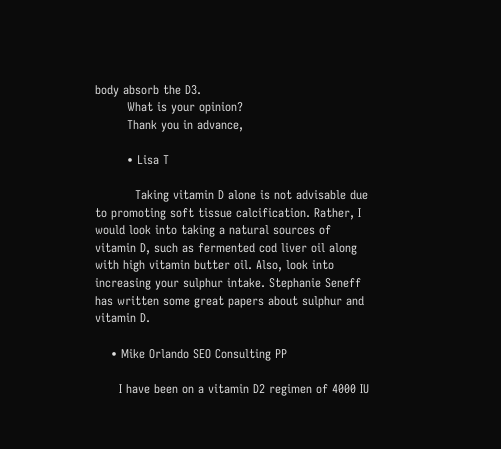body absorb the D3.
        What is your opinion?
        Thank you in advance,

        • Lisa T

          Taking vitamin D alone is not advisable due to promoting soft tissue calcification. Rather, I would look into taking a natural sources of vitamin D, such as fermented cod liver oil along with high vitamin butter oil. Also, look into increasing your sulphur intake. Stephanie Seneff has written some great papers about sulphur and vitamin D.

    • Mike Orlando SEO Consulting PP

      I have been on a vitamin D2 regimen of 4000 IU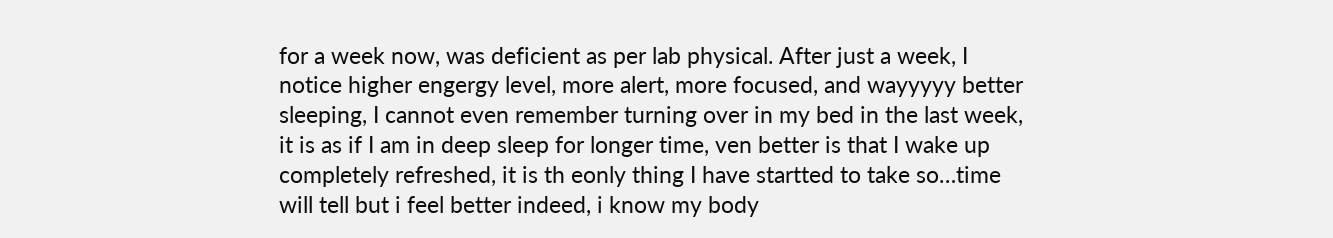for a week now, was deficient as per lab physical. After just a week, I notice higher engergy level, more alert, more focused, and wayyyyy better sleeping, I cannot even remember turning over in my bed in the last week, it is as if I am in deep sleep for longer time, ven better is that I wake up completely refreshed, it is th eonly thing I have startted to take so…time will tell but i feel better indeed, i know my body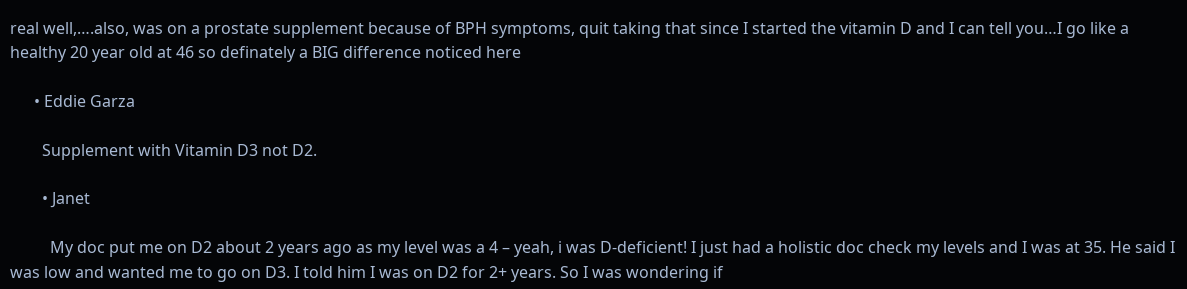real well,….also, was on a prostate supplement because of BPH symptoms, quit taking that since I started the vitamin D and I can tell you…I go like a healthy 20 year old at 46 so definately a BIG difference noticed here

      • Eddie Garza

        Supplement with Vitamin D3 not D2.

        • Janet

          My doc put me on D2 about 2 years ago as my level was a 4 – yeah, i was D-deficient! I just had a holistic doc check my levels and I was at 35. He said I was low and wanted me to go on D3. I told him I was on D2 for 2+ years. So I was wondering if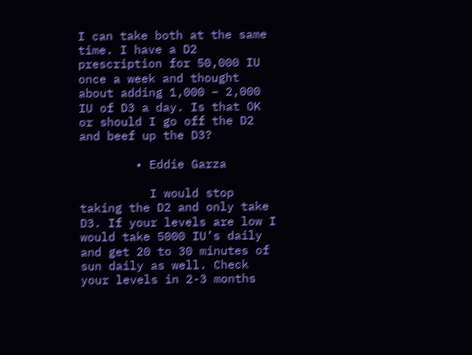I can take both at the same time. I have a D2 prescription for 50,000 IU once a week and thought about adding 1,000 – 2,000 IU of D3 a day. Is that OK or should I go off the D2 and beef up the D3?

        • Eddie Garza

          I would stop taking the D2 and only take D3. If your levels are low I would take 5000 IU’s daily and get 20 to 30 minutes of sun daily as well. Check your levels in 2-3 months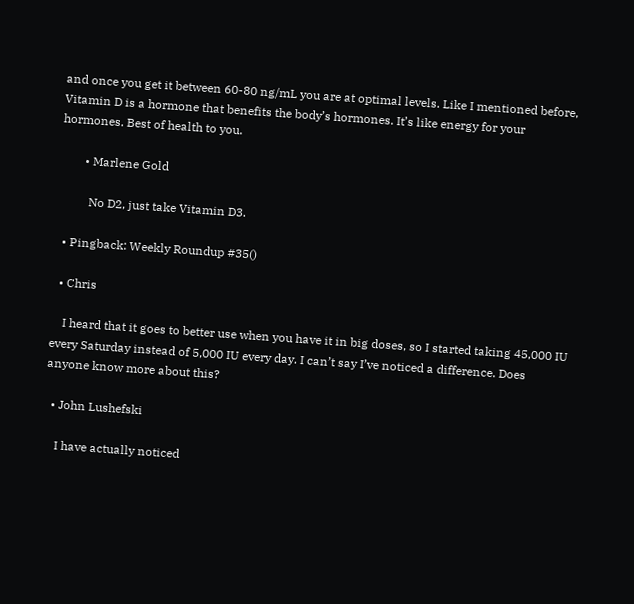and once you get it between 60-80 ng/mL you are at optimal levels. Like I mentioned before, Vitamin D is a hormone that benefits the body’s hormones. It’s like energy for your hormones. Best of health to you.

        • Marlene Gold

          No D2, just take Vitamin D3.

  • Pingback: Weekly Roundup #35()

  • Chris

    I heard that it goes to better use when you have it in big doses, so I started taking 45,000 IU every Saturday instead of 5,000 IU every day. I can’t say I’ve noticed a difference. Does anyone know more about this?

  • John Lushefski

    I have actually noticed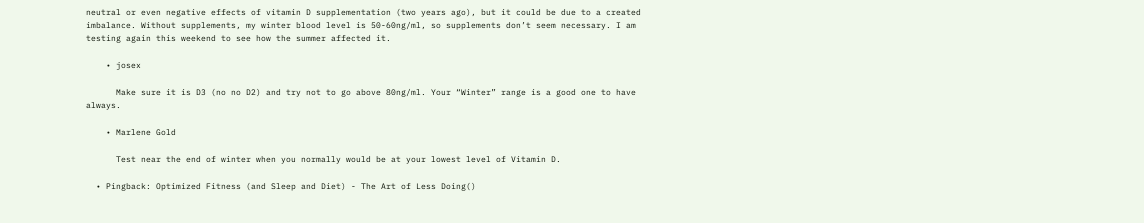neutral or even negative effects of vitamin D supplementation (two years ago), but it could be due to a created imbalance. Without supplements, my winter blood level is 50-60ng/ml, so supplements don’t seem necessary. I am testing again this weekend to see how the summer affected it.

    • josex

      Make sure it is D3 (no no D2) and try not to go above 80ng/ml. Your “Winter” range is a good one to have always.

    • Marlene Gold

      Test near the end of winter when you normally would be at your lowest level of Vitamin D.

  • Pingback: Optimized Fitness (and Sleep and Diet) - The Art of Less Doing()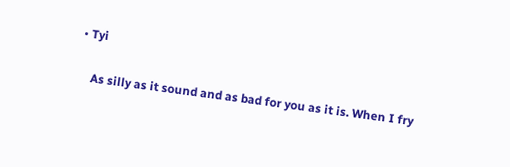• Tyi

    As silly as it sound and as bad for you as it is. When I fry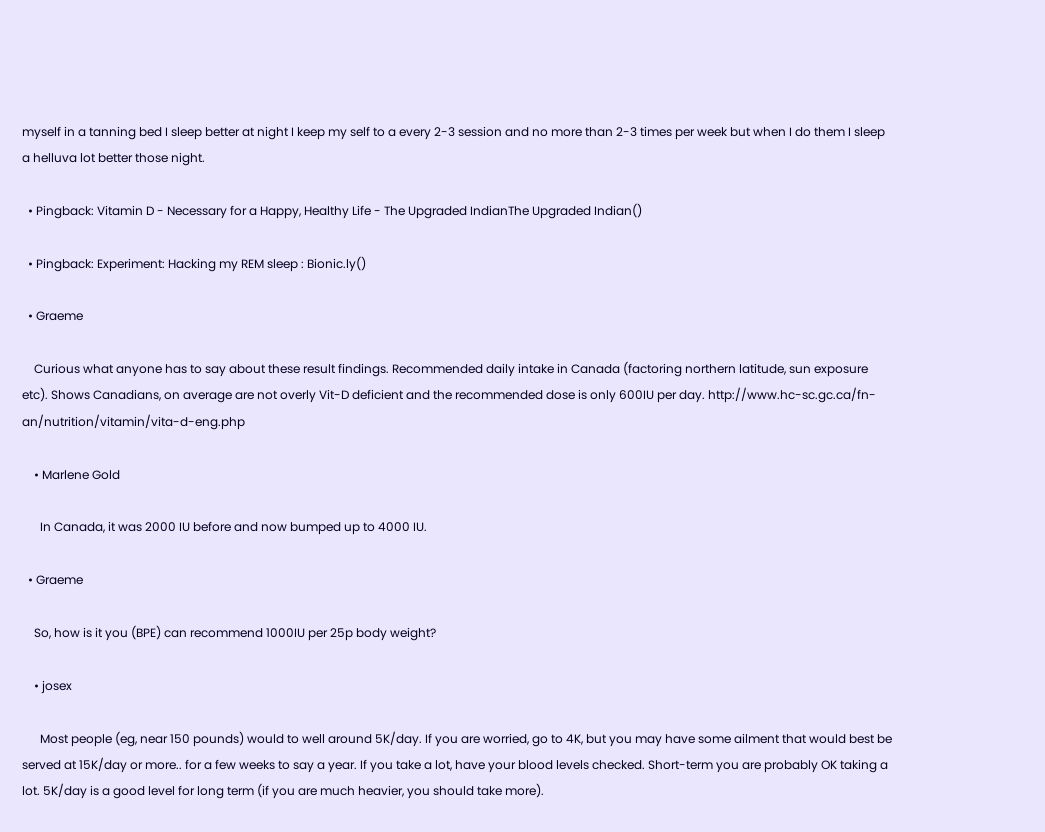myself in a tanning bed I sleep better at night I keep my self to a every 2-3 session and no more than 2-3 times per week but when I do them I sleep a helluva lot better those night.

  • Pingback: Vitamin D - Necessary for a Happy, Healthy Life - The Upgraded IndianThe Upgraded Indian()

  • Pingback: Experiment: Hacking my REM sleep : Bionic.ly()

  • Graeme

    Curious what anyone has to say about these result findings. Recommended daily intake in Canada (factoring northern latitude, sun exposure etc). Shows Canadians, on average are not overly Vit-D deficient and the recommended dose is only 600IU per day. http://www.hc-sc.gc.ca/fn-an/nutrition/vitamin/vita-d-eng.php

    • Marlene Gold

      In Canada, it was 2000 IU before and now bumped up to 4000 IU.

  • Graeme

    So, how is it you (BPE) can recommend 1000IU per 25p body weight?

    • josex

      Most people (eg, near 150 pounds) would to well around 5K/day. If you are worried, go to 4K, but you may have some ailment that would best be served at 15K/day or more.. for a few weeks to say a year. If you take a lot, have your blood levels checked. Short-term you are probably OK taking a lot. 5K/day is a good level for long term (if you are much heavier, you should take more).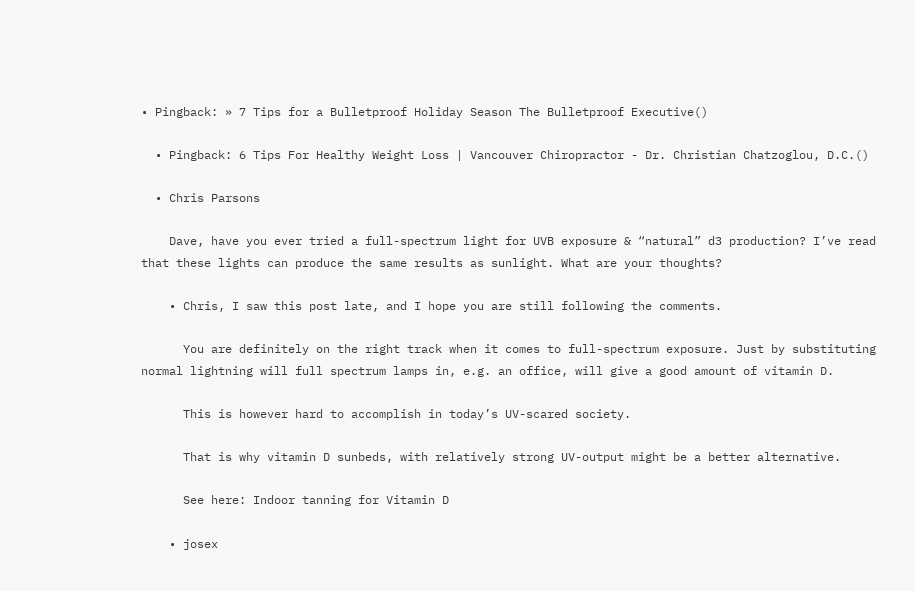• Pingback: » 7 Tips for a Bulletproof Holiday Season The Bulletproof Executive()

  • Pingback: 6 Tips For Healthy Weight Loss | Vancouver Chiropractor - Dr. Christian Chatzoglou, D.C.()

  • Chris Parsons

    Dave, have you ever tried a full-spectrum light for UVB exposure & “natural” d3 production? I’ve read that these lights can produce the same results as sunlight. What are your thoughts?

    • Chris, I saw this post late, and I hope you are still following the comments.

      You are definitely on the right track when it comes to full-spectrum exposure. Just by substituting normal lightning will full spectrum lamps in, e.g. an office, will give a good amount of vitamin D.

      This is however hard to accomplish in today’s UV-scared society.

      That is why vitamin D sunbeds, with relatively strong UV-output might be a better alternative.

      See here: Indoor tanning for Vitamin D

    • josex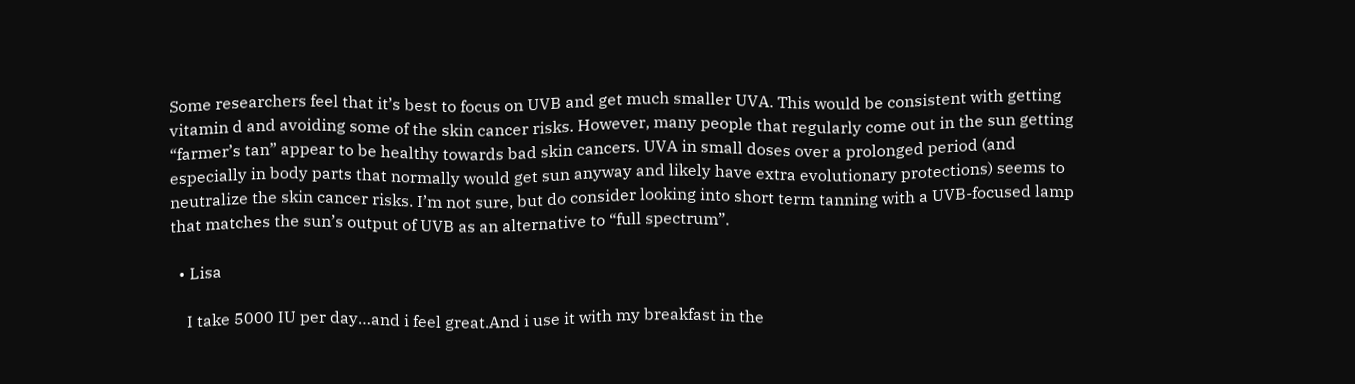Some researchers feel that it’s best to focus on UVB and get much smaller UVA. This would be consistent with getting vitamin d and avoiding some of the skin cancer risks. However, many people that regularly come out in the sun getting “farmer’s tan” appear to be healthy towards bad skin cancers. UVA in small doses over a prolonged period (and especially in body parts that normally would get sun anyway and likely have extra evolutionary protections) seems to neutralize the skin cancer risks. I’m not sure, but do consider looking into short term tanning with a UVB-focused lamp that matches the sun’s output of UVB as an alternative to “full spectrum”.

  • Lisa

    I take 5000 IU per day…and i feel great.And i use it with my breakfast in the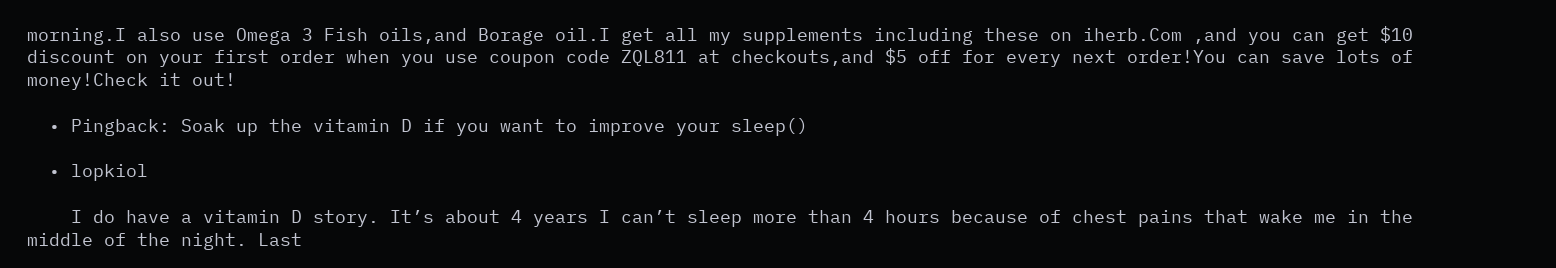morning.I also use Omega 3 Fish oils,and Borage oil.I get all my supplements including these on iherb.Com ,and you can get $10 discount on your first order when you use coupon code ZQL811 at checkouts,and $5 off for every next order!You can save lots of money!Check it out!

  • Pingback: Soak up the vitamin D if you want to improve your sleep()

  • lopkiol

    I do have a vitamin D story. It’s about 4 years I can’t sleep more than 4 hours because of chest pains that wake me in the middle of the night. Last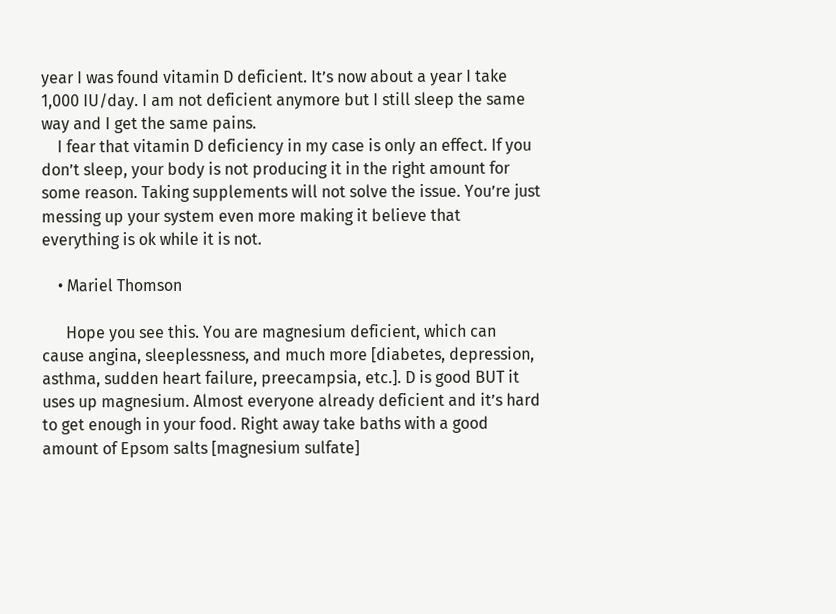year I was found vitamin D deficient. It’s now about a year I take 1,000 IU/day. I am not deficient anymore but I still sleep the same way and I get the same pains.
    I fear that vitamin D deficiency in my case is only an effect. If you don’t sleep, your body is not producing it in the right amount for some reason. Taking supplements will not solve the issue. You’re just messing up your system even more making it believe that everything is ok while it is not.

    • Mariel Thomson

      Hope you see this. You are magnesium deficient, which can cause angina, sleeplessness, and much more [diabetes, depression, asthma, sudden heart failure, preecampsia, etc.]. D is good BUT it uses up magnesium. Almost everyone already deficient and it’s hard to get enough in your food. Right away take baths with a good amount of Epsom salts [magnesium sulfate]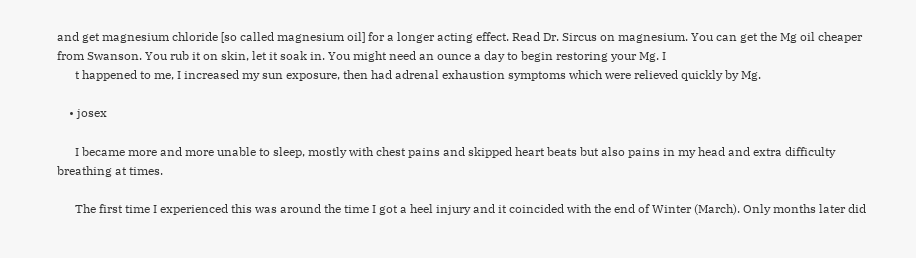and get magnesium chloride [so called magnesium oil] for a longer acting effect. Read Dr. Sircus on magnesium. You can get the Mg oil cheaper from Swanson. You rub it on skin, let it soak in. You might need an ounce a day to begin restoring your Mg. I
      t happened to me, I increased my sun exposure, then had adrenal exhaustion symptoms which were relieved quickly by Mg.

    • josex

      I became more and more unable to sleep, mostly with chest pains and skipped heart beats but also pains in my head and extra difficulty breathing at times.

      The first time I experienced this was around the time I got a heel injury and it coincided with the end of Winter (March). Only months later did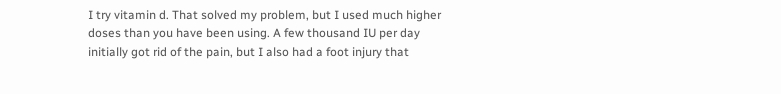I try vitamin d. That solved my problem, but I used much higher doses than you have been using. A few thousand IU per day initially got rid of the pain, but I also had a foot injury that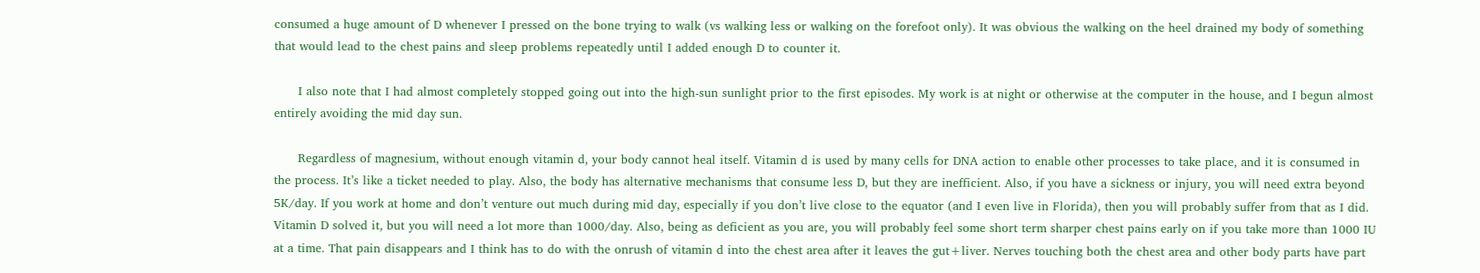consumed a huge amount of D whenever I pressed on the bone trying to walk (vs walking less or walking on the forefoot only). It was obvious the walking on the heel drained my body of something that would lead to the chest pains and sleep problems repeatedly until I added enough D to counter it.

      I also note that I had almost completely stopped going out into the high-sun sunlight prior to the first episodes. My work is at night or otherwise at the computer in the house, and I begun almost entirely avoiding the mid day sun.

      Regardless of magnesium, without enough vitamin d, your body cannot heal itself. Vitamin d is used by many cells for DNA action to enable other processes to take place, and it is consumed in the process. It’s like a ticket needed to play. Also, the body has alternative mechanisms that consume less D, but they are inefficient. Also, if you have a sickness or injury, you will need extra beyond 5K/day. If you work at home and don’t venture out much during mid day, especially if you don’t live close to the equator (and I even live in Florida), then you will probably suffer from that as I did. Vitamin D solved it, but you will need a lot more than 1000/day. Also, being as deficient as you are, you will probably feel some short term sharper chest pains early on if you take more than 1000 IU at a time. That pain disappears and I think has to do with the onrush of vitamin d into the chest area after it leaves the gut+liver. Nerves touching both the chest area and other body parts have part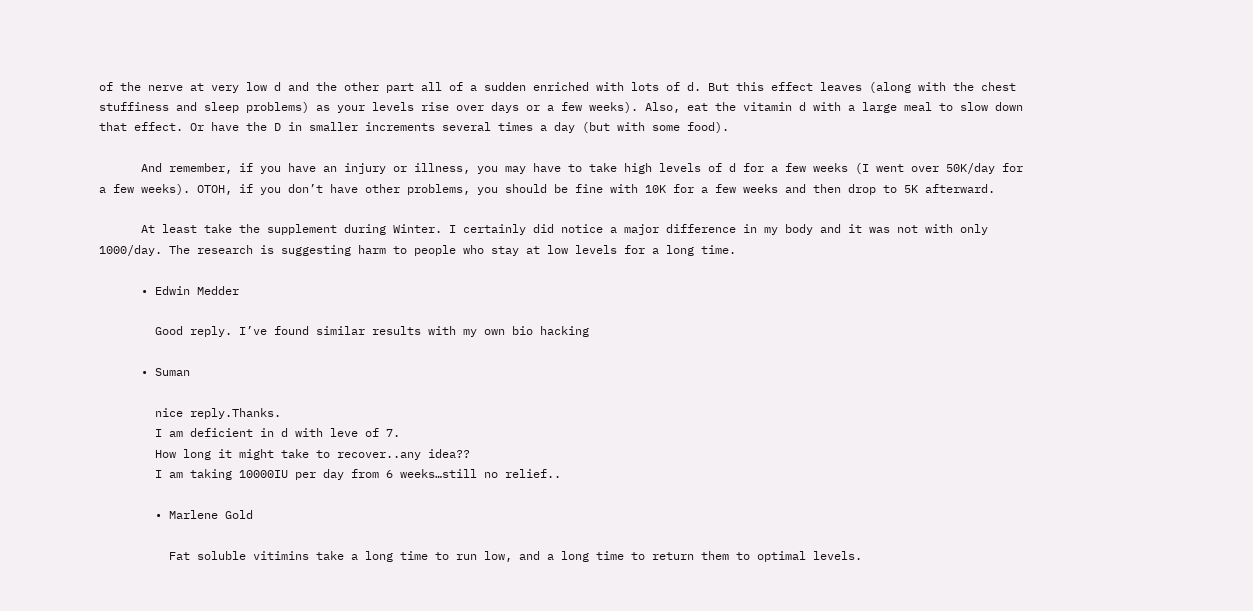of the nerve at very low d and the other part all of a sudden enriched with lots of d. But this effect leaves (along with the chest stuffiness and sleep problems) as your levels rise over days or a few weeks). Also, eat the vitamin d with a large meal to slow down that effect. Or have the D in smaller increments several times a day (but with some food).

      And remember, if you have an injury or illness, you may have to take high levels of d for a few weeks (I went over 50K/day for a few weeks). OTOH, if you don’t have other problems, you should be fine with 10K for a few weeks and then drop to 5K afterward.

      At least take the supplement during Winter. I certainly did notice a major difference in my body and it was not with only 1000/day. The research is suggesting harm to people who stay at low levels for a long time.

      • Edwin Medder

        Good reply. I’ve found similar results with my own bio hacking

      • Suman

        nice reply.Thanks.
        I am deficient in d with leve of 7.
        How long it might take to recover..any idea??
        I am taking 10000IU per day from 6 weeks…still no relief..

        • Marlene Gold

          Fat soluble vitimins take a long time to run low, and a long time to return them to optimal levels.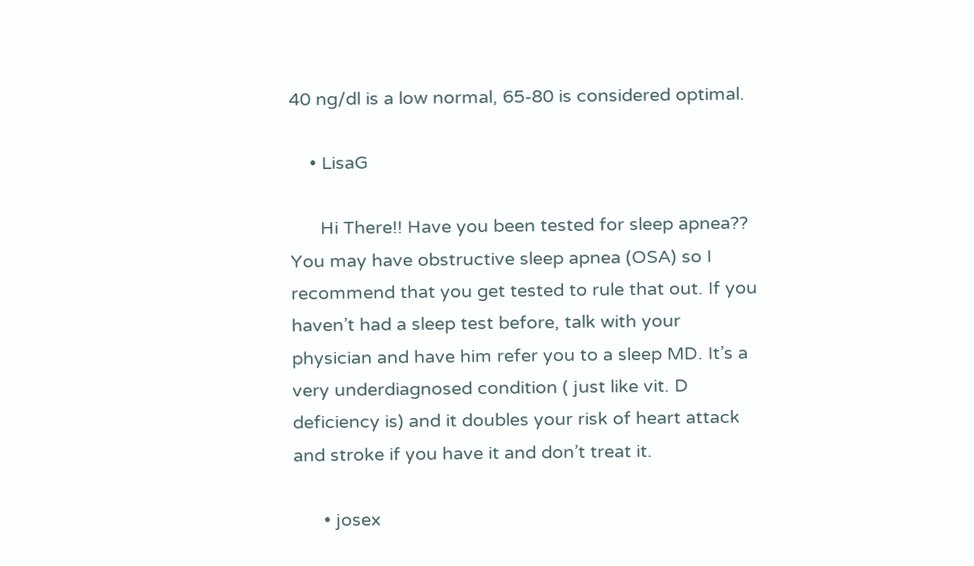40 ng/dl is a low normal, 65-80 is considered optimal.

    • LisaG

      Hi There!! Have you been tested for sleep apnea?? You may have obstructive sleep apnea (OSA) so I recommend that you get tested to rule that out. If you haven’t had a sleep test before, talk with your physician and have him refer you to a sleep MD. It’s a very underdiagnosed condition ( just like vit. D deficiency is) and it doubles your risk of heart attack and stroke if you have it and don’t treat it.

      • josex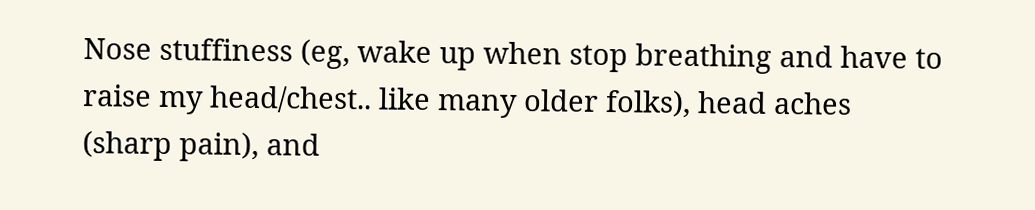Nose stuffiness (eg, wake up when stop breathing and have to raise my head/chest.. like many older folks), head aches (sharp pain), and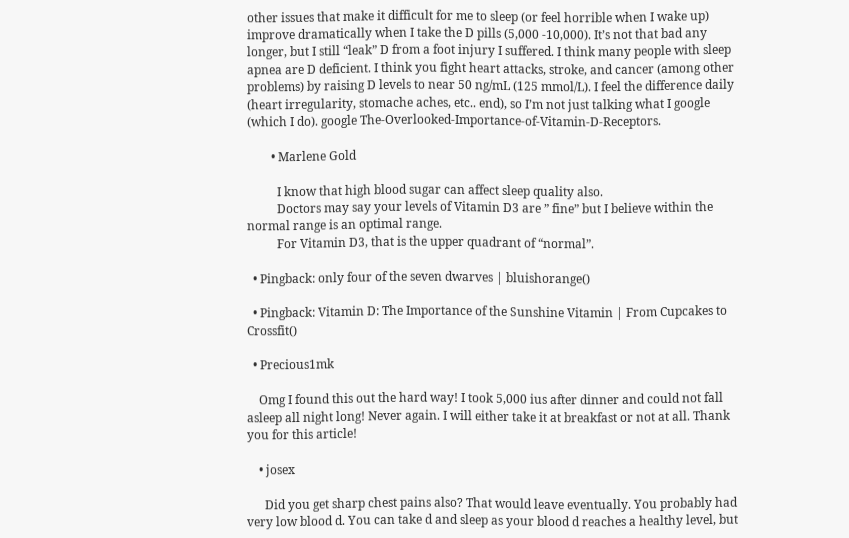other issues that make it difficult for me to sleep (or feel horrible when I wake up) improve dramatically when I take the D pills (5,000 -10,000). It’s not that bad any longer, but I still “leak” D from a foot injury I suffered. I think many people with sleep apnea are D deficient. I think you fight heart attacks, stroke, and cancer (among other problems) by raising D levels to near 50 ng/mL (125 mmol/L). I feel the difference daily (heart irregularity, stomache aches, etc.. end), so I’m not just talking what I google (which I do). google The-Overlooked-Importance-of-Vitamin-D-Receptors.

        • Marlene Gold

          I know that high blood sugar can affect sleep quality also.
          Doctors may say your levels of Vitamin D3 are ” fine” but I believe within the normal range is an optimal range.
          For Vitamin D3, that is the upper quadrant of “normal”.

  • Pingback: only four of the seven dwarves | bluishorange()

  • Pingback: Vitamin D: The Importance of the Sunshine Vitamin | From Cupcakes to Crossfit()

  • Precious1mk

    Omg I found this out the hard way! I took 5,000 ius after dinner and could not fall asleep all night long! Never again. I will either take it at breakfast or not at all. Thank you for this article!

    • josex

      Did you get sharp chest pains also? That would leave eventually. You probably had very low blood d. You can take d and sleep as your blood d reaches a healthy level, but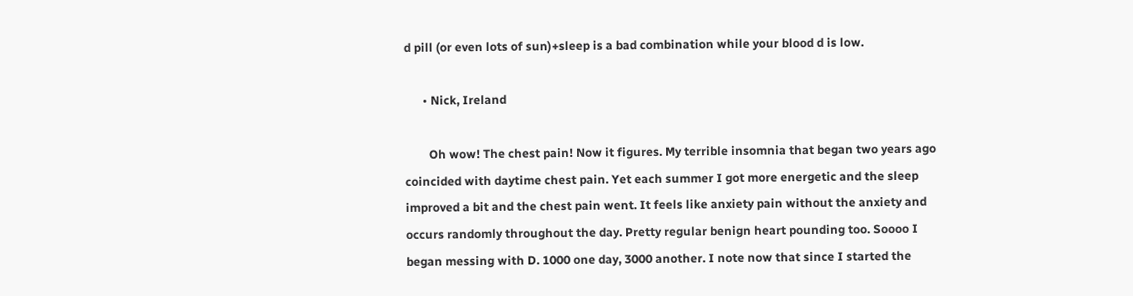d pill (or even lots of sun)+sleep is a bad combination while your blood d is low.

      • Nick, Ireland

        Oh wow! The chest pain! Now it figures. My terrible insomnia that began two years ago coincided with daytime chest pain. Yet each summer I got more energetic and the sleep improved a bit and the chest pain went. It feels like anxiety pain without the anxiety and occurs randomly throughout the day. Pretty regular benign heart pounding too. Soooo I began messing with D. 1000 one day, 3000 another. I note now that since I started the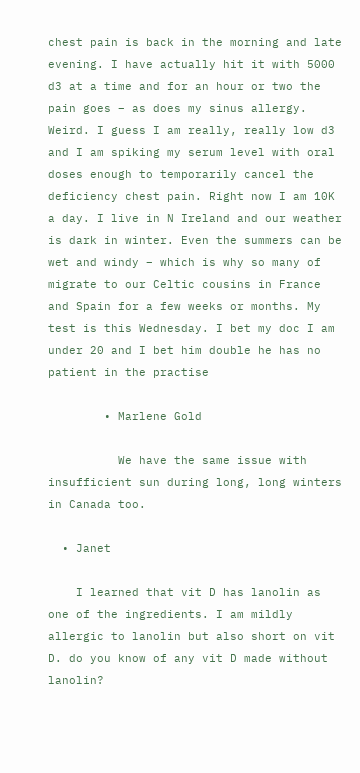chest pain is back in the morning and late evening. I have actually hit it with 5000 d3 at a time and for an hour or two the pain goes – as does my sinus allergy. Weird. I guess I am really, really low d3 and I am spiking my serum level with oral doses enough to temporarily cancel the deficiency chest pain. Right now I am 10K a day. I live in N Ireland and our weather is dark in winter. Even the summers can be wet and windy – which is why so many of migrate to our Celtic cousins in France and Spain for a few weeks or months. My test is this Wednesday. I bet my doc I am under 20 and I bet him double he has no patient in the practise

        • Marlene Gold

          We have the same issue with insufficient sun during long, long winters in Canada too.

  • Janet

    I learned that vit D has lanolin as one of the ingredients. I am mildly allergic to lanolin but also short on vit D. do you know of any vit D made without lanolin?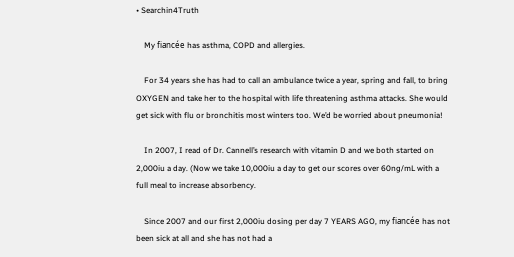• Searchin4Truth

    My fiancée has asthma, COPD and allergies.

    For 34 years she has had to call an ambulance twice a year, spring and fall, to bring OXYGEN and take her to the hospital with life threatening asthma attacks. She would get sick with flu or bronchitis most winters too. We’d be worried about pneumonia!

    In 2007, I read of Dr. Cannell’s research with vitamin D and we both started on 2,000iu a day. (Now we take 10,000iu a day to get our scores over 60ng/mL with a full meal to increase absorbency.

    Since 2007 and our first 2,000iu dosing per day 7 YEARS AGO, my fiancée has not been sick at all and she has not had a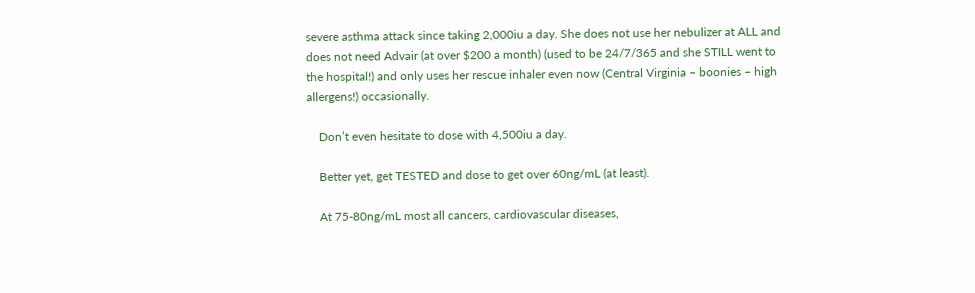severe asthma attack since taking 2,000iu a day. She does not use her nebulizer at ALL and does not need Advair (at over $200 a month) (used to be 24/7/365 and she STILL went to the hospital!) and only uses her rescue inhaler even now (Central Virginia – boonies – high allergens!) occasionally.

    Don’t even hesitate to dose with 4,500iu a day.

    Better yet, get TESTED and dose to get over 60ng/mL (at least).

    At 75-80ng/mL most all cancers, cardiovascular diseases,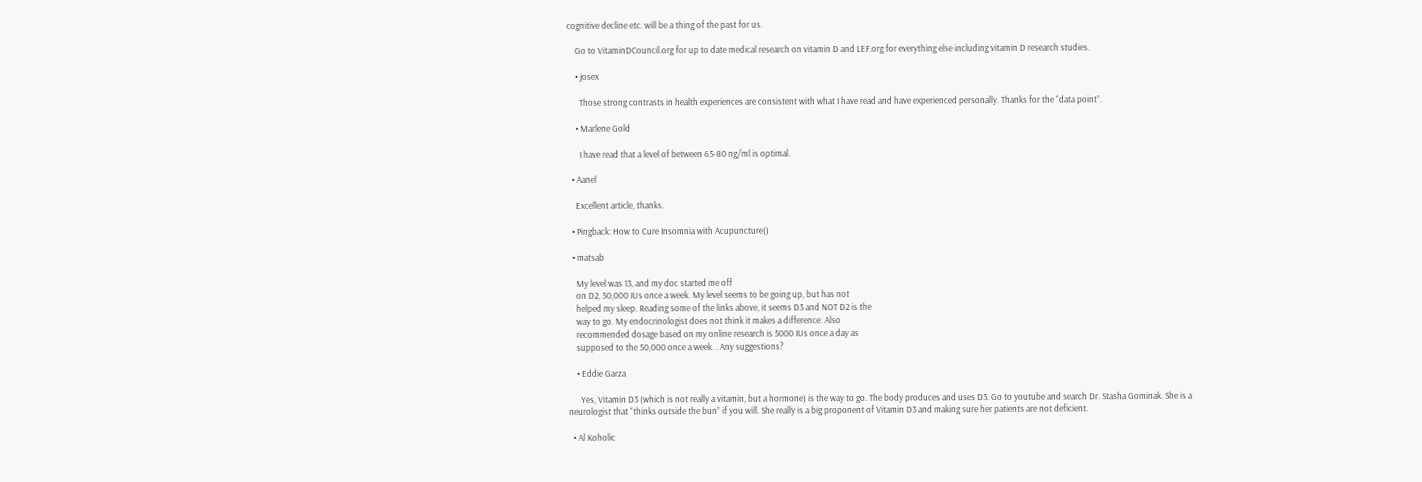cognitive decline etc. will be a thing of the past for us.

    Go to VitaminDCouncil.org for up to date medical research on vitamin D and LEF.org for everything else including vitamin D research studies.

    • josex

      Those strong contrasts in health experiences are consistent with what I have read and have experienced personally. Thanks for the “data point”.

    • Marlene Gold

      I have read that a level of between 65-80 ng/ml is optimal.

  • Aanel

    Excellent article, thanks.

  • Pingback: How to Cure Insomnia with Acupuncture()

  • matsab

    My level was 13, and my doc started me off
    on D2, 50,000 IUs once a week. My level seems to be going up, but has not
    helped my sleep. Reading some of the links above, it seems D3 and NOT D2 is the
    way to go. My endocrinologist does not think it makes a difference. Also
    recommended dosage based on my online research is 5000 IUs once a day as
    supposed to the 50,000 once a week. . Any suggestions?

    • Eddie Garza

      Yes, Vitamin D3 (which is not really a vitamin, but a hormone) is the way to go. The body produces and uses D3. Go to youtube and search Dr. Stasha Gominak. She is a neurologist that “thinks outside the bun” if you will. She really is a big proponent of Vitamin D3 and making sure her patients are not deficient.

  • Al Koholic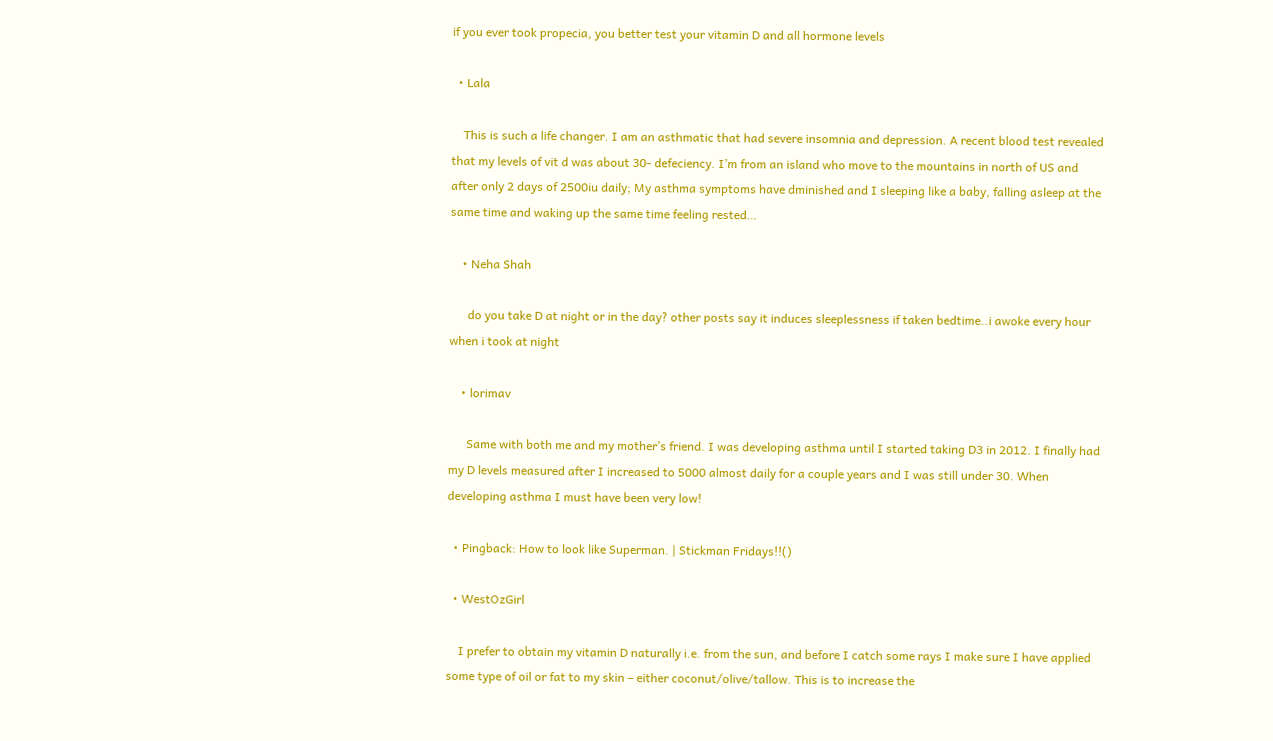if you ever took propecia, you better test your vitamin D and all hormone levels

  • Lala

    This is such a life changer. I am an asthmatic that had severe insomnia and depression. A recent blood test revealed that my levels of vit d was about 30- defeciency. I’m from an island who move to the mountains in north of US and after only 2 days of 2500iu daily; My asthma symptoms have dminished and I sleeping like a baby, falling asleep at the same time and waking up the same time feeling rested…

    • Neha Shah

      do you take D at night or in the day? other posts say it induces sleeplessness if taken bedtime..i awoke every hour when i took at night

    • lorimav

      Same with both me and my mother’s friend. I was developing asthma until I started taking D3 in 2012. I finally had my D levels measured after I increased to 5000 almost daily for a couple years and I was still under 30. When developing asthma I must have been very low!

  • Pingback: How to look like Superman. | Stickman Fridays!!()

  • WestOzGirl

    I prefer to obtain my vitamin D naturally i.e. from the sun, and before I catch some rays I make sure I have applied some type of oil or fat to my skin – either coconut/olive/tallow. This is to increase the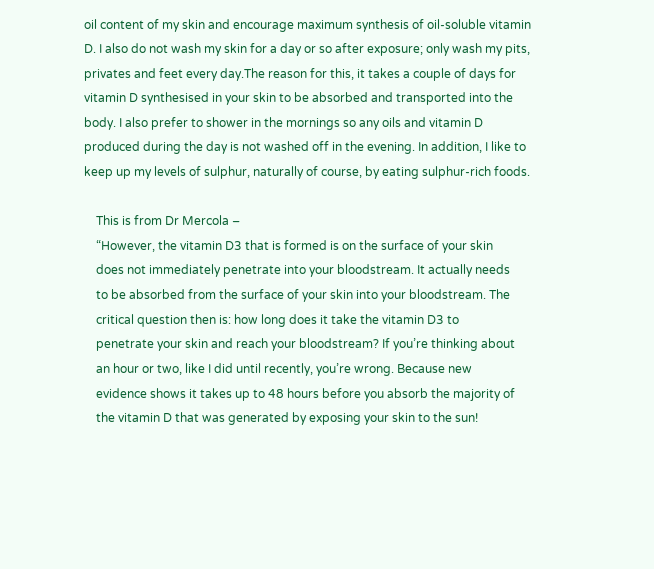oil content of my skin and encourage maximum synthesis of oil-soluble vitamin D. I also do not wash my skin for a day or so after exposure; only wash my pits, privates and feet every day.The reason for this, it takes a couple of days for vitamin D synthesised in your skin to be absorbed and transported into the body. I also prefer to shower in the mornings so any oils and vitamin D produced during the day is not washed off in the evening. In addition, I like to keep up my levels of sulphur, naturally of course, by eating sulphur-rich foods.

    This is from Dr Mercola –
    “However, the vitamin D3 that is formed is on the surface of your skin
    does not immediately penetrate into your bloodstream. It actually needs
    to be absorbed from the surface of your skin into your bloodstream. The
    critical question then is: how long does it take the vitamin D3 to
    penetrate your skin and reach your bloodstream? If you’re thinking about
    an hour or two, like I did until recently, you’re wrong. Because new
    evidence shows it takes up to 48 hours before you absorb the majority of
    the vitamin D that was generated by exposing your skin to the sun!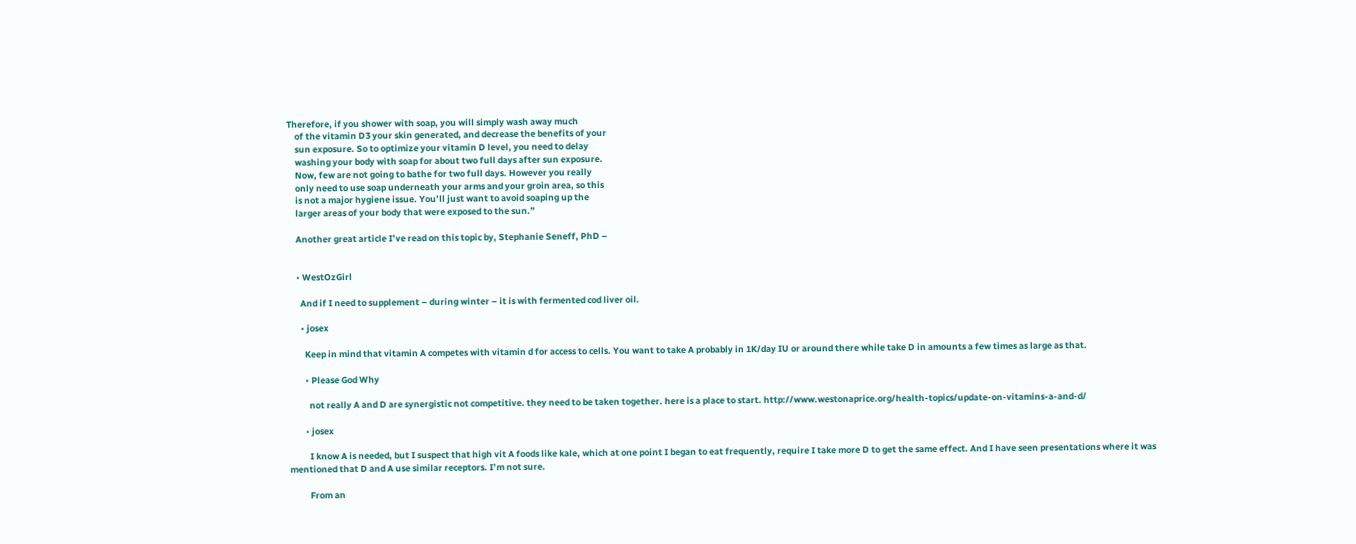Therefore, if you shower with soap, you will simply wash away much
    of the vitamin D3 your skin generated, and decrease the benefits of your
    sun exposure. So to optimize your vitamin D level, you need to delay
    washing your body with soap for about two full days after sun exposure.
    Now, few are not going to bathe for two full days. However you really
    only need to use soap underneath your arms and your groin area, so this
    is not a major hygiene issue. You’ll just want to avoid soaping up the
    larger areas of your body that were exposed to the sun.”

    Another great article I’ve read on this topic by, Stephanie Seneff, PhD –


    • WestOzGirl

      And if I need to supplement – during winter – it is with fermented cod liver oil.

      • josex

        Keep in mind that vitamin A competes with vitamin d for access to cells. You want to take A probably in 1K/day IU or around there while take D in amounts a few times as large as that.

        • Please God Why

          not really A and D are synergistic not competitive. they need to be taken together. here is a place to start. http://www.westonaprice.org/health-topics/update-on-vitamins-a-and-d/

        • josex

          I know A is needed, but I suspect that high vit A foods like kale, which at one point I began to eat frequently, require I take more D to get the same effect. And I have seen presentations where it was mentioned that D and A use similar receptors. I’m not sure.

          From an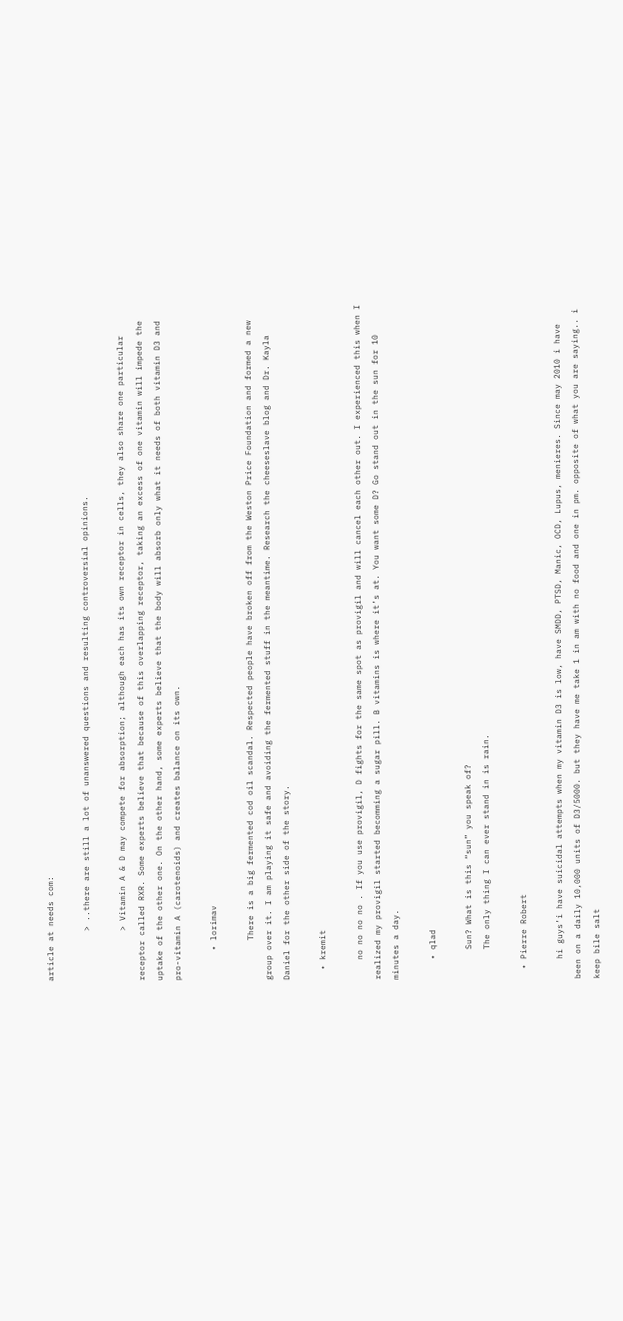article at needs com:

          > ..there are still a lot of unanswered questions and resulting controversial opinions.

          > Vitamin A & D may compete for absorption; although each has its own receptor in cells, they also share one particular receptor called RXR. Some experts believe that because of this overlapping receptor, taking an excess of one vitamin will impede the uptake of the other one. On the other hand, some experts believe that the body will absorb only what it needs of both vitamin D3 and pro-vitamin A (carotenoids) and creates balance on its own.

      • lorimav

        There is a big fermented cod oil scandal. Respected people have broken off from the Weston Price Foundation and formed a new group over it. I am playing it safe and avoiding the fermented stuff in the meantime. Research the cheeseslave blog and Dr. Kayla Daniel for the other side of the story.

  • kremit

    no no no no . If you use provigil, D fights for the same spot as provigil and will cancel each other out. I experienced this when I realized my provigil started becomming a sugar pill. B vitamins is where it’s at. You want some D? Go stand out in the sun for 10 minutes a day.

    • qlad

      Sun? What is this “sun” you speak of?
      The only thing I can ever stand in is rain.

  • Pierre Robert

    hi guys’i have suicidal attempts when my vitamin D3 is low, have SMDD, PTSD, Manic, OCD, Lupus, menieres. Since may 2010 i have been on a daily 10,000 units of D3/5000. but they have me take 1 in am with no food and one in pm. opposite of what you are saying.. i keep bile salt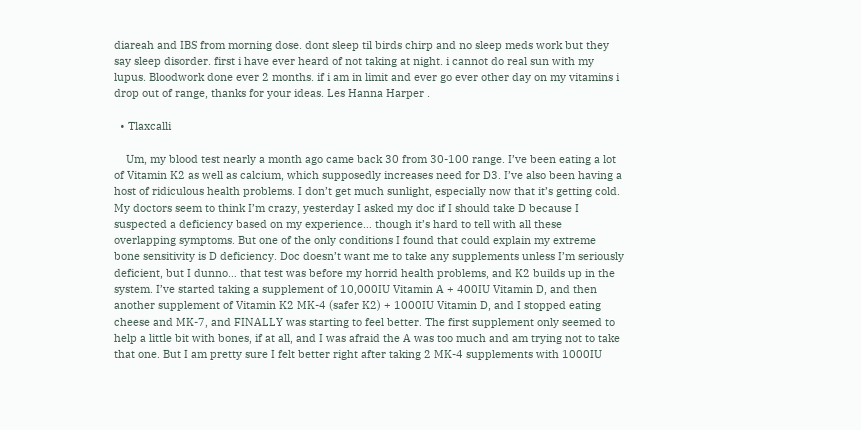diareah and IBS from morning dose. dont sleep til birds chirp and no sleep meds work but they say sleep disorder. first i have ever heard of not taking at night. i cannot do real sun with my lupus. Bloodwork done ever 2 months. if i am in limit and ever go ever other day on my vitamins i drop out of range, thanks for your ideas. Les Hanna Harper .

  • Tlaxcalli

    Um, my blood test nearly a month ago came back 30 from 30-100 range. I’ve been eating a lot of Vitamin K2 as well as calcium, which supposedly increases need for D3. I’ve also been having a host of ridiculous health problems. I don’t get much sunlight, especially now that it’s getting cold. My doctors seem to think I’m crazy, yesterday I asked my doc if I should take D because I suspected a deficiency based on my experience… though it’s hard to tell with all these overlapping symptoms. But one of the only conditions I found that could explain my extreme bone sensitivity is D deficiency. Doc doesn’t want me to take any supplements unless I’m seriously deficient, but I dunno… that test was before my horrid health problems, and K2 builds up in the system. I’ve started taking a supplement of 10,000IU Vitamin A + 400IU Vitamin D, and then another supplement of Vitamin K2 MK-4 (safer K2) + 1000IU Vitamin D, and I stopped eating cheese and MK-7, and FINALLY was starting to feel better. The first supplement only seemed to help a little bit with bones, if at all, and I was afraid the A was too much and am trying not to take that one. But I am pretty sure I felt better right after taking 2 MK-4 supplements with 1000IU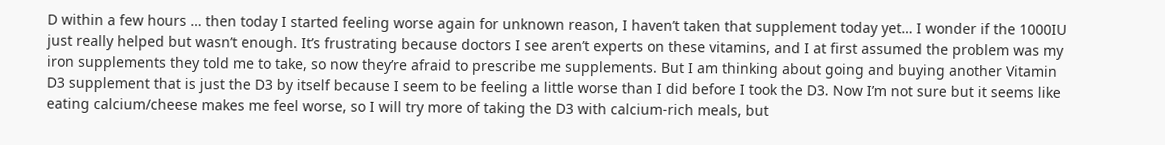D within a few hours … then today I started feeling worse again for unknown reason, I haven’t taken that supplement today yet… I wonder if the 1000IU just really helped but wasn’t enough. It’s frustrating because doctors I see aren’t experts on these vitamins, and I at first assumed the problem was my iron supplements they told me to take, so now they’re afraid to prescribe me supplements. But I am thinking about going and buying another Vitamin D3 supplement that is just the D3 by itself because I seem to be feeling a little worse than I did before I took the D3. Now I’m not sure but it seems like eating calcium/cheese makes me feel worse, so I will try more of taking the D3 with calcium-rich meals, but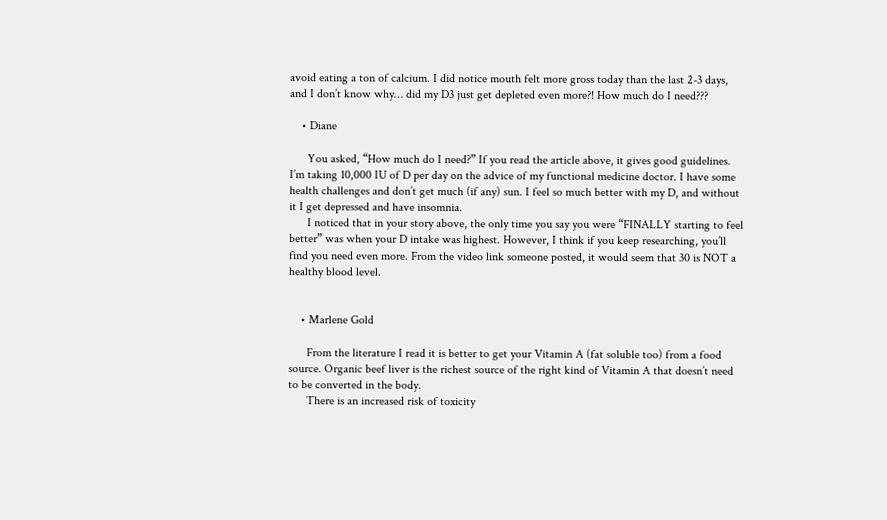avoid eating a ton of calcium. I did notice mouth felt more gross today than the last 2-3 days, and I don’t know why… did my D3 just get depleted even more?! How much do I need???

    • Diane

      You asked, “How much do I need?” If you read the article above, it gives good guidelines. I’m taking 10,000 IU of D per day on the advice of my functional medicine doctor. I have some health challenges and don’t get much (if any) sun. I feel so much better with my D, and without it I get depressed and have insomnia.
      I noticed that in your story above, the only time you say you were “FINALLY starting to feel better” was when your D intake was highest. However, I think if you keep researching, you’ll find you need even more. From the video link someone posted, it would seem that 30 is NOT a healthy blood level.


    • Marlene Gold

      From the literature I read it is better to get your Vitamin A (fat soluble too) from a food source. Organic beef liver is the richest source of the right kind of Vitamin A that doesn’t need to be converted in the body.
      There is an increased risk of toxicity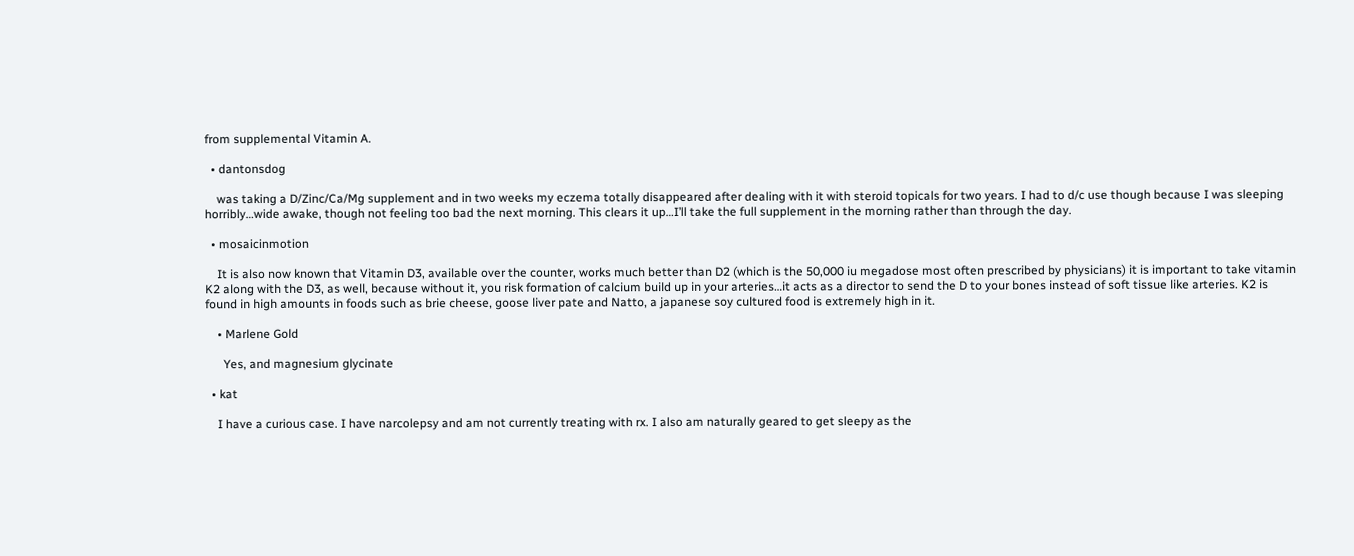from supplemental Vitamin A.

  • dantonsdog

    was taking a D/Zinc/Ca/Mg supplement and in two weeks my eczema totally disappeared after dealing with it with steroid topicals for two years. I had to d/c use though because I was sleeping horribly…wide awake, though not feeling too bad the next morning. This clears it up…I’ll take the full supplement in the morning rather than through the day.

  • mosaicinmotion

    It is also now known that Vitamin D3, available over the counter, works much better than D2 (which is the 50,000 iu megadose most often prescribed by physicians) it is important to take vitamin K2 along with the D3, as well, because without it, you risk formation of calcium build up in your arteries…it acts as a director to send the D to your bones instead of soft tissue like arteries. K2 is found in high amounts in foods such as brie cheese, goose liver pate and Natto, a japanese soy cultured food is extremely high in it.

    • Marlene Gold

      Yes, and magnesium glycinate

  • kat

    I have a curious case. I have narcolepsy and am not currently treating with rx. I also am naturally geared to get sleepy as the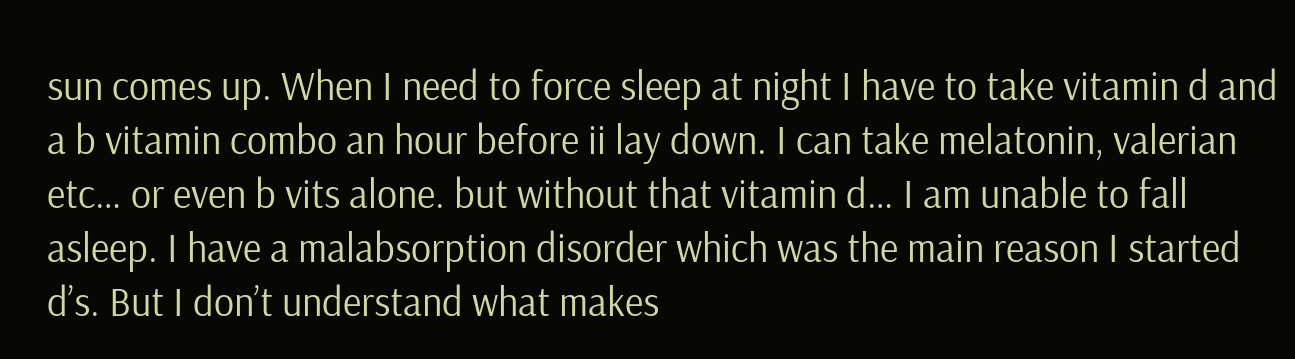sun comes up. When I need to force sleep at night I have to take vitamin d and a b vitamin combo an hour before ii lay down. I can take melatonin, valerian etc… or even b vits alone. but without that vitamin d… I am unable to fall asleep. I have a malabsorption disorder which was the main reason I started d’s. But I don’t understand what makes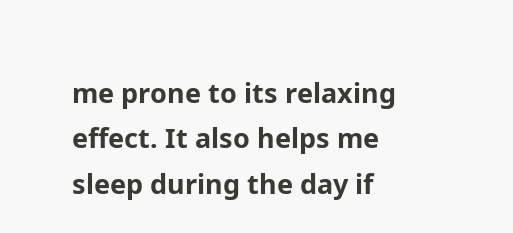me prone to its relaxing effect. It also helps me sleep during the day if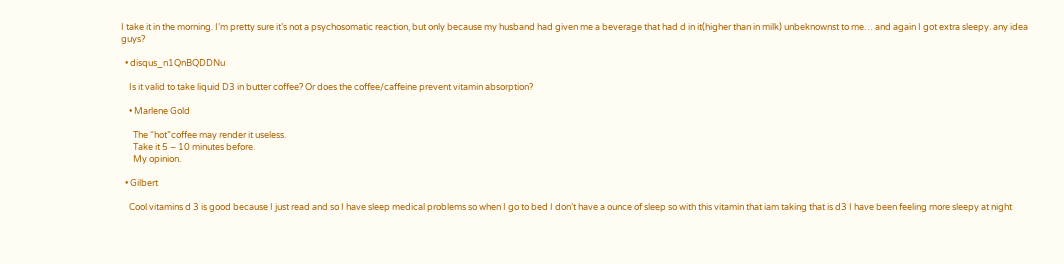I take it in the morning. I’m pretty sure it’s not a psychosomatic reaction, but only because my husband had given me a beverage that had d in it(higher than in milk) unbeknownst to me… and again I got extra sleepy. any idea guys?

  • disqus_n1QnBQDDNu

    Is it valid to take liquid D3 in butter coffee? Or does the coffee/caffeine prevent vitamin absorption?

    • Marlene Gold

      The “hot”coffee may render it useless.
      Take it 5 – 10 minutes before.
      My opinion.

  • Gilbert

    Cool vitamins d 3 is good because I just read and so I have sleep medical problems so when I go to bed I don’t have a ounce of sleep so with this vitamin that iam taking that is d3 I have been feeling more sleepy at night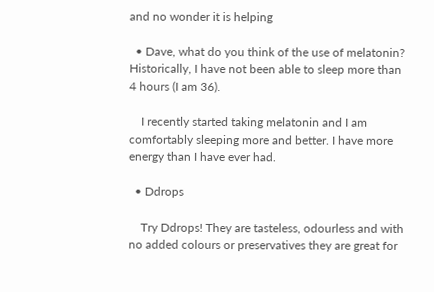and no wonder it is helping

  • Dave, what do you think of the use of melatonin? Historically, I have not been able to sleep more than 4 hours (I am 36).

    I recently started taking melatonin and I am comfortably sleeping more and better. I have more energy than I have ever had.

  • Ddrops

    Try Ddrops! They are tasteless, odourless and with no added colours or preservatives they are great for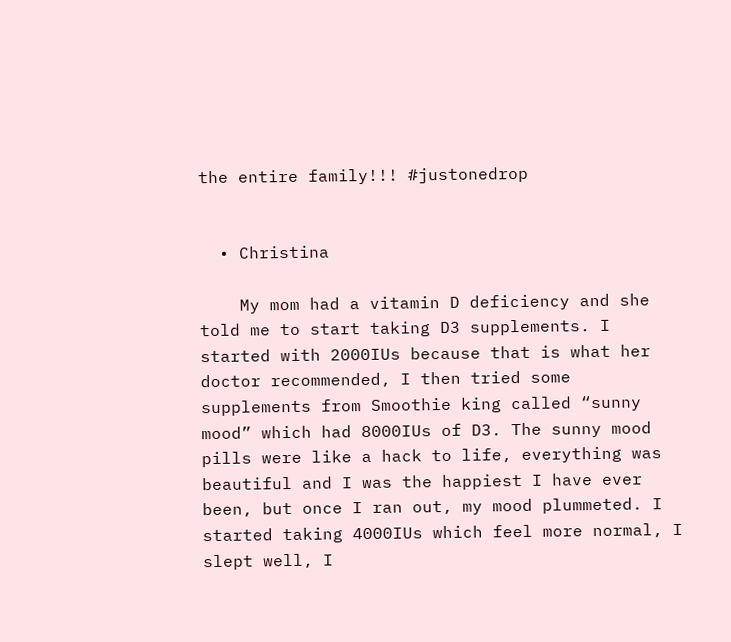the entire family!!! #justonedrop


  • Christina

    My mom had a vitamin D deficiency and she told me to start taking D3 supplements. I started with 2000IUs because that is what her doctor recommended, I then tried some supplements from Smoothie king called “sunny mood” which had 8000IUs of D3. The sunny mood pills were like a hack to life, everything was beautiful and I was the happiest I have ever been, but once I ran out, my mood plummeted. I started taking 4000IUs which feel more normal, I slept well, I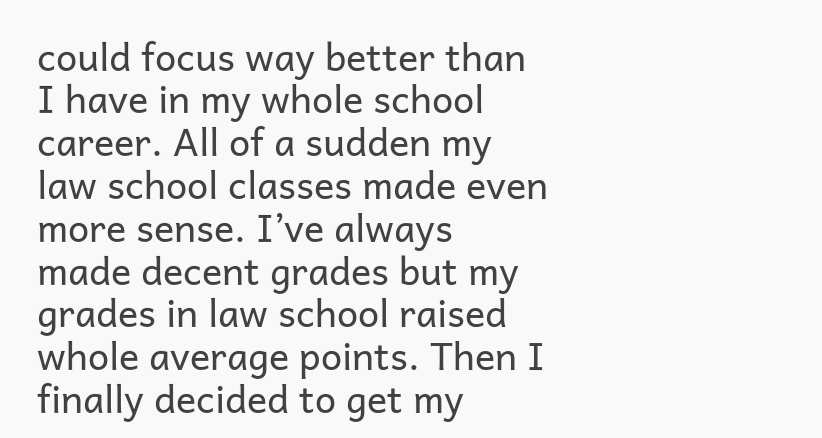could focus way better than I have in my whole school career. All of a sudden my law school classes made even more sense. I’ve always made decent grades but my grades in law school raised whole average points. Then I finally decided to get my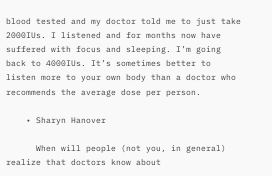blood tested and my doctor told me to just take 2000IUs. I listened and for months now have suffered with focus and sleeping. I’m going back to 4000IUs. It’s sometimes better to listen more to your own body than a doctor who recommends the average dose per person.

    • Sharyn Hanover

      When will people (not you, in general) realize that doctors know about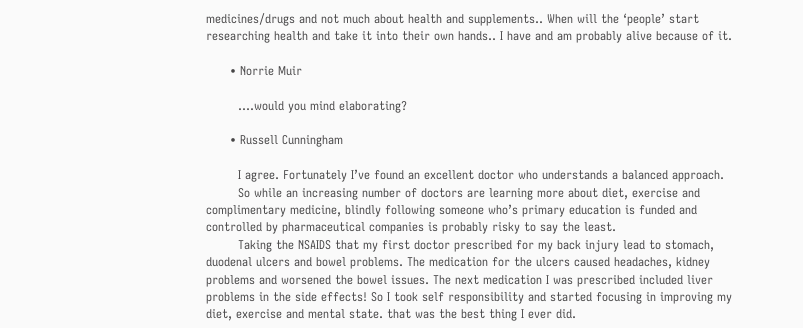medicines/drugs and not much about health and supplements.. When will the ‘people’ start researching health and take it into their own hands.. I have and am probably alive because of it.

      • Norrie Muir

        ….would you mind elaborating?

      • Russell Cunningham

        I agree. Fortunately I’ve found an excellent doctor who understands a balanced approach.
        So while an increasing number of doctors are learning more about diet, exercise and complimentary medicine, blindly following someone who’s primary education is funded and controlled by pharmaceutical companies is probably risky to say the least.
        Taking the NSAIDS that my first doctor prescribed for my back injury lead to stomach, duodenal ulcers and bowel problems. The medication for the ulcers caused headaches, kidney problems and worsened the bowel issues. The next medication I was prescribed included liver problems in the side effects! So I took self responsibility and started focusing in improving my diet, exercise and mental state. that was the best thing I ever did.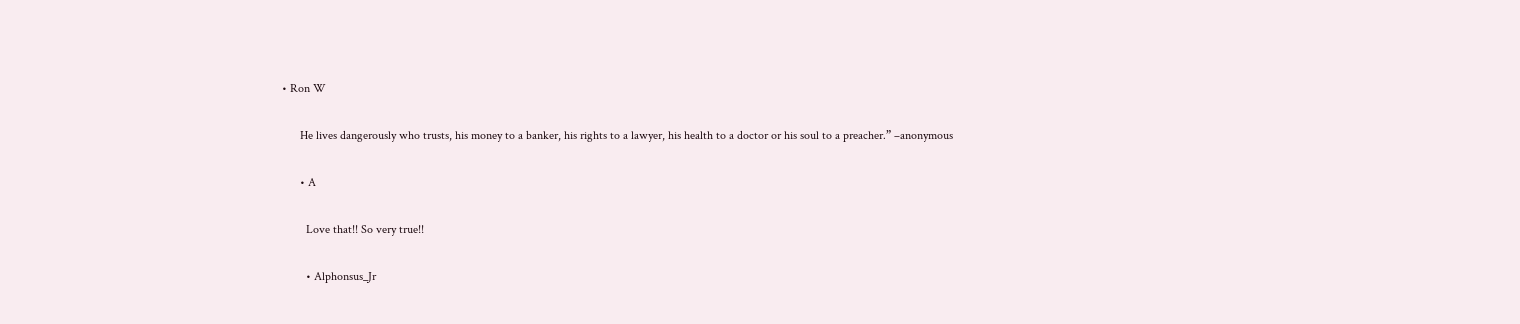• Ron W

      He lives dangerously who trusts, his money to a banker, his rights to a lawyer, his health to a doctor or his soul to a preacher.” –anonymous

      • A

        Love that!! So very true!!

        • Alphonsus_Jr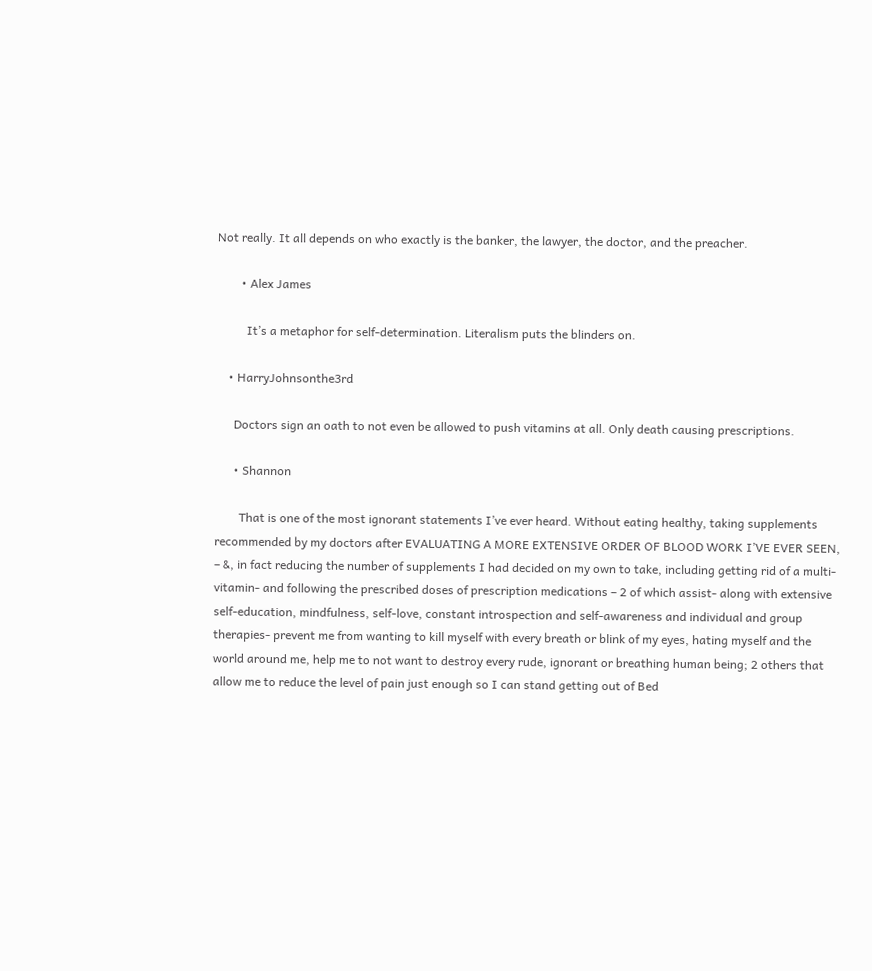Not really. It all depends on who exactly is the banker, the lawyer, the doctor, and the preacher.

        • Alex James

          It’s a metaphor for self-determination. Literalism puts the blinders on.

    • HarryJohnsonthe3rd

      Doctors sign an oath to not even be allowed to push vitamins at all. Only death causing prescriptions.

      • Shannon

        That is one of the most ignorant statements I’ve ever heard. Without eating healthy, taking supplements recommended by my doctors after EVALUATING A MORE EXTENSIVE ORDER OF BLOOD WORK I’VE EVER SEEN, – &, in fact reducing the number of supplements I had decided on my own to take, including getting rid of a multi-vitamin- and following the prescribed doses of prescription medications – 2 of which assist- along with extensive self-education, mindfulness, self-love, constant introspection and self-awareness and individual and group therapies- prevent me from wanting to kill myself with every breath or blink of my eyes, hating myself and the world around me, help me to not want to destroy every rude, ignorant or breathing human being; 2 others that allow me to reduce the level of pain just enough so I can stand getting out of Bed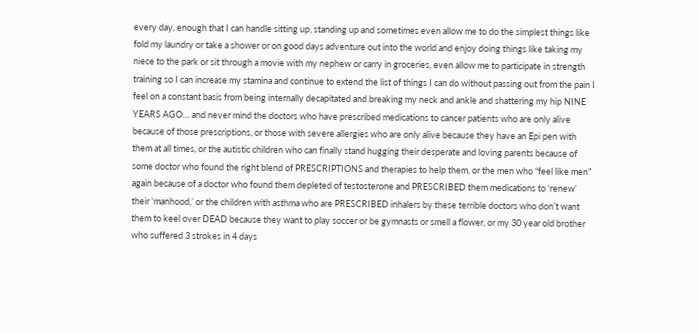every day, enough that I can handle sitting up, standing up and sometimes even allow me to do the simplest things like fold my laundry or take a shower or on good days adventure out into the world and enjoy doing things like taking my niece to the park or sit through a movie with my nephew or carry in groceries, even allow me to participate in strength training so I can increase my stamina and continue to extend the list of things I can do without passing out from the pain I feel on a constant basis from being internally decapitated and breaking my neck and ankle and shattering my hip NINE YEARS AGO… and never mind the doctors who have prescribed medications to cancer patients who are only alive because of those prescriptions, or those with severe allergies who are only alive because they have an Epi pen with them at all times, or the autistic children who can finally stand hugging their desperate and loving parents because of some doctor who found the right blend of PRESCRIPTIONS and therapies to help them, or the men who “feel like men” again because of a doctor who found them depleted of testosterone and PRESCRIBED them medications to ‘renew’ their ‘manhood,’ or the children with asthma who are PRESCRIBED inhalers by these terrible doctors who don’t want them to keel over DEAD because they want to play soccer or be gymnasts or smell a flower, or my 30 year old brother who suffered 3 strokes in 4 days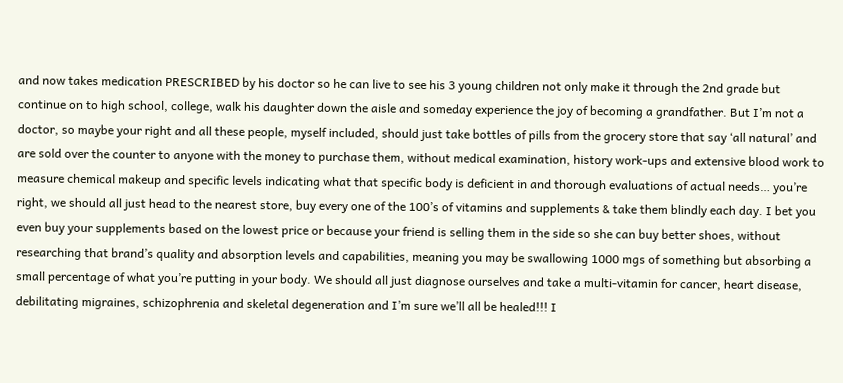and now takes medication PRESCRIBED by his doctor so he can live to see his 3 young children not only make it through the 2nd grade but continue on to high school, college, walk his daughter down the aisle and someday experience the joy of becoming a grandfather. But I’m not a doctor, so maybe your right and all these people, myself included, should just take bottles of pills from the grocery store that say ‘all natural’ and are sold over the counter to anyone with the money to purchase them, without medical examination, history work-ups and extensive blood work to measure chemical makeup and specific levels indicating what that specific body is deficient in and thorough evaluations of actual needs… you’re right, we should all just head to the nearest store, buy every one of the 100’s of vitamins and supplements & take them blindly each day. I bet you even buy your supplements based on the lowest price or because your friend is selling them in the side so she can buy better shoes, without researching that brand’s quality and absorption levels and capabilities, meaning you may be swallowing 1000 mgs of something but absorbing a small percentage of what you’re putting in your body. We should all just diagnose ourselves and take a multi-vitamin for cancer, heart disease, debilitating migraines, schizophrenia and skeletal degeneration and I’m sure we’ll all be healed!!! I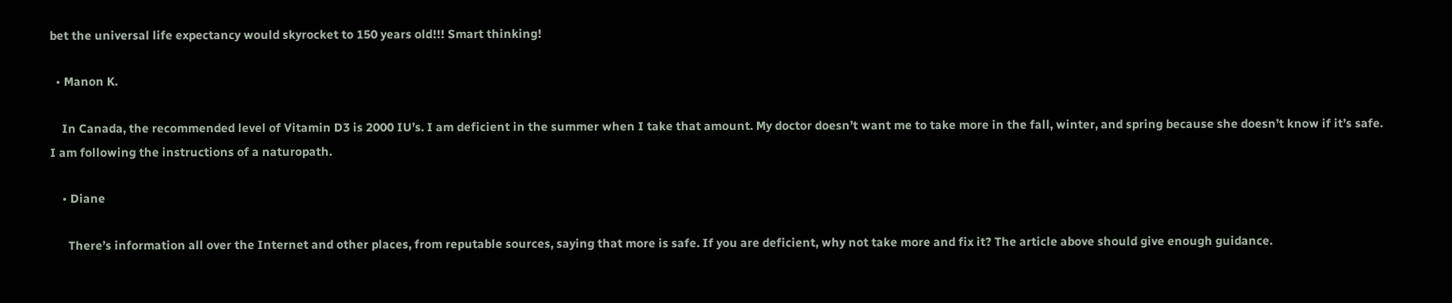bet the universal life expectancy would skyrocket to 150 years old!!! Smart thinking!

  • Manon K.

    In Canada, the recommended level of Vitamin D3 is 2000 IU’s. I am deficient in the summer when I take that amount. My doctor doesn’t want me to take more in the fall, winter, and spring because she doesn’t know if it’s safe. I am following the instructions of a naturopath.

    • Diane

      There’s information all over the Internet and other places, from reputable sources, saying that more is safe. If you are deficient, why not take more and fix it? The article above should give enough guidance.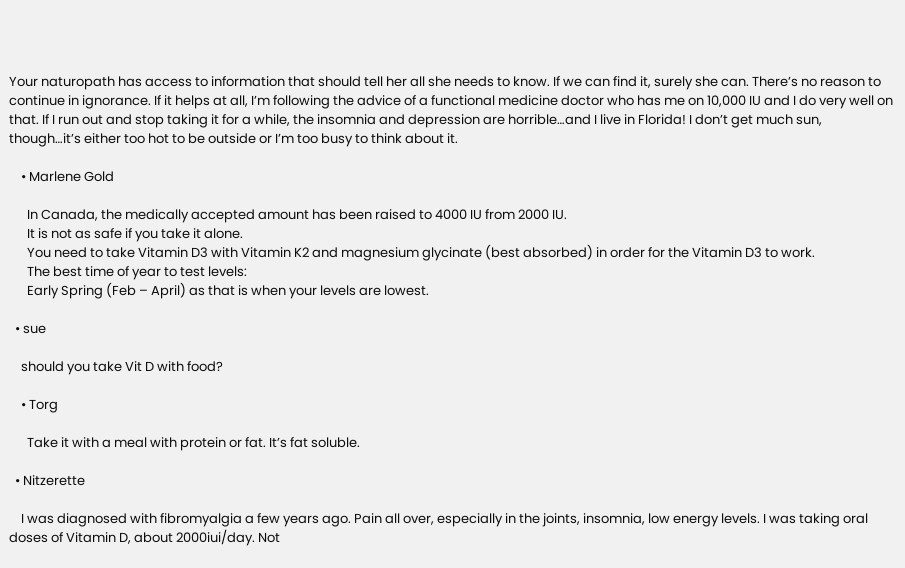Your naturopath has access to information that should tell her all she needs to know. If we can find it, surely she can. There’s no reason to continue in ignorance. If it helps at all, I’m following the advice of a functional medicine doctor who has me on 10,000 IU and I do very well on that. If I run out and stop taking it for a while, the insomnia and depression are horrible…and I live in Florida! I don’t get much sun, though…it’s either too hot to be outside or I’m too busy to think about it.

    • Marlene Gold

      In Canada, the medically accepted amount has been raised to 4000 IU from 2000 IU.
      It is not as safe if you take it alone.
      You need to take Vitamin D3 with Vitamin K2 and magnesium glycinate (best absorbed) in order for the Vitamin D3 to work.
      The best time of year to test levels:
      Early Spring (Feb – April) as that is when your levels are lowest.

  • sue

    should you take Vit D with food?

    • Torg

      Take it with a meal with protein or fat. It’s fat soluble.

  • Nitzerette

    I was diagnosed with fibromyalgia a few years ago. Pain all over, especially in the joints, insomnia, low energy levels. I was taking oral doses of Vitamin D, about 2000iui/day. Not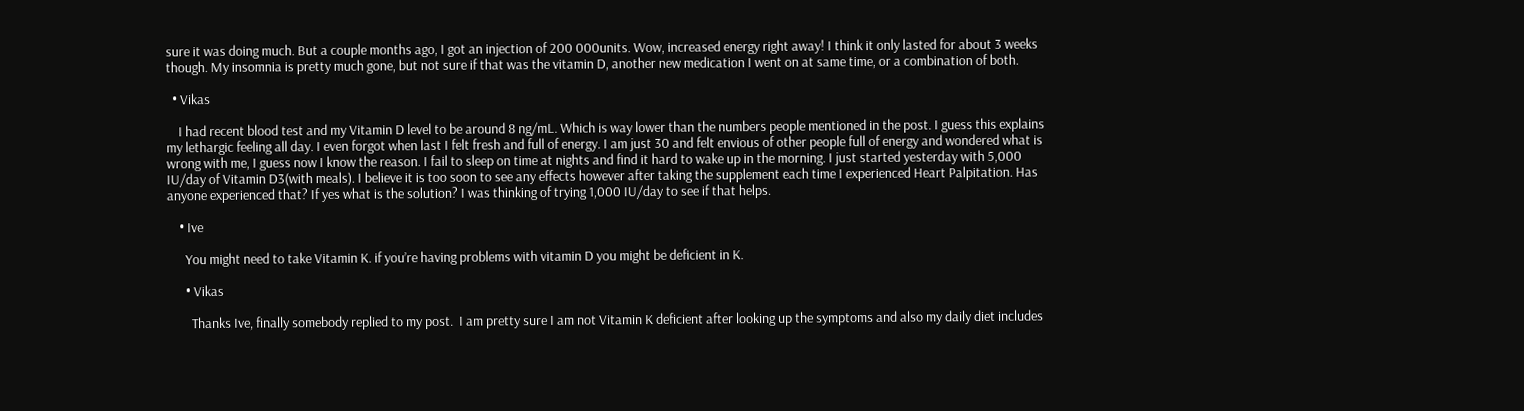sure it was doing much. But a couple months ago, I got an injection of 200 000units. Wow, increased energy right away! I think it only lasted for about 3 weeks though. My insomnia is pretty much gone, but not sure if that was the vitamin D, another new medication I went on at same time, or a combination of both.

  • Vikas

    I had recent blood test and my Vitamin D level to be around 8 ng/mL. Which is way lower than the numbers people mentioned in the post. I guess this explains my lethargic feeling all day. I even forgot when last I felt fresh and full of energy. I am just 30 and felt envious of other people full of energy and wondered what is wrong with me, I guess now I know the reason. I fail to sleep on time at nights and find it hard to wake up in the morning. I just started yesterday with 5,000 IU/day of Vitamin D3(with meals). I believe it is too soon to see any effects however after taking the supplement each time I experienced Heart Palpitation. Has anyone experienced that? If yes what is the solution? I was thinking of trying 1,000 IU/day to see if that helps.

    • Ive

      You might need to take Vitamin K. if you’re having problems with vitamin D you might be deficient in K.

      • Vikas

        Thanks Ive, finally somebody replied to my post.  I am pretty sure I am not Vitamin K deficient after looking up the symptoms and also my daily diet includes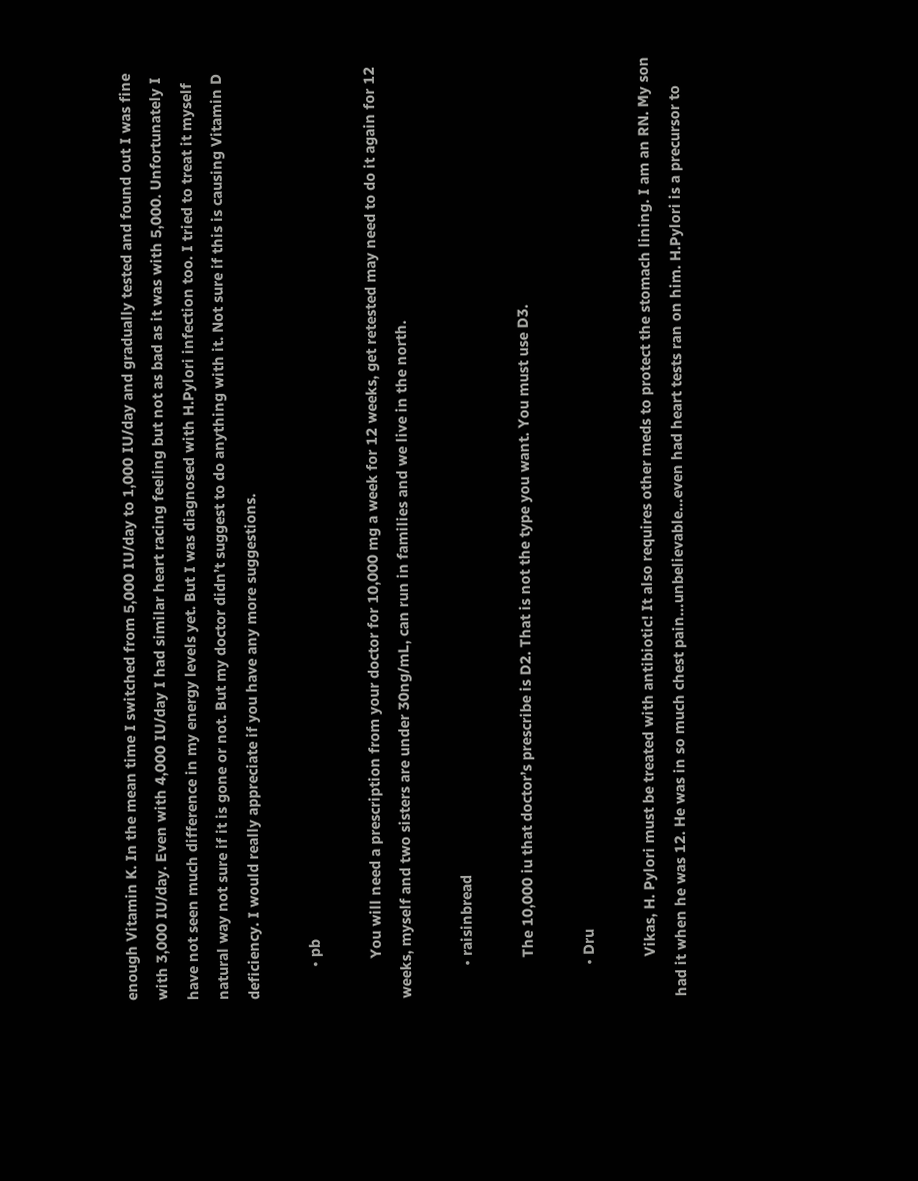enough Vitamin K. In the mean time I switched from 5,000 IU/day to 1,000 IU/day and gradually tested and found out I was fine with 3,000 IU/day. Even with 4,000 IU/day I had similar heart racing feeling but not as bad as it was with 5,000. Unfortunately I have not seen much difference in my energy levels yet. But I was diagnosed with H.Pylori infection too. I tried to treat it myself natural way not sure if it is gone or not. But my doctor didn’t suggest to do anything with it. Not sure if this is causing Vitamin D deficiency. I would really appreciate if you have any more suggestions.

        • pb

          You will need a prescription from your doctor for 10,000 mg a week for 12 weeks, get retested may need to do it again for 12 weeks, myself and two sisters are under 30ng/mL, can run in families and we live in the north.

        • raisinbread

          The 10,000 iu that doctor’s prescribe is D2. That is not the type you want. You must use D3.

        • Dru

          Vikas, H. Pylori must be treated with antibiotic! It also requires other meds to protect the stomach lining. I am an RN. My son had it when he was 12. He was in so much chest pain…unbelievable…even had heart tests ran on him. H.Pylori is a precursor to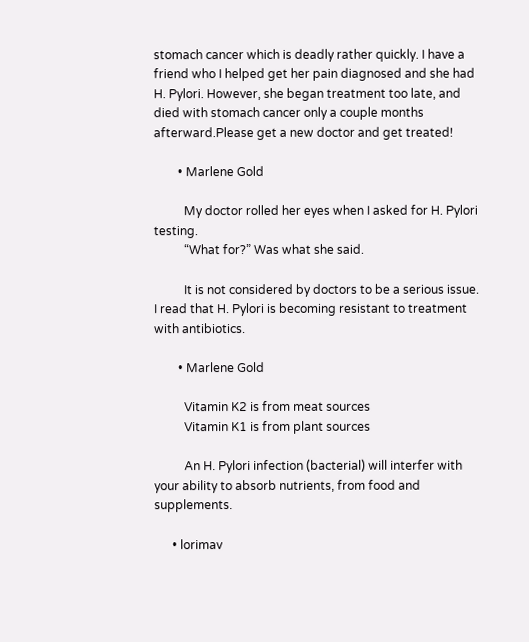stomach cancer which is deadly rather quickly. I have a friend who I helped get her pain diagnosed and she had H. Pylori. However, she began treatment too late, and died with stomach cancer only a couple months afterward.Please get a new doctor and get treated!

        • Marlene Gold

          My doctor rolled her eyes when I asked for H. Pylori testing.
          “What for?” Was what she said.

          It is not considered by doctors to be a serious issue. I read that H. Pylori is becoming resistant to treatment with antibiotics.

        • Marlene Gold

          Vitamin K2 is from meat sources
          Vitamin K1 is from plant sources

          An H. Pylori infection (bacterial) will interfer with your ability to absorb nutrients, from food and supplements.

      • lorimav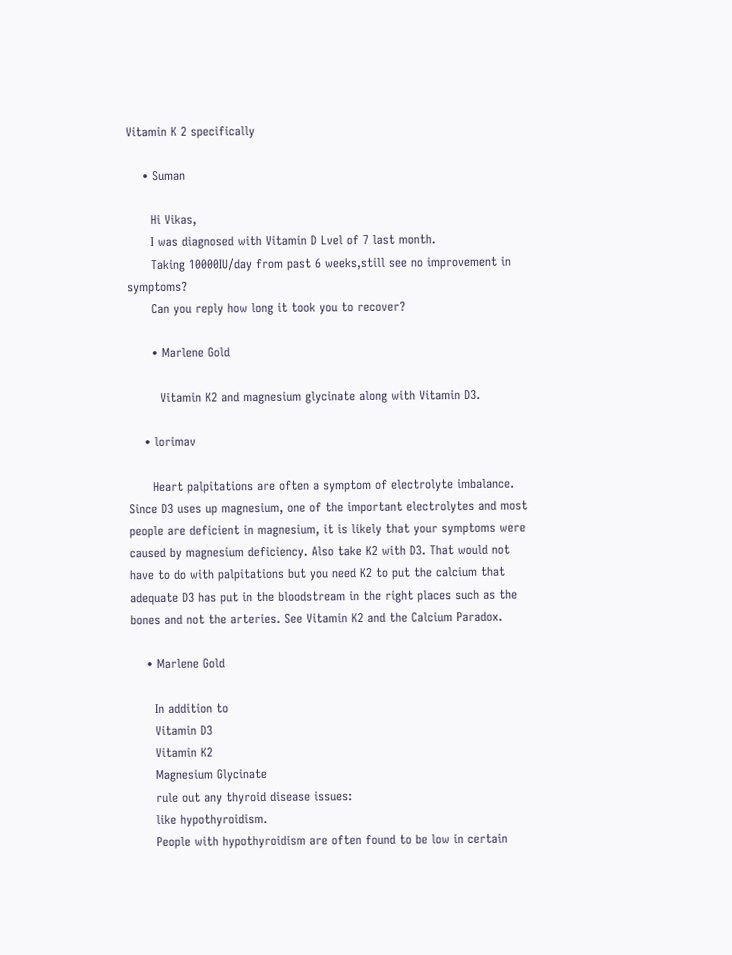Vitamin K 2 specifically

    • Suman

      Hi Vikas,
      I was diagnosed with Vitamin D Lvel of 7 last month.
      Taking 10000IU/day from past 6 weeks,still see no improvement in symptoms?
      Can you reply how long it took you to recover?

      • Marlene Gold

        Vitamin K2 and magnesium glycinate along with Vitamin D3.

    • lorimav

      Heart palpitations are often a symptom of electrolyte imbalance. Since D3 uses up magnesium, one of the important electrolytes and most people are deficient in magnesium, it is likely that your symptoms were caused by magnesium deficiency. Also take K2 with D3. That would not have to do with palpitations but you need K2 to put the calcium that adequate D3 has put in the bloodstream in the right places such as the bones and not the arteries. See Vitamin K2 and the Calcium Paradox.

    • Marlene Gold

      In addition to
      Vitamin D3
      Vitamin K2
      Magnesium Glycinate
      rule out any thyroid disease issues:
      like hypothyroidism.
      People with hypothyroidism are often found to be low in certain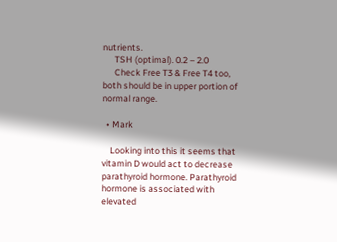nutrients.
      TSH (optimal). 0.2 – 2.0
      Check Free T3 & Free T4 too, both should be in upper portion of normal range.

  • Mark

    Looking into this it seems that vitamin D would act to decrease parathyroid hormone. Parathyroid hormone is associated with elevated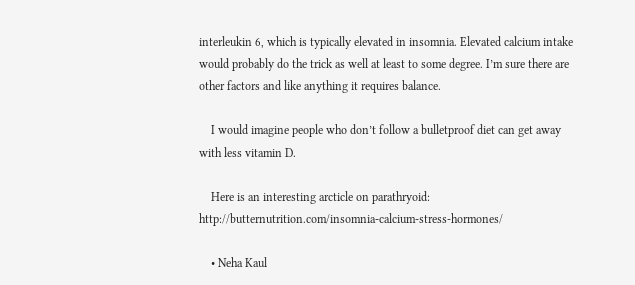interleukin 6, which is typically elevated in insomnia. Elevated calcium intake would probably do the trick as well at least to some degree. I’m sure there are other factors and like anything it requires balance.

    I would imagine people who don’t follow a bulletproof diet can get away with less vitamin D.

    Here is an interesting arcticle on parathryoid: http://butternutrition.com/insomnia-calcium-stress-hormones/

    • Neha Kaul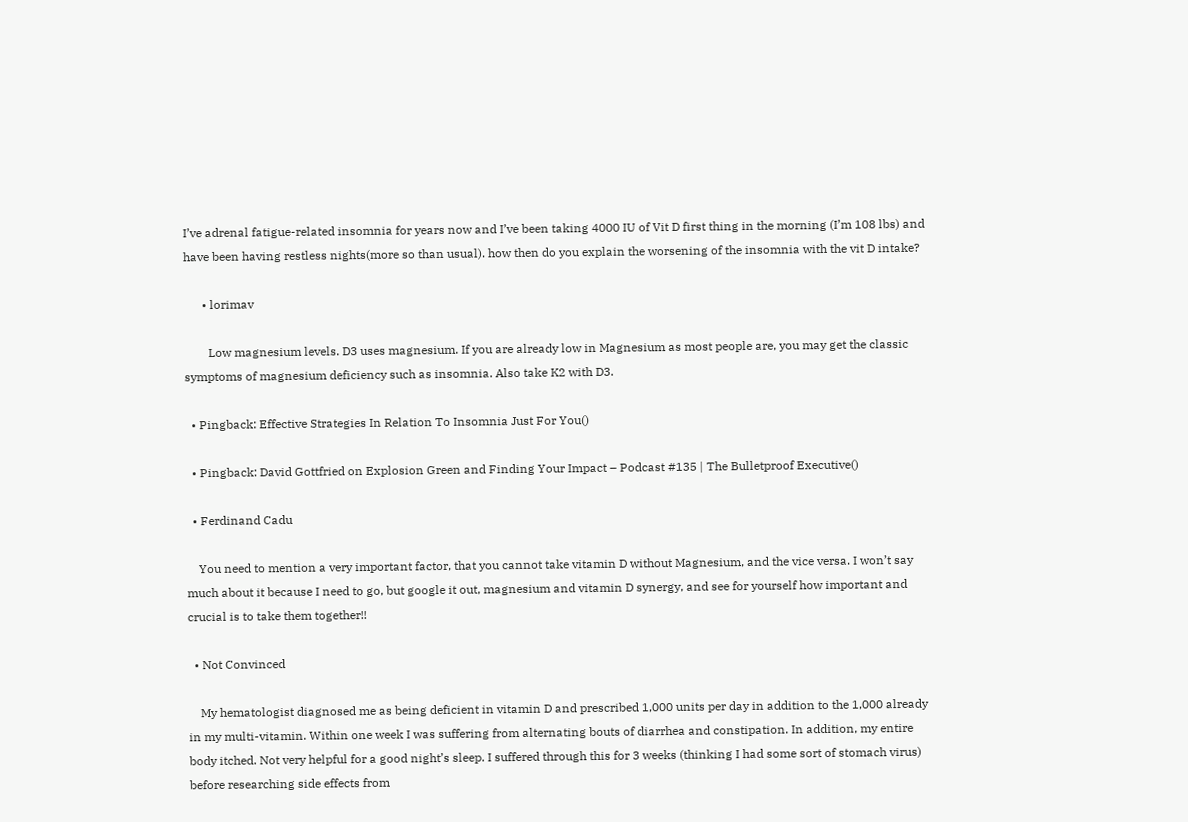I’ve adrenal fatigue-related insomnia for years now and I’ve been taking 4000 IU of Vit D first thing in the morning (I’m 108 lbs) and have been having restless nights(more so than usual). how then do you explain the worsening of the insomnia with the vit D intake?

      • lorimav

        Low magnesium levels. D3 uses magnesium. If you are already low in Magnesium as most people are, you may get the classic symptoms of magnesium deficiency such as insomnia. Also take K2 with D3.

  • Pingback: Effective Strategies In Relation To Insomnia Just For You()

  • Pingback: David Gottfried on Explosion Green and Finding Your Impact – Podcast #135 | The Bulletproof Executive()

  • Ferdinand Cadu

    You need to mention a very important factor, that you cannot take vitamin D without Magnesium, and the vice versa. I won’t say much about it because I need to go, but google it out, magnesium and vitamin D synergy, and see for yourself how important and crucial is to take them together!!

  • Not Convinced

    My hematologist diagnosed me as being deficient in vitamin D and prescribed 1,000 units per day in addition to the 1,000 already in my multi-vitamin. Within one week I was suffering from alternating bouts of diarrhea and constipation. In addition, my entire body itched. Not very helpful for a good night’s sleep. I suffered through this for 3 weeks (thinking I had some sort of stomach virus) before researching side effects from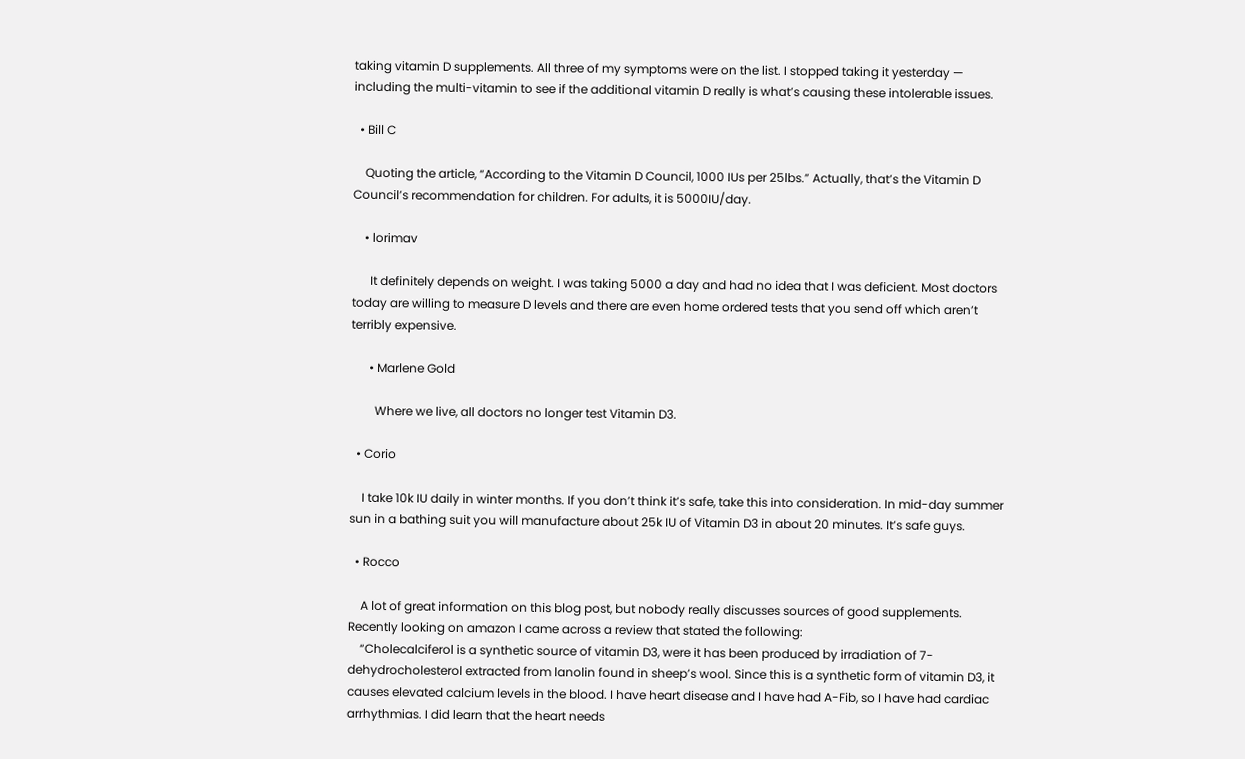taking vitamin D supplements. All three of my symptoms were on the list. I stopped taking it yesterday — including the multi-vitamin to see if the additional vitamin D really is what’s causing these intolerable issues.

  • Bill C

    Quoting the article, “According to the Vitamin D Council, 1000 IUs per 25lbs.” Actually, that’s the Vitamin D Council’s recommendation for children. For adults, it is 5000IU/day.

    • lorimav

      It definitely depends on weight. I was taking 5000 a day and had no idea that I was deficient. Most doctors today are willing to measure D levels and there are even home ordered tests that you send off which aren’t terribly expensive.

      • Marlene Gold

        Where we live, all doctors no longer test Vitamin D3.

  • Corio

    I take 10k IU daily in winter months. If you don’t think it’s safe, take this into consideration. In mid-day summer sun in a bathing suit you will manufacture about 25k IU of Vitamin D3 in about 20 minutes. It’s safe guys.

  • Rocco

    A lot of great information on this blog post, but nobody really discusses sources of good supplements. Recently looking on amazon I came across a review that stated the following:
    “Cholecalciferol is a synthetic source of vitamin D3, were it has been produced by irradiation of 7-dehydrocholesterol extracted from lanolin found in sheep’s wool. Since this is a synthetic form of vitamin D3, it causes elevated calcium levels in the blood. I have heart disease and I have had A-Fib, so I have had cardiac arrhythmias. I did learn that the heart needs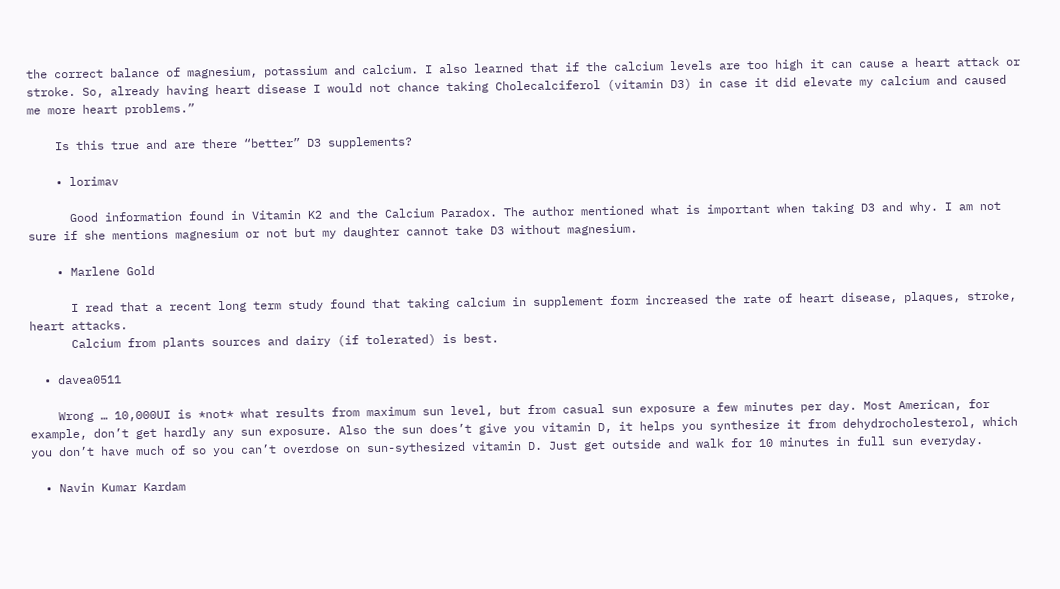the correct balance of magnesium, potassium and calcium. I also learned that if the calcium levels are too high it can cause a heart attack or stroke. So, already having heart disease I would not chance taking Cholecalciferol (vitamin D3) in case it did elevate my calcium and caused me more heart problems.”

    Is this true and are there “better” D3 supplements?

    • lorimav

      Good information found in Vitamin K2 and the Calcium Paradox. The author mentioned what is important when taking D3 and why. I am not sure if she mentions magnesium or not but my daughter cannot take D3 without magnesium.

    • Marlene Gold

      I read that a recent long term study found that taking calcium in supplement form increased the rate of heart disease, plaques, stroke, heart attacks.
      Calcium from plants sources and dairy (if tolerated) is best.

  • davea0511

    Wrong … 10,000UI is *not* what results from maximum sun level, but from casual sun exposure a few minutes per day. Most American, for example, don’t get hardly any sun exposure. Also the sun does’t give you vitamin D, it helps you synthesize it from dehydrocholesterol, which you don’t have much of so you can’t overdose on sun-sythesized vitamin D. Just get outside and walk for 10 minutes in full sun everyday.

  • Navin Kumar Kardam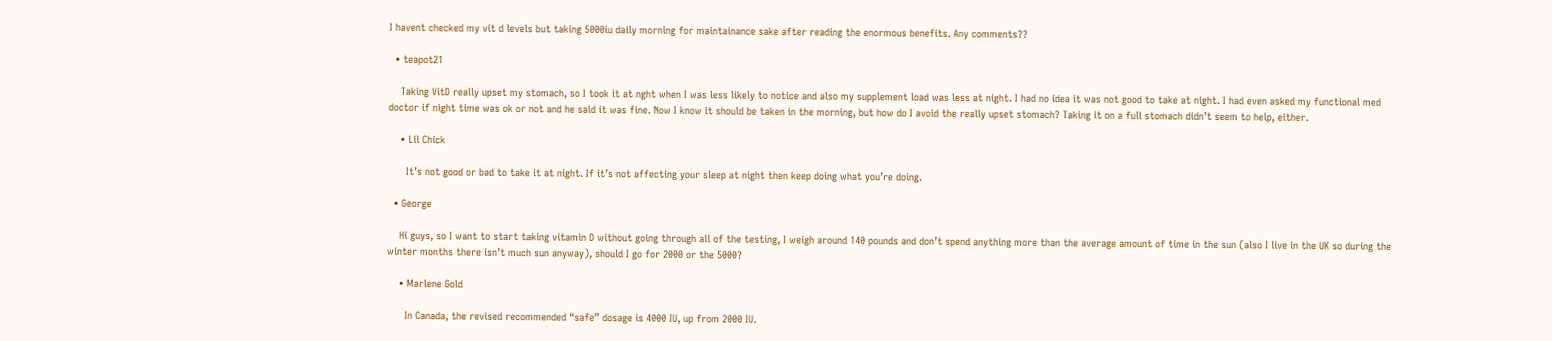I havent checked my vit d levels but taking 5000iu daily morning for maintainance sake after reading the enormous benefits. Any comments??

  • teapot21

    Taking VitD really upset my stomach, so I took it at nght when I was less likely to notice and also my supplement load was less at night. I had no idea it was not good to take at night. I had even asked my functional med doctor if night time was ok or not and he said it was fine. Now I know it should be taken in the morning, but how do I avoid the really upset stomach? Taking it on a full stomach didn’t seem to help, either.

    • Lil Chick

      It’s not good or bad to take it at night. If it’s not affecting your sleep at night then keep doing what you’re doing.

  • George

    Hi guys, so I want to start taking vitamin D without going through all of the testing, I weigh around 140 pounds and don’t spend anything more than the average amount of time in the sun (also I live in the UK so during the winter months there isn’t much sun anyway), should I go for 2000 or the 5000?

    • Marlene Gold

      In Canada, the revised recommended “safe” dosage is 4000 IU, up from 2000 IU.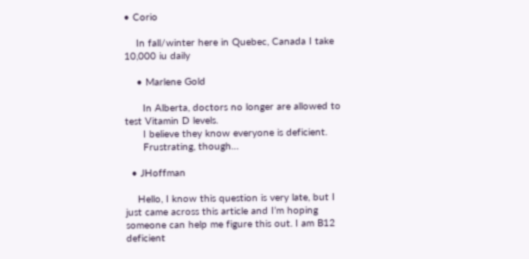• Corio

    In fall/winter here in Quebec, Canada I take 10,000 iu daily

    • Marlene Gold

      In Alberta, doctors no longer are allowed to test Vitamin D levels.
      I believe they know everyone is deficient.
      Frustrating, though…

  • JHoffman

    Hello, I know this question is very late, but I just came across this article and I’m hoping someone can help me figure this out. I am B12 deficient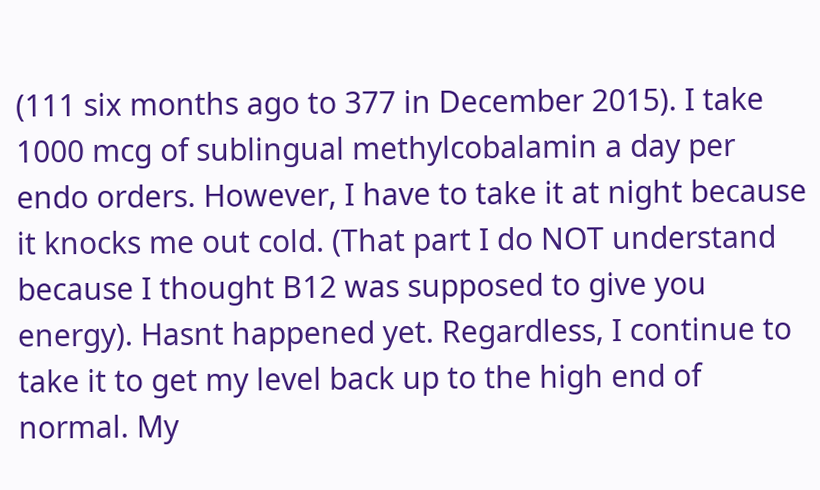(111 six months ago to 377 in December 2015). I take 1000 mcg of sublingual methylcobalamin a day per endo orders. However, I have to take it at night because it knocks me out cold. (That part I do NOT understand because I thought B12 was supposed to give you energy). Hasnt happened yet. Regardless, I continue to take it to get my level back up to the high end of normal. My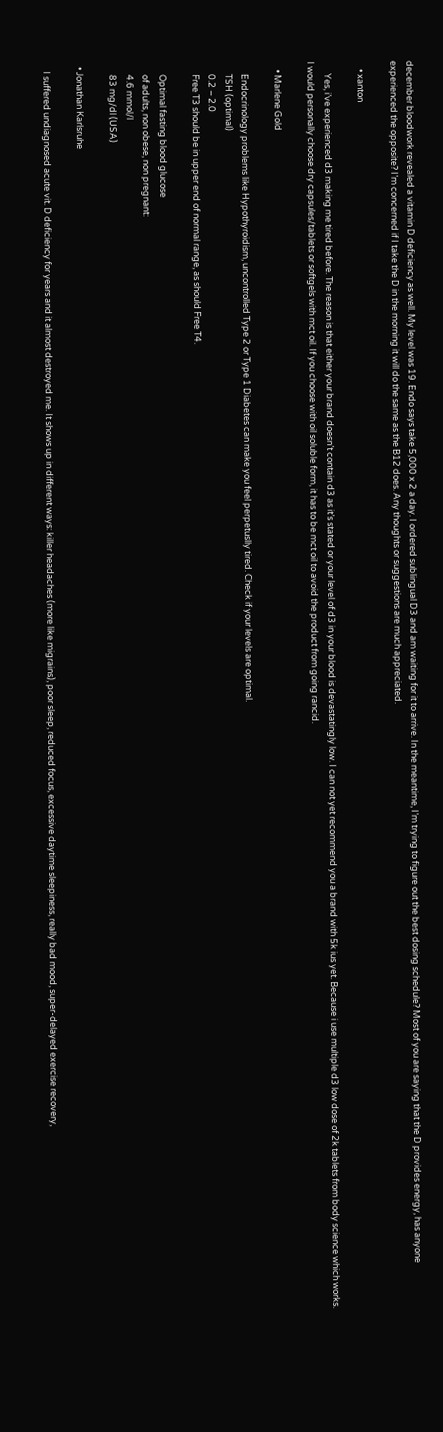december bloodwork revealed a vitamin D deficiency as well. My level was 19. Endo says take 5,000 x 2 a day. I ordered sublingual D3 and am waiting for it to arrive. In the meantime, I’m trying to figure out the best dosing schedule? Most of you are saying that the D provides energy, has anyone experienced the opposite? I’m concerned if I take the D in the morning it will do the same as the B12 does. Any thoughts or suggestions are much appreciated.

    • xanton

      Yes, i’ve experienced d3 making me tired before. The reason is that either your brand doesn’t contain d3 as it’s stated or your level of d3 in your blood is devastatingly low. I can not yet recommend you a brand with 5k ius yet. Because i use multiple d3 low dose of 2k tablets from body science which works. I would personally choose dry capsules/tablets or softgels with mct oil. If you choose with oil soluble form, it has to be mct oil to avoid the product from going rancid.

    • Marlene Gold

      Endocrinology problems like Hypothyroidism, uncontrolled Type 2 or Type 1 Diabetes can make you feel perpetuslly tired. Check if your levels are optimal.
      TSH (optimal)
      0.2 – 2.0
      Free T3 should be in upper end of normal range, as should Free T4.

      Optimal fasting blood glucose
      of adults, non obese, non pregnant:
      4.6 mmol/l
      83 mg/dl (USA)

  • Jonathan Karlsruhe

    I suffered undiagnosed acute vit. D deficiency for years and it almost destroyed me. It shows up in different ways: killer headaches (more like migrains), poor sleep, reduced focus, excessive daytime sleepiness, really bad mood, super-delayed exercise recovery,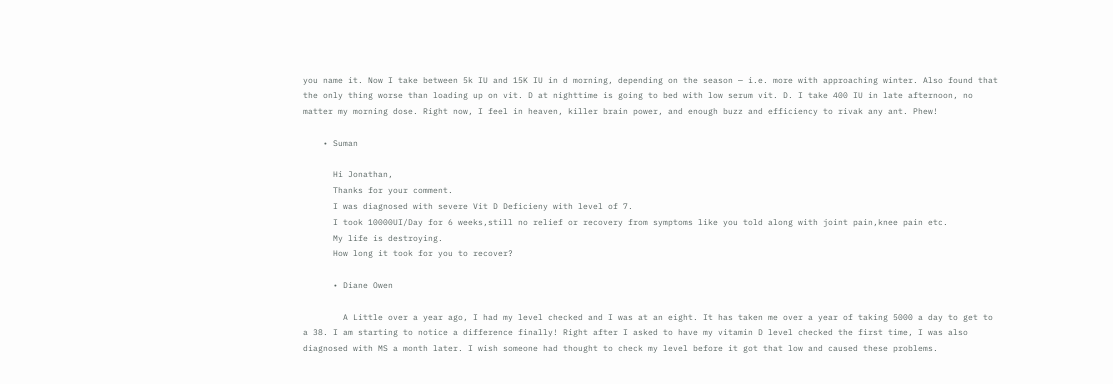you name it. Now I take between 5k IU and 15K IU in d morning, depending on the season — i.e. more with approaching winter. Also found that the only thing worse than loading up on vit. D at nighttime is going to bed with low serum vit. D. I take 400 IU in late afternoon, no matter my morning dose. Right now, I feel in heaven, killer brain power, and enough buzz and efficiency to rivak any ant. Phew!

    • Suman

      Hi Jonathan,
      Thanks for your comment.
      I was diagnosed with severe Vit D Deficieny with level of 7.
      I took 10000UI/Day for 6 weeks,still no relief or recovery from symptoms like you told along with joint pain,knee pain etc.
      My life is destroying.
      How long it took for you to recover?

      • Diane Owen

        A Little over a year ago, I had my level checked and I was at an eight. It has taken me over a year of taking 5000 a day to get to a 38. I am starting to notice a difference finally! Right after I asked to have my vitamin D level checked the first time, I was also diagnosed with MS a month later. I wish someone had thought to check my level before it got that low and caused these problems.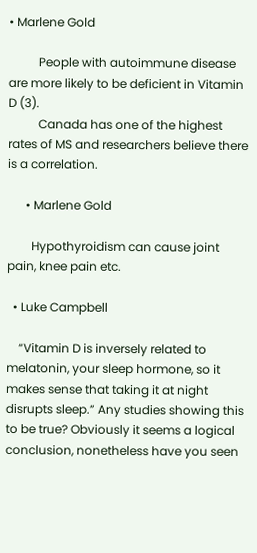• Marlene Gold

          People with autoimmune disease are more likely to be deficient in Vitamin D (3).
          Canada has one of the highest rates of MS and researchers believe there is a correlation.

      • Marlene Gold

        Hypothyroidism can cause joint pain, knee pain etc.

  • Luke Campbell

    “Vitamin D is inversely related to melatonin, your sleep hormone, so it makes sense that taking it at night disrupts sleep.” Any studies showing this to be true? Obviously it seems a logical conclusion, nonetheless have you seen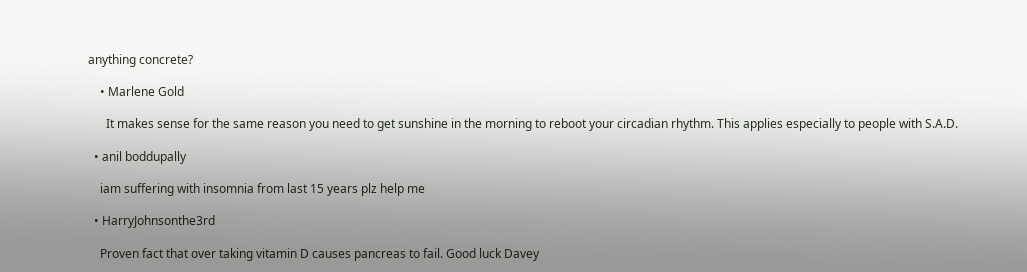anything concrete?

    • Marlene Gold

      It makes sense for the same reason you need to get sunshine in the morning to reboot your circadian rhythm. This applies especially to people with S.A.D.

  • anil boddupally

    iam suffering with insomnia from last 15 years plz help me

  • HarryJohnsonthe3rd

    Proven fact that over taking vitamin D causes pancreas to fail. Good luck Davey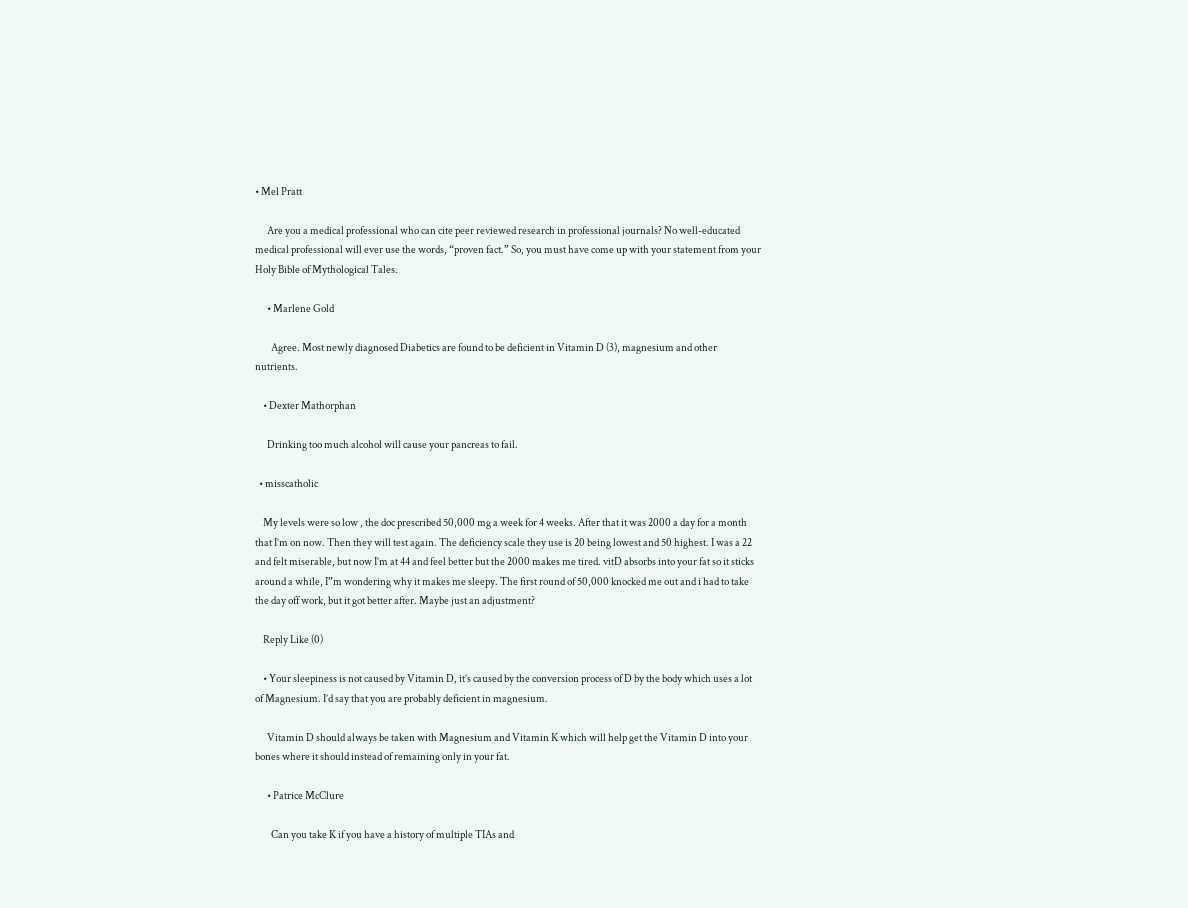• Mel Pratt

      Are you a medical professional who can cite peer reviewed research in professional journals? No well-educated medical professional will ever use the words, “proven fact.” So, you must have come up with your statement from your Holy Bible of Mythological Tales.

      • Marlene Gold

        Agree. Most newly diagnosed Diabetics are found to be deficient in Vitamin D (3), magnesium and other nutrients.

    • Dexter Mathorphan

      Drinking too much alcohol will cause your pancreas to fail.

  • misscatholic

    My levels were so low , the doc prescribed 50,000 mg a week for 4 weeks. After that it was 2000 a day for a month that I’m on now. Then they will test again. The deficiency scale they use is 20 being lowest and 50 highest. I was a 22 and felt miserable, but now I’m at 44 and feel better but the 2000 makes me tired. vitD absorbs into your fat so it sticks around a while, I”m wondering why it makes me sleepy. The first round of 50,000 knocked me out and i had to take the day off work, but it got better after. Maybe just an adjustment?

    Reply Like (0)

    • Your sleepiness is not caused by Vitamin D, it’s caused by the conversion process of D by the body which uses a lot of Magnesium. I’d say that you are probably deficient in magnesium.

      Vitamin D should always be taken with Magnesium and Vitamin K which will help get the Vitamin D into your bones where it should instead of remaining only in your fat.

      • Patrice McClure

        Can you take K if you have a history of multiple TIAs and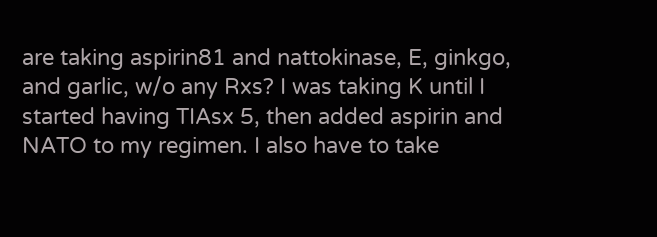are taking aspirin81 and nattokinase, E, ginkgo, and garlic, w/o any Rxs? I was taking K until I started having TIAsx 5, then added aspirin and NATO to my regimen. I also have to take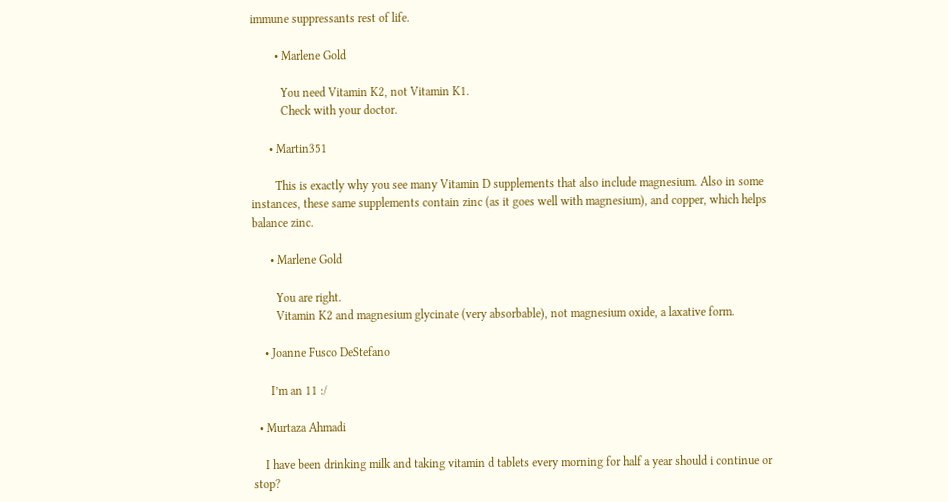immune suppressants rest of life.

        • Marlene Gold

          You need Vitamin K2, not Vitamin K1.
          Check with your doctor.

      • Martin351

        This is exactly why you see many Vitamin D supplements that also include magnesium. Also in some instances, these same supplements contain zinc (as it goes well with magnesium), and copper, which helps balance zinc.

      • Marlene Gold

        You are right.
        Vitamin K2 and magnesium glycinate (very absorbable), not magnesium oxide, a laxative form.

    • Joanne Fusco DeStefano

      I’m an 11 :/

  • Murtaza Ahmadi

    I have been drinking milk and taking vitamin d tablets every morning for half a year should i continue or stop?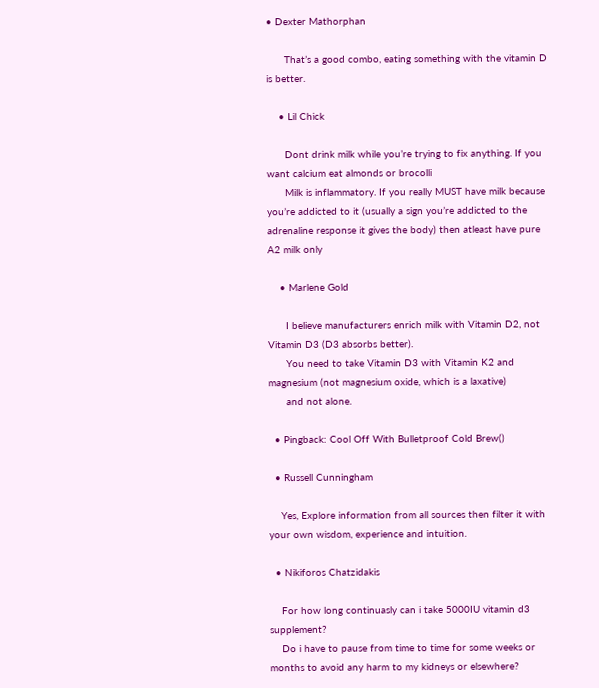• Dexter Mathorphan

      That’s a good combo, eating something with the vitamin D is better.

    • Lil Chick

      Dont drink milk while you’re trying to fix anything. If you want calcium eat almonds or brocolli
      Milk is inflammatory. If you really MUST have milk because you’re addicted to it (usually a sign you’re addicted to the adrenaline response it gives the body) then atleast have pure A2 milk only

    • Marlene Gold

      I believe manufacturers enrich milk with Vitamin D2, not Vitamin D3 (D3 absorbs better).
      You need to take Vitamin D3 with Vitamin K2 and magnesium (not magnesium oxide, which is a laxative)
      and not alone.

  • Pingback: Cool Off With Bulletproof Cold Brew()

  • Russell Cunningham

    Yes, Explore information from all sources then filter it with your own wisdom, experience and intuition.

  • Nikiforos Chatzidakis

    For how long continuasly can i take 5000IU vitamin d3 supplement?
    Do i have to pause from time to time for some weeks or months to avoid any harm to my kidneys or elsewhere?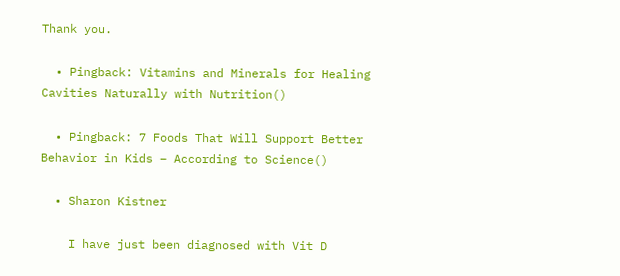Thank you.

  • Pingback: Vitamins and Minerals for Healing Cavities Naturally with Nutrition()

  • Pingback: 7 Foods That Will Support Better Behavior in Kids – According to Science()

  • Sharon Kistner

    I have just been diagnosed with Vit D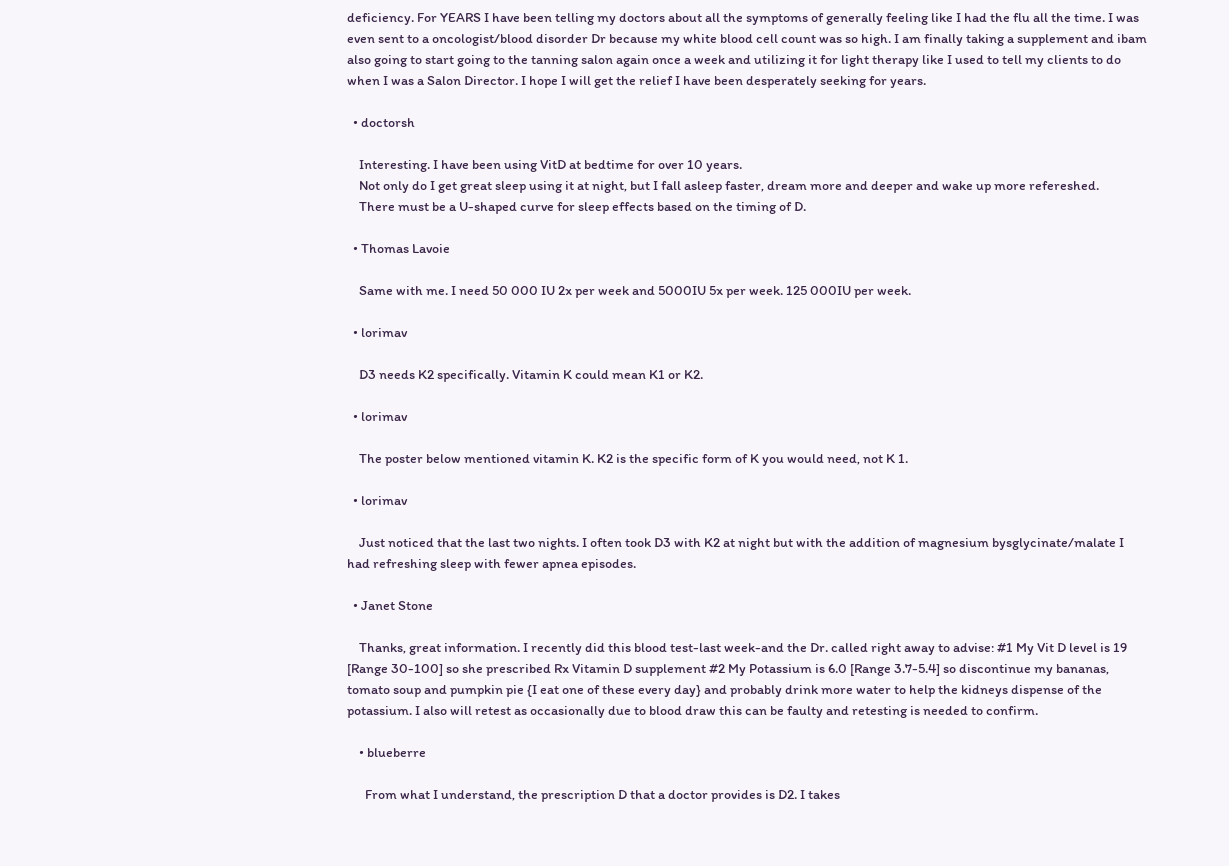deficiency. For YEARS I have been telling my doctors about all the symptoms of generally feeling like I had the flu all the time. I was even sent to a oncologist/blood disorder Dr because my white blood cell count was so high. I am finally taking a supplement and ibam also going to start going to the tanning salon again once a week and utilizing it for light therapy like I used to tell my clients to do when I was a Salon Director. I hope I will get the relief I have been desperately seeking for years.

  • doctorsh

    Interesting. I have been using VitD at bedtime for over 10 years.
    Not only do I get great sleep using it at night, but I fall asleep faster, dream more and deeper and wake up more refereshed.
    There must be a U-shaped curve for sleep effects based on the timing of D.

  • Thomas Lavoie

    Same with me. I need 50 000 IU 2x per week and 5000IU 5x per week. 125 000IU per week.

  • lorimav

    D3 needs K2 specifically. Vitamin K could mean K1 or K2.

  • lorimav

    The poster below mentioned vitamin K. K2 is the specific form of K you would need, not K 1.

  • lorimav

    Just noticed that the last two nights. I often took D3 with K2 at night but with the addition of magnesium bysglycinate/malate I had refreshing sleep with fewer apnea episodes.

  • Janet Stone

    Thanks, great information. I recently did this blood test-last week-and the Dr. called right away to advise: #1 My Vit D level is 19 [Range 30-100] so she prescribed Rx Vitamin D supplement #2 My Potassium is 6.0 [Range 3.7-5.4] so discontinue my bananas, tomato soup and pumpkin pie {I eat one of these every day} and probably drink more water to help the kidneys dispense of the potassium. I also will retest as occasionally due to blood draw this can be faulty and retesting is needed to confirm.

    • blueberre

      From what I understand, the prescription D that a doctor provides is D2. I takes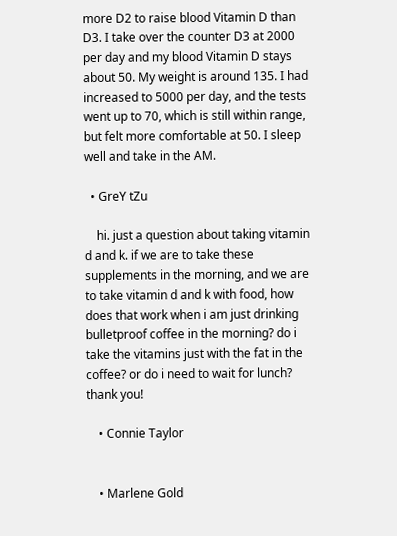more D2 to raise blood Vitamin D than D3. I take over the counter D3 at 2000 per day and my blood Vitamin D stays about 50. My weight is around 135. I had increased to 5000 per day, and the tests went up to 70, which is still within range, but felt more comfortable at 50. I sleep well and take in the AM.

  • GreY tZu

    hi. just a question about taking vitamin d and k. if we are to take these supplements in the morning, and we are to take vitamin d and k with food, how does that work when i am just drinking bulletproof coffee in the morning? do i take the vitamins just with the fat in the coffee? or do i need to wait for lunch? thank you!

    • Connie Taylor


    • Marlene Gold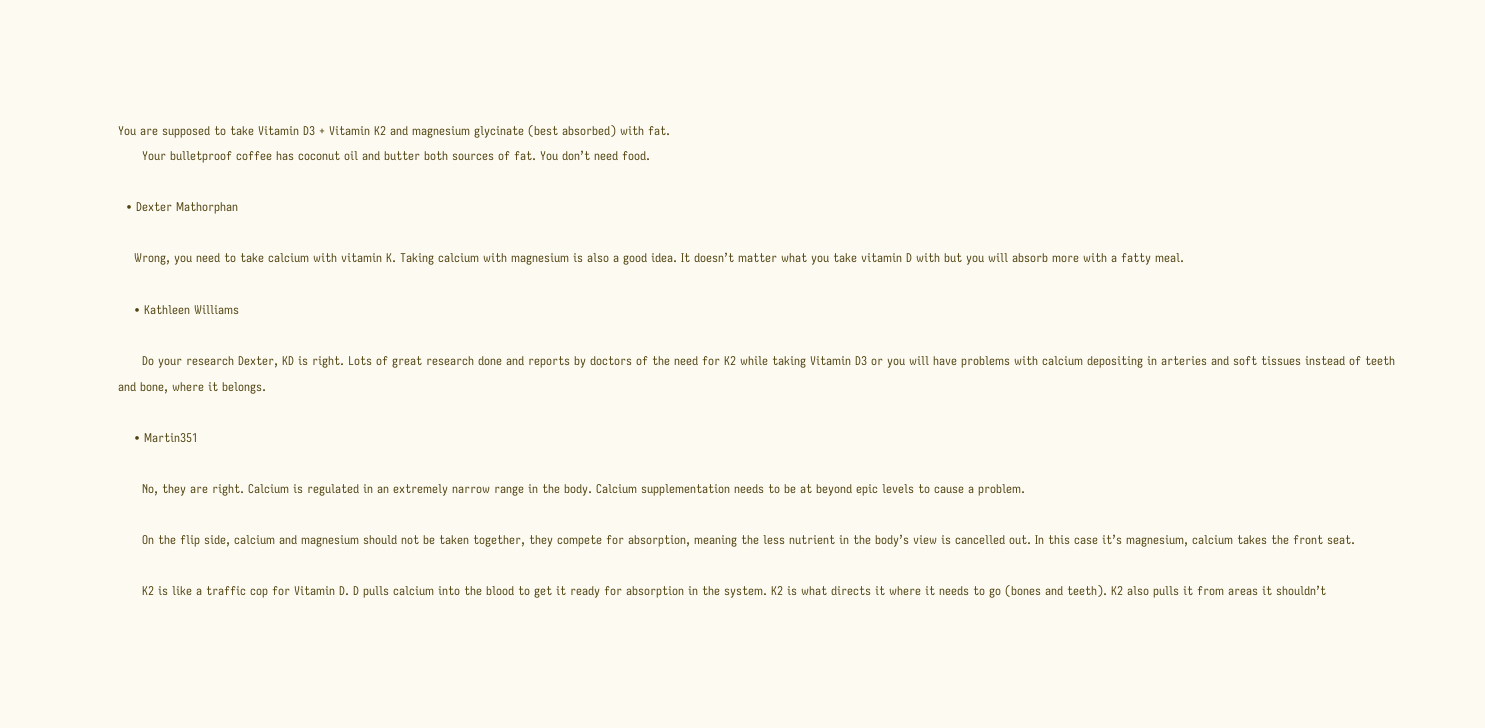You are supposed to take Vitamin D3 + Vitamin K2 and magnesium glycinate (best absorbed) with fat.
      Your bulletproof coffee has coconut oil and butter both sources of fat. You don’t need food.

  • Dexter Mathorphan

    Wrong, you need to take calcium with vitamin K. Taking calcium with magnesium is also a good idea. It doesn’t matter what you take vitamin D with but you will absorb more with a fatty meal.

    • Kathleen Williams

      Do your research Dexter, KD is right. Lots of great research done and reports by doctors of the need for K2 while taking Vitamin D3 or you will have problems with calcium depositing in arteries and soft tissues instead of teeth and bone, where it belongs.

    • Martin351

      No, they are right. Calcium is regulated in an extremely narrow range in the body. Calcium supplementation needs to be at beyond epic levels to cause a problem.

      On the flip side, calcium and magnesium should not be taken together, they compete for absorption, meaning the less nutrient in the body’s view is cancelled out. In this case it’s magnesium, calcium takes the front seat.

      K2 is like a traffic cop for Vitamin D. D pulls calcium into the blood to get it ready for absorption in the system. K2 is what directs it where it needs to go (bones and teeth). K2 also pulls it from areas it shouldn’t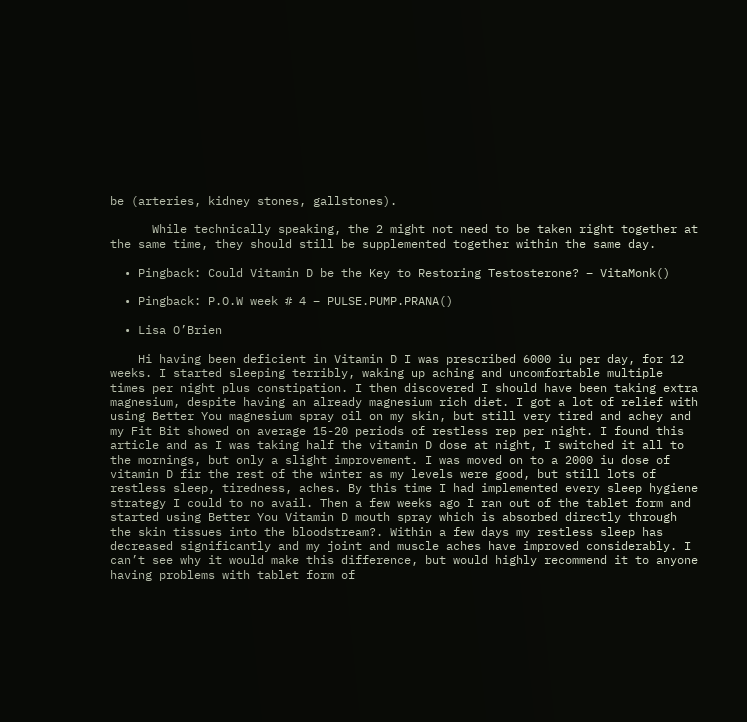be (arteries, kidney stones, gallstones).

      While technically speaking, the 2 might not need to be taken right together at the same time, they should still be supplemented together within the same day.

  • Pingback: Could Vitamin D be the Key to Restoring Testosterone? – VitaMonk()

  • Pingback: P.O.W week # 4 – PULSE.PUMP.PRANA()

  • Lisa O’Brien

    Hi having been deficient in Vitamin D I was prescribed 6000 iu per day, for 12 weeks. I started sleeping terribly, waking up aching and uncomfortable multiple times per night plus constipation. I then discovered I should have been taking extra magnesium, despite having an already magnesium rich diet. I got a lot of relief with using Better You magnesium spray oil on my skin, but still very tired and achey and my Fit Bit showed on average 15-20 periods of restless rep per night. I found this article and as I was taking half the vitamin D dose at night, I switched it all to the mornings, but only a slight improvement. I was moved on to a 2000 iu dose of vitamin D fir the rest of the winter as my levels were good, but still lots of restless sleep, tiredness, aches. By this time I had implemented every sleep hygiene strategy I could to no avail. Then a few weeks ago I ran out of the tablet form and started using Better You Vitamin D mouth spray which is absorbed directly through the skin tissues into the bloodstream?. Within a few days my restless sleep has decreased significantly and my joint and muscle aches have improved considerably. I can’t see why it would make this difference, but would highly recommend it to anyone having problems with tablet form of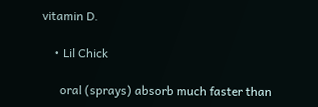vitamin D.

    • Lil Chick

      oral (sprays) absorb much faster than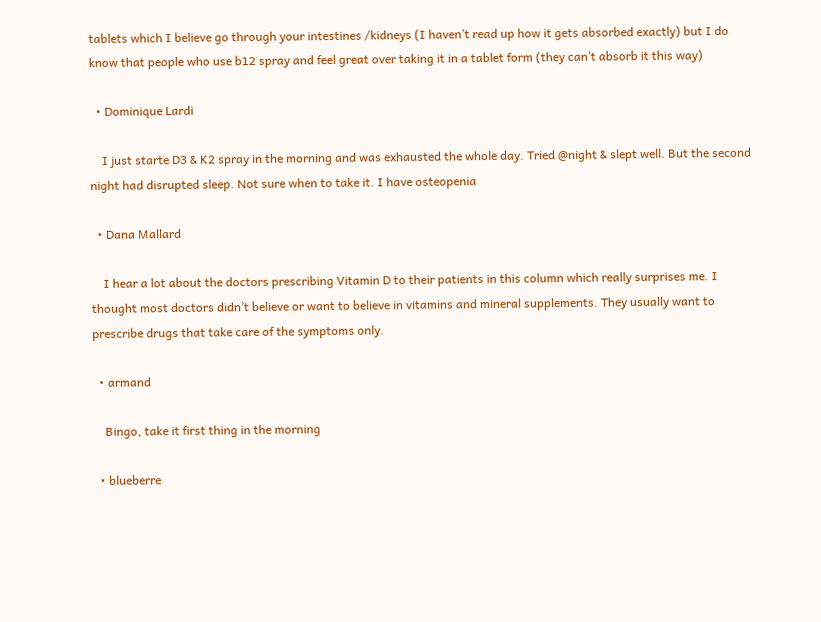tablets which I believe go through your intestines /kidneys (I haven’t read up how it gets absorbed exactly) but I do know that people who use b12 spray and feel great over taking it in a tablet form (they can’t absorb it this way)

  • Dominique Lardi

    I just starte D3 & K2 spray in the morning and was exhausted the whole day. Tried @night & slept well. But the second night had disrupted sleep. Not sure when to take it. I have osteopenia

  • Dana Mallard

    I hear a lot about the doctors prescribing Vitamin D to their patients in this column which really surprises me. I thought most doctors didn’t believe or want to believe in vitamins and mineral supplements. They usually want to prescribe drugs that take care of the symptoms only.

  • armand

    Bingo, take it first thing in the morning

  • blueberre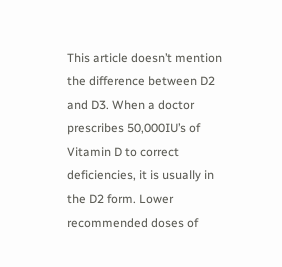This article doesn’t mention the difference between D2 and D3. When a doctor prescribes 50,000IU’s of Vitamin D to correct deficiencies, it is usually in the D2 form. Lower recommended doses of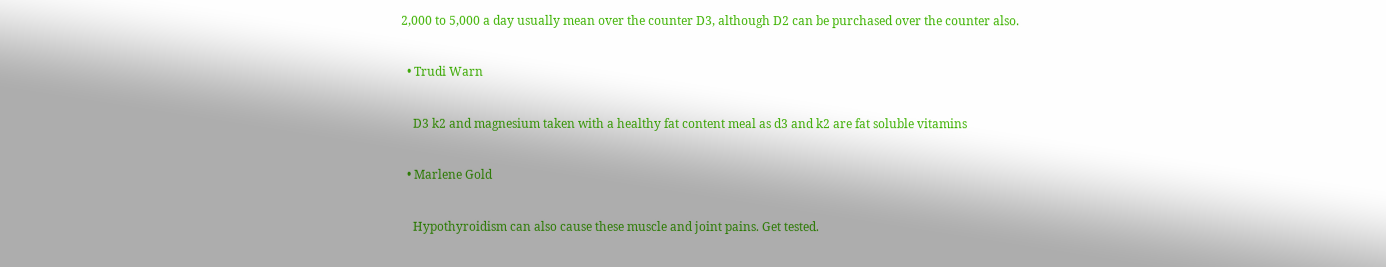2,000 to 5,000 a day usually mean over the counter D3, although D2 can be purchased over the counter also.

  • Trudi Warn

    D3 k2 and magnesium taken with a healthy fat content meal as d3 and k2 are fat soluble vitamins

  • Marlene Gold

    Hypothyroidism can also cause these muscle and joint pains. Get tested.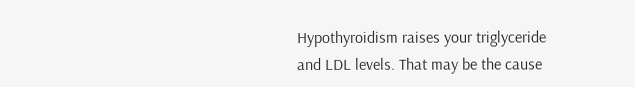Hypothyroidism raises your triglyceride and LDL levels. That may be the cause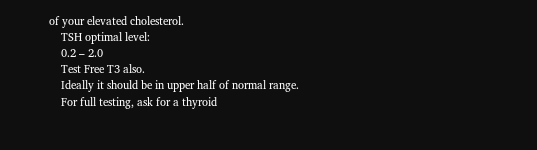of your elevated cholesterol.
    TSH optimal level:
    0.2 – 2.0
    Test Free T3 also.
    Ideally it should be in upper half of normal range.
    For full testing, ask for a thyroid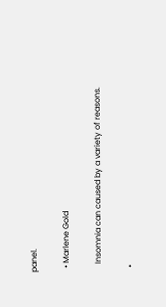panel.

  • Marlene Gold

    Insomnia can caused by a variety of reasons.

  •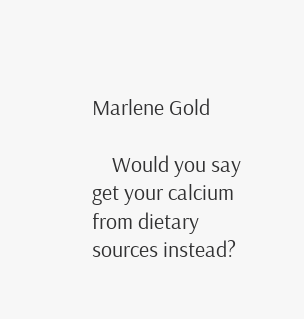Marlene Gold

    Would you say get your calcium from dietary sources instead?